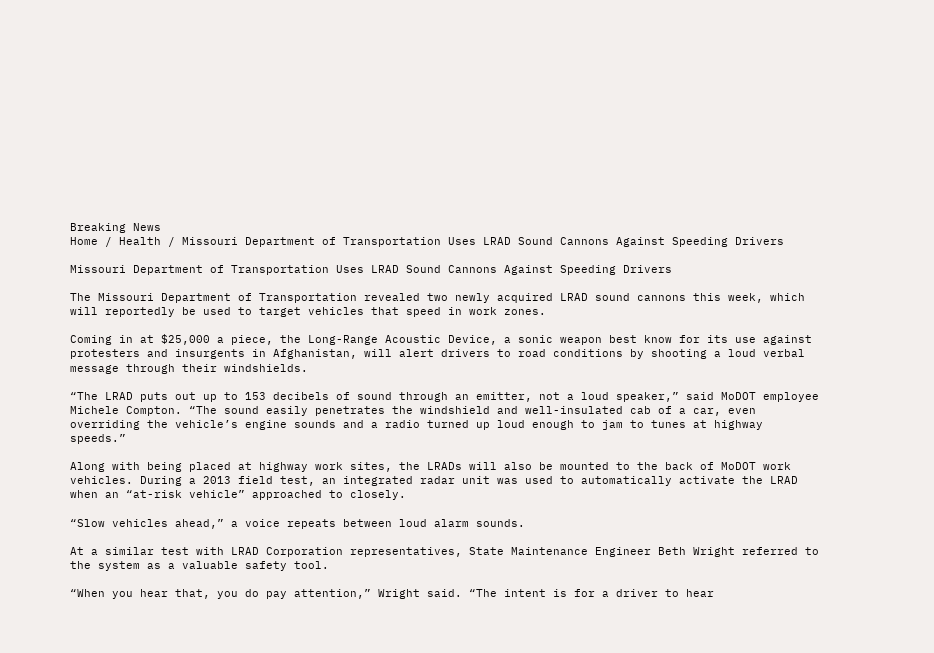Breaking News
Home / Health / Missouri Department of Transportation Uses LRAD Sound Cannons Against Speeding Drivers

Missouri Department of Transportation Uses LRAD Sound Cannons Against Speeding Drivers

The Missouri Department of Transportation revealed two newly acquired LRAD sound cannons this week, which will reportedly be used to target vehicles that speed in work zones.

Coming in at $25,000 a piece, the Long-Range Acoustic Device, a sonic weapon best know for its use against protesters and insurgents in Afghanistan, will alert drivers to road conditions by shooting a loud verbal message through their windshields.

“The LRAD puts out up to 153 decibels of sound through an emitter, not a loud speaker,” said MoDOT employee Michele Compton. “The sound easily penetrates the windshield and well-insulated cab of a car, even overriding the vehicle’s engine sounds and a radio turned up loud enough to jam to tunes at highway speeds.”

Along with being placed at highway work sites, the LRADs will also be mounted to the back of MoDOT work vehicles. During a 2013 field test, an integrated radar unit was used to automatically activate the LRAD when an “at-risk vehicle” approached to closely.

“Slow vehicles ahead,” a voice repeats between loud alarm sounds.

At a similar test with LRAD Corporation representatives, State Maintenance Engineer Beth Wright referred to the system as a valuable safety tool.

“When you hear that, you do pay attention,” Wright said. “The intent is for a driver to hear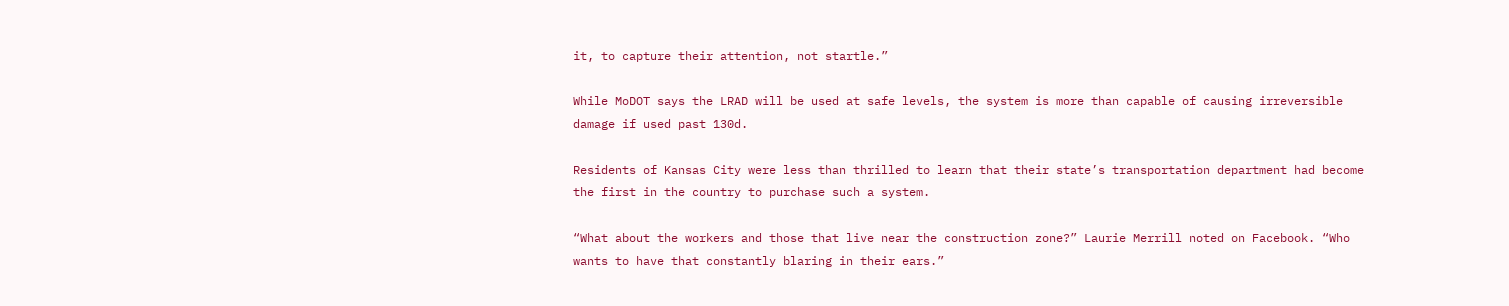it, to capture their attention, not startle.”

While MoDOT says the LRAD will be used at safe levels, the system is more than capable of causing irreversible damage if used past 130d.

Residents of Kansas City were less than thrilled to learn that their state’s transportation department had become the first in the country to purchase such a system.

“What about the workers and those that live near the construction zone?” Laurie Merrill noted on Facebook. “Who wants to have that constantly blaring in their ears.”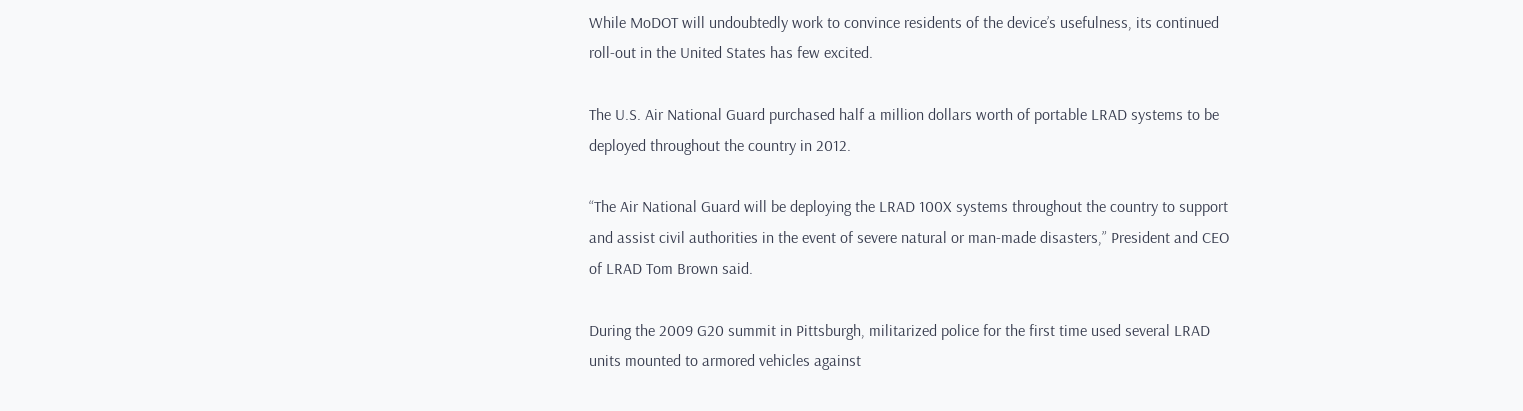While MoDOT will undoubtedly work to convince residents of the device’s usefulness, its continued roll-out in the United States has few excited.

The U.S. Air National Guard purchased half a million dollars worth of portable LRAD systems to be deployed throughout the country in 2012.

“The Air National Guard will be deploying the LRAD 100X systems throughout the country to support and assist civil authorities in the event of severe natural or man-made disasters,” President and CEO of LRAD Tom Brown said.

During the 2009 G20 summit in Pittsburgh, militarized police for the first time used several LRAD units mounted to armored vehicles against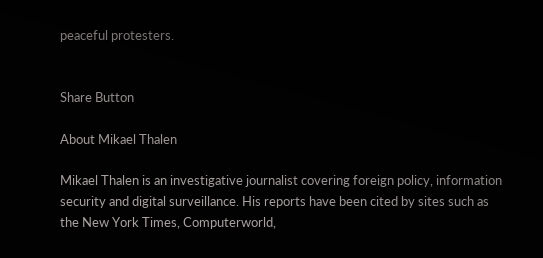peaceful protesters.


Share Button

About Mikael Thalen

Mikael Thalen is an investigative journalist covering foreign policy, information security and digital surveillance. His reports have been cited by sites such as the New York Times, Computerworld,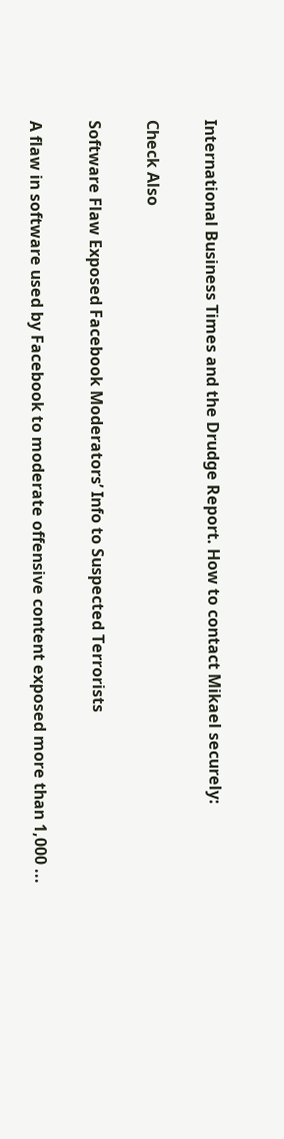International Business Times and the Drudge Report. How to contact Mikael securely:

Check Also

Software Flaw Exposed Facebook Moderators’ Info to Suspected Terrorists

A flaw in software used by Facebook to moderate offensive content exposed more than 1,000 ...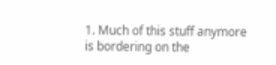1. Much of this stuff anymore is bordering on the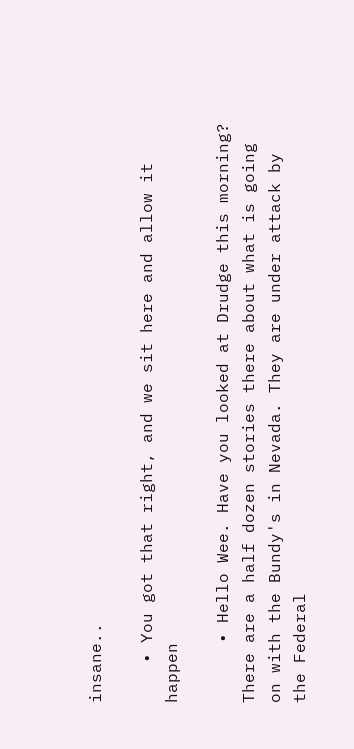insane..

    • You got that right, and we sit here and allow it happen

      • Hello Wee. Have you looked at Drudge this morning? There are a half dozen stories there about what is going on with the Bundy's in Nevada. They are under attack by the Federal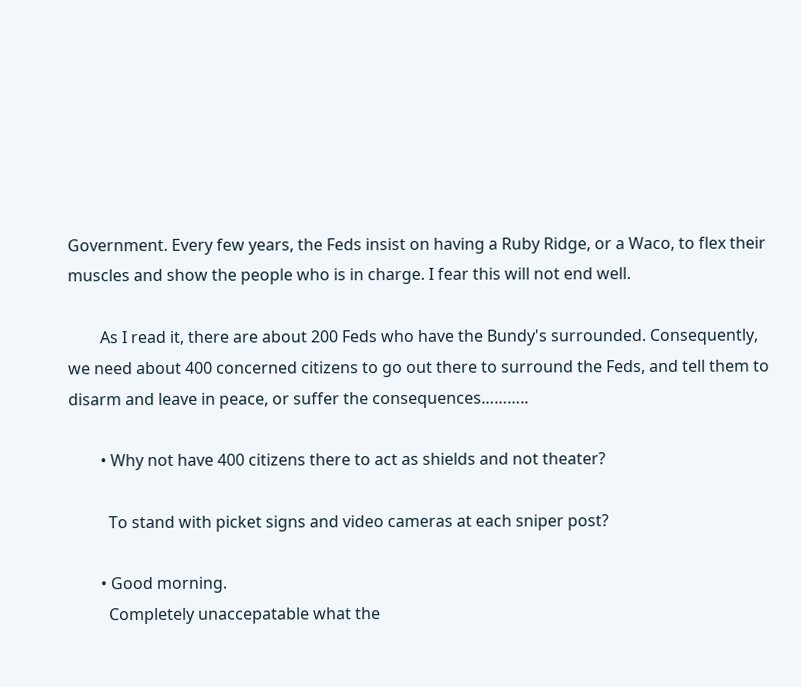Government. Every few years, the Feds insist on having a Ruby Ridge, or a Waco, to flex their muscles and show the people who is in charge. I fear this will not end well.

        As I read it, there are about 200 Feds who have the Bundy's surrounded. Consequently, we need about 400 concerned citizens to go out there to surround the Feds, and tell them to disarm and leave in peace, or suffer the consequences………..

        • Why not have 400 citizens there to act as shields and not theater?

          To stand with picket signs and video cameras at each sniper post?

        • Good morning.
          Completely unaccepatable what the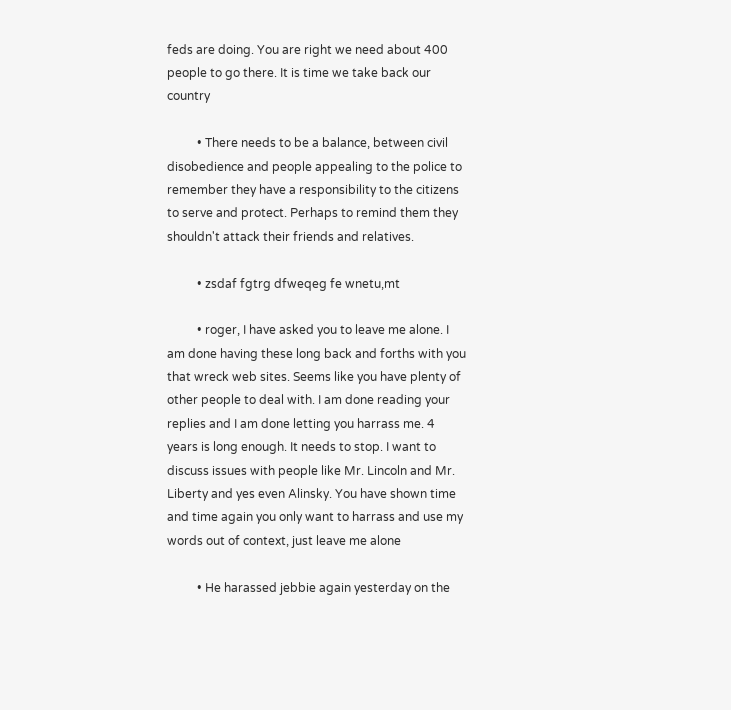feds are doing. You are right we need about 400 people to go there. It is time we take back our country

          • There needs to be a balance, between civil disobedience and people appealing to the police to remember they have a responsibility to the citizens to serve and protect. Perhaps to remind them they shouldn't attack their friends and relatives.

          • zsdaf fgtrg dfweqeg fe wnetu,mt

          • roger, I have asked you to leave me alone. I am done having these long back and forths with you that wreck web sites. Seems like you have plenty of other people to deal with. I am done reading your replies and I am done letting you harrass me. 4 years is long enough. It needs to stop. I want to discuss issues with people like Mr. Lincoln and Mr. Liberty and yes even Alinsky. You have shown time and time again you only want to harrass and use my words out of context, just leave me alone

          • He harassed jebbie again yesterday on the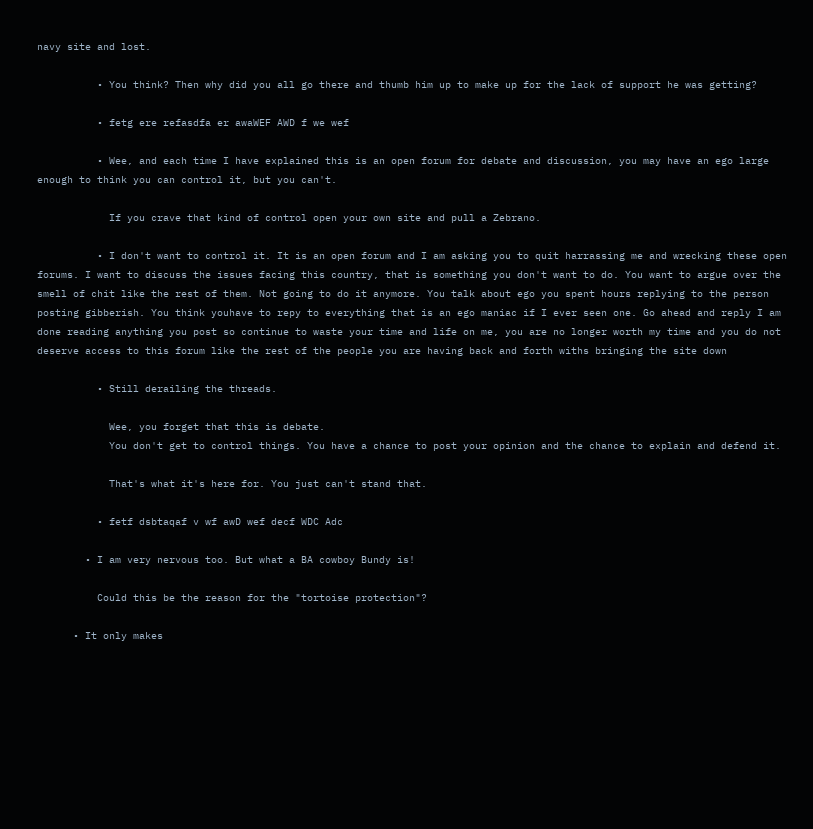navy site and lost.

          • You think? Then why did you all go there and thumb him up to make up for the lack of support he was getting?

          • fetg ere refasdfa er awaWEF AWD f we wef

          • Wee, and each time I have explained this is an open forum for debate and discussion, you may have an ego large enough to think you can control it, but you can't.

            If you crave that kind of control open your own site and pull a Zebrano.

          • I don't want to control it. It is an open forum and I am asking you to quit harrassing me and wrecking these open forums. I want to discuss the issues facing this country, that is something you don't want to do. You want to argue over the smell of chit like the rest of them. Not going to do it anymore. You talk about ego you spent hours replying to the person posting gibberish. You think youhave to repy to everything that is an ego maniac if I ever seen one. Go ahead and reply I am done reading anything you post so continue to waste your time and life on me, you are no longer worth my time and you do not deserve access to this forum like the rest of the people you are having back and forth withs bringing the site down

          • Still derailing the threads.

            Wee, you forget that this is debate.
            You don't get to control things. You have a chance to post your opinion and the chance to explain and defend it.

            That's what it's here for. You just can't stand that.

          • fetf dsbtaqaf v wf awD wef decf WDC Adc

        • I am very nervous too. But what a BA cowboy Bundy is!

          Could this be the reason for the "tortoise protection"?

      • It only makes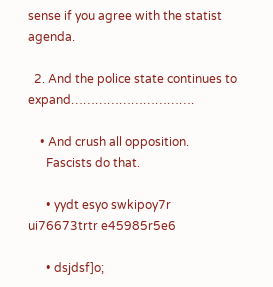sense if you agree with the statist agenda.

  2. And the police state continues to expand………………………….

    • And crush all opposition.
      Fascists do that.

      • yydt esyo swkipoy7r ui76673trtr e45985r5e6

      • dsjdsf]o;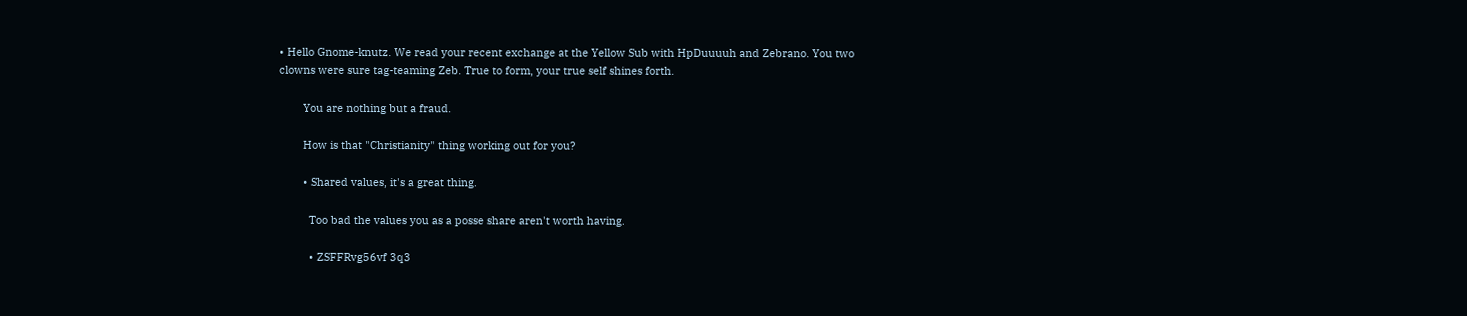• Hello Gnome-knutz. We read your recent exchange at the Yellow Sub with HpDuuuuh and Zebrano. You two clowns were sure tag-teaming Zeb. True to form, your true self shines forth.

        You are nothing but a fraud.

        How is that "Christianity" thing working out for you?

        • Shared values, it's a great thing.

          Too bad the values you as a posse share aren't worth having.

          • ZSFFRvg56vf 3q3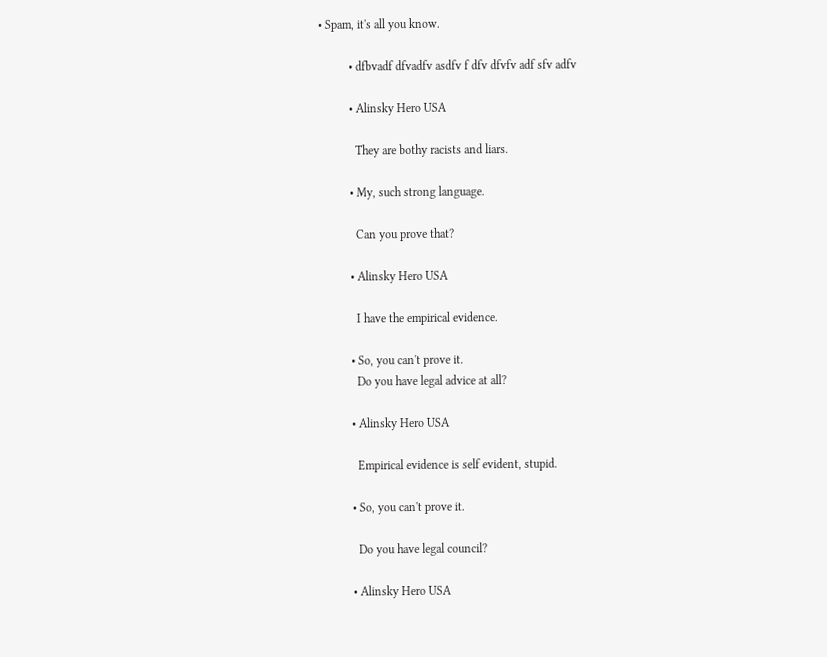• Spam, it's all you know.

          • dfbvadf dfvadfv asdfv f dfv dfvfv adf sfv adfv

          • Alinsky Hero USA

            They are bothy racists and liars.

          • My, such strong language.

            Can you prove that?

          • Alinsky Hero USA

            I have the empirical evidence.

          • So, you can't prove it.
            Do you have legal advice at all?

          • Alinsky Hero USA

            Empirical evidence is self evident, stupid.

          • So, you can't prove it.

            Do you have legal council?

          • Alinsky Hero USA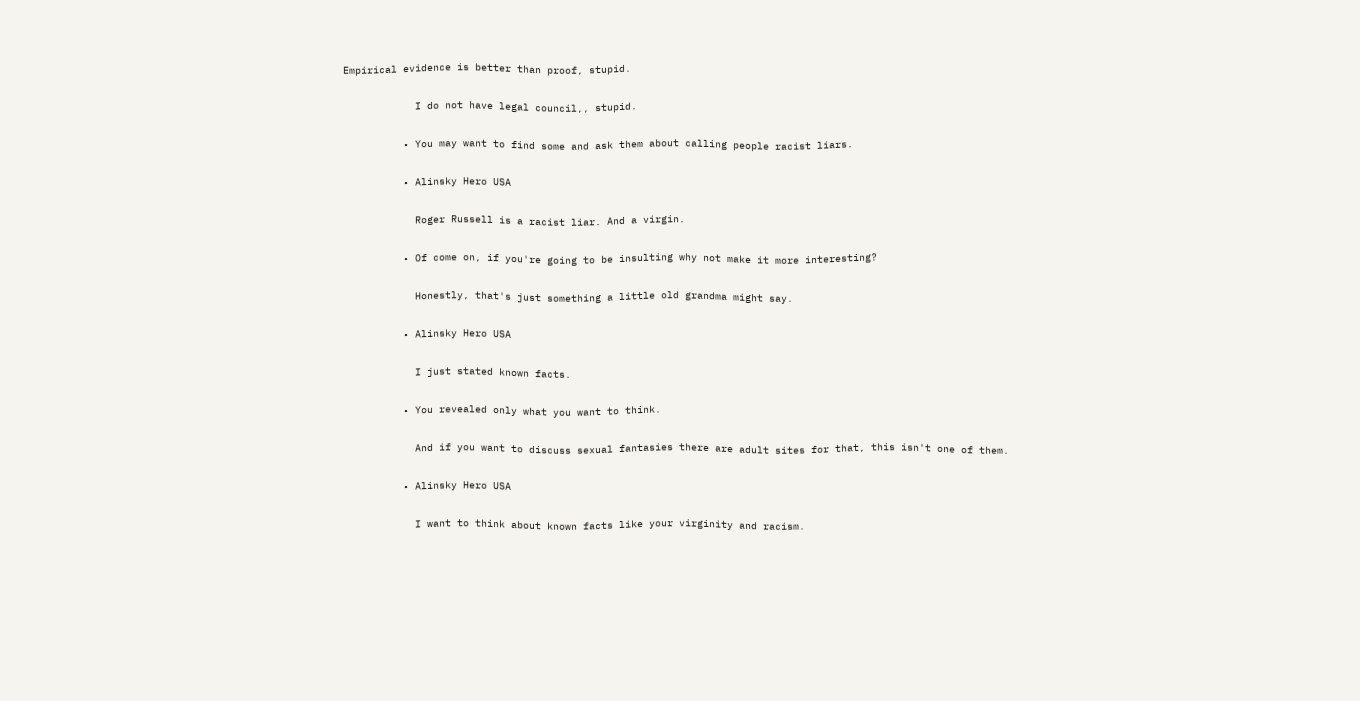Empirical evidence is better than proof, stupid.

            I do not have legal council,, stupid.

          • You may want to find some and ask them about calling people racist liars.

          • Alinsky Hero USA

            Roger Russell is a racist liar. And a virgin.

          • Of come on, if you're going to be insulting why not make it more interesting?

            Honestly, that's just something a little old grandma might say.

          • Alinsky Hero USA

            I just stated known facts.

          • You revealed only what you want to think.

            And if you want to discuss sexual fantasies there are adult sites for that, this isn't one of them.

          • Alinsky Hero USA

            I want to think about known facts like your virginity and racism.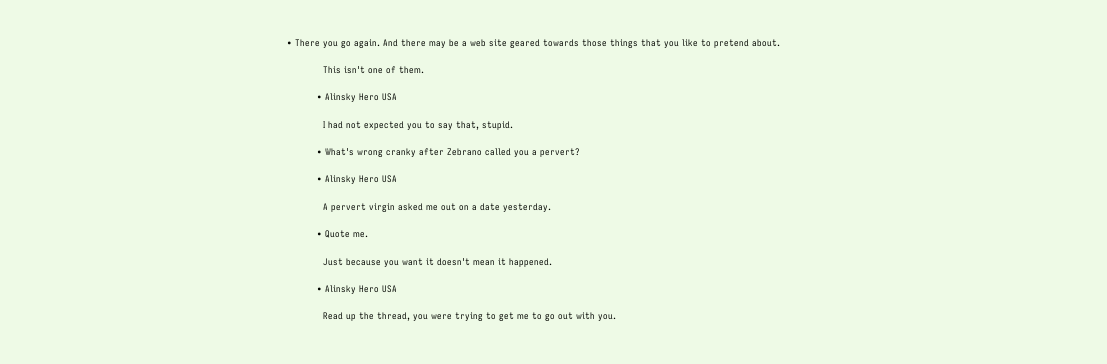• There you go again. And there may be a web site geared towards those things that you like to pretend about.

            This isn't one of them.

          • Alinsky Hero USA

            I had not expected you to say that, stupid.

          • What's wrong cranky after Zebrano called you a pervert?

          • Alinsky Hero USA

            A pervert virgin asked me out on a date yesterday.

          • Quote me.

            Just because you want it doesn't mean it happened.

          • Alinsky Hero USA

            Read up the thread, you were trying to get me to go out with you.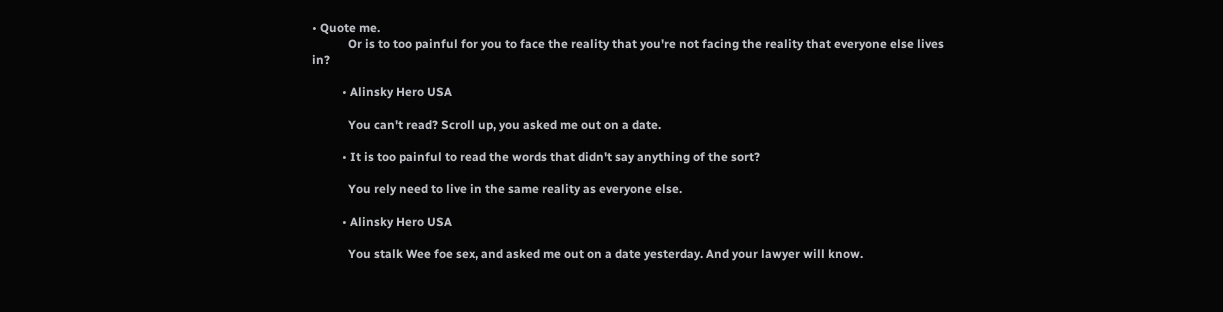• Quote me.
            Or is to too painful for you to face the reality that you're not facing the reality that everyone else lives in?

          • Alinsky Hero USA

            You can't read? Scroll up, you asked me out on a date.

          • It is too painful to read the words that didn't say anything of the sort?

            You rely need to live in the same reality as everyone else.

          • Alinsky Hero USA

            You stalk Wee foe sex, and asked me out on a date yesterday. And your lawyer will know.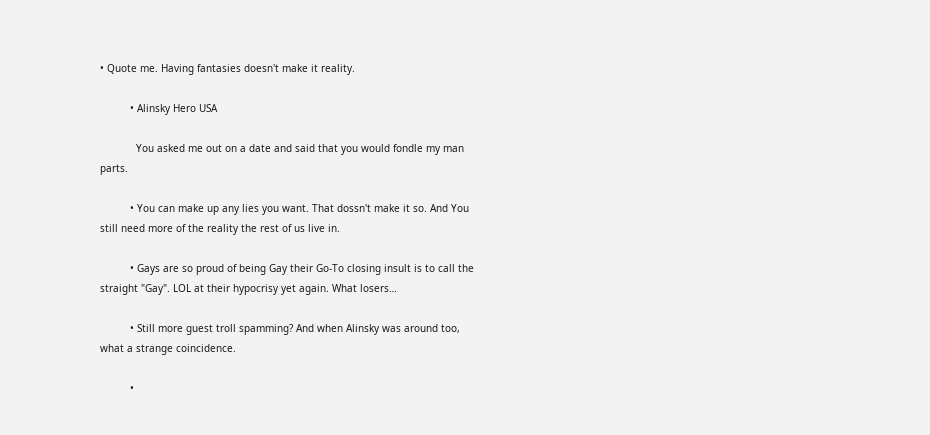• Quote me. Having fantasies doesn't make it reality.

          • Alinsky Hero USA

            You asked me out on a date and said that you would fondle my man parts.

          • You can make up any lies you want. That dossn't make it so. And You still need more of the reality the rest of us live in.

          • Gays are so proud of being Gay their Go-To closing insult is to call the straight "Gay". LOL at their hypocrisy yet again. What losers…

          • Still more guest troll spamming? And when Alinsky was around too, what a strange coincidence.

          •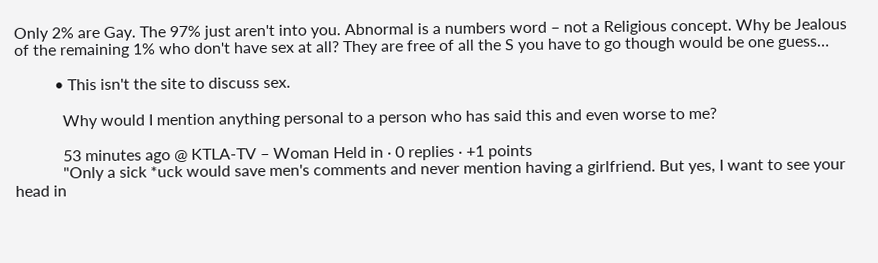Only 2% are Gay. The 97% just aren't into you. Abnormal is a numbers word – not a Religious concept. Why be Jealous of the remaining 1% who don't have sex at all? They are free of all the S you have to go though would be one guess…

          • This isn't the site to discuss sex.

            Why would I mention anything personal to a person who has said this and even worse to me?

            53 minutes ago @ KTLA-TV – Woman Held in · 0 replies · +1 points
            "Only a sick *uck would save men's comments and never mention having a girlfriend. But yes, I want to see your head in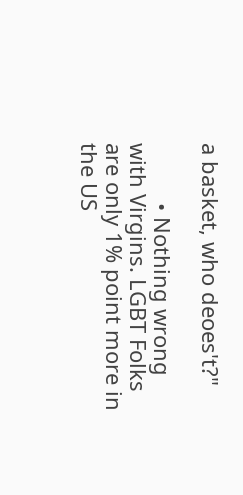a basket, who deoes't?"

          • Nothing wrong with Virgins. LGBT Folks are only 1% point more in the US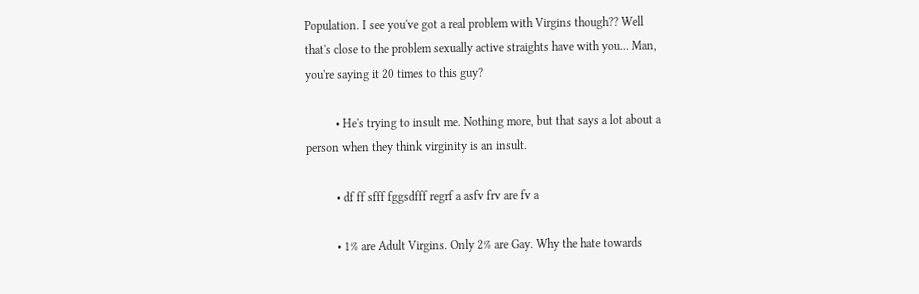Population. I see you've got a real problem with Virgins though?? Well that's close to the problem sexually active straights have with you… Man, you're saying it 20 times to this guy?

          • He's trying to insult me. Nothing more, but that says a lot about a person when they think virginity is an insult.

          • df ff sfff fggsdfff regrf a asfv frv are fv a

          • 1% are Adult Virgins. Only 2% are Gay. Why the hate towards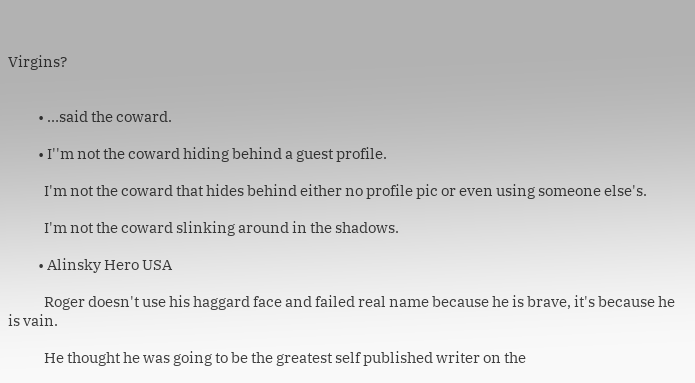Virgins?


          • …said the coward.

          • I''m not the coward hiding behind a guest profile.

            I'm not the coward that hides behind either no profile pic or even using someone else's.

            I'm not the coward slinking around in the shadows.

          • Alinsky Hero USA

            Roger doesn't use his haggard face and failed real name because he is brave, it's because he is vain.

            He thought he was going to be the greatest self published writer on the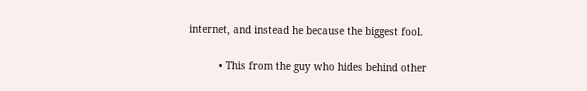internet, and instead he because the biggest fool.

          • This from the guy who hides behind other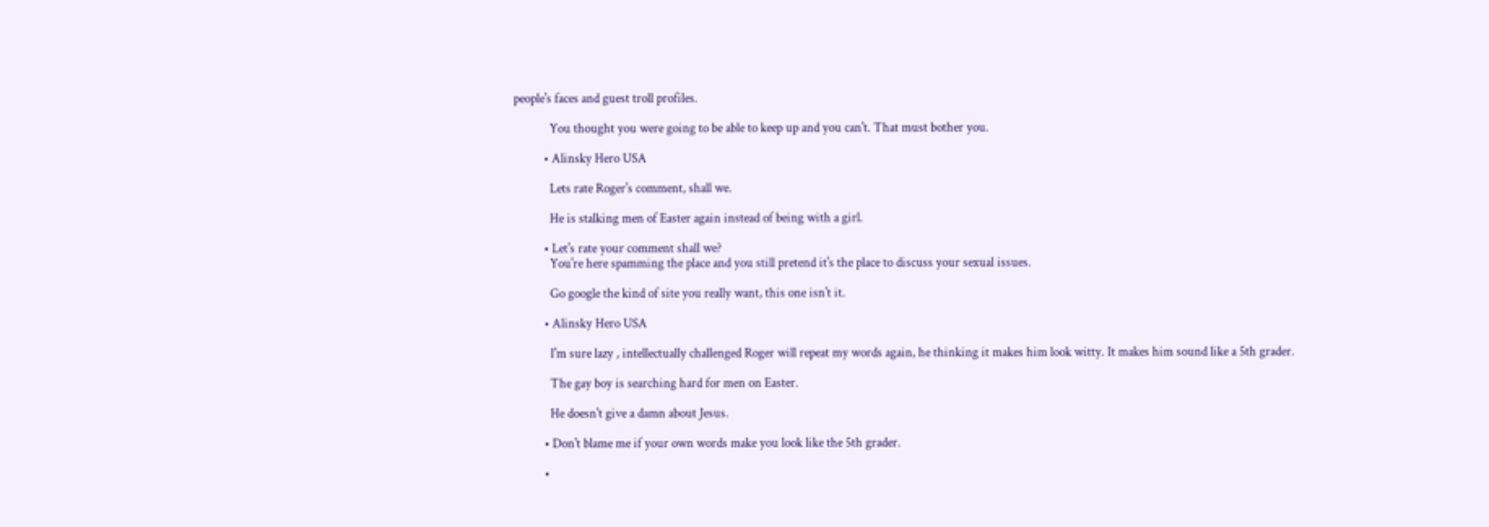people's faces and guest troll profiles.

            You thought you were going to be able to keep up and you can't. That must bother you.

          • Alinsky Hero USA

            Lets rate Roger's comment, shall we.

            He is stalking men of Easter again instead of being with a girl.

          • Let's rate your comment shall we?
            You're here spamming the place and you still pretend it's the place to discuss your sexual issues.

            Go google the kind of site you really want, this one isn't it.

          • Alinsky Hero USA

            I'm sure lazy , intellectually challenged Roger will repeat my words again, he thinking it makes him look witty. It makes him sound like a 5th grader.

            The gay boy is searching hard for men on Easter.

            He doesn't give a damn about Jesus.

          • Don't blame me if your own words make you look like the 5th grader.

          •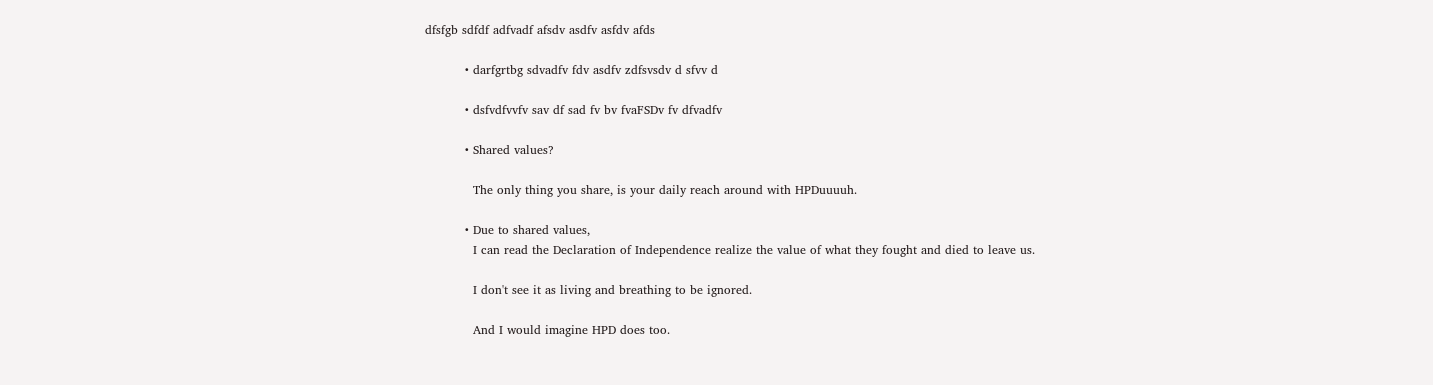dfsfgb sdfdf adfvadf afsdv asdfv asfdv afds

          • darfgrtbg sdvadfv fdv asdfv zdfsvsdv d sfvv d

          • dsfvdfvvfv sav df sad fv bv fvaFSDv fv dfvadfv

          • Shared values?

            The only thing you share, is your daily reach around with HPDuuuuh.

          • Due to shared values,
            I can read the Declaration of Independence realize the value of what they fought and died to leave us.

            I don't see it as living and breathing to be ignored.

            And I would imagine HPD does too.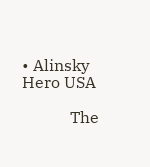• Alinsky Hero USA

            The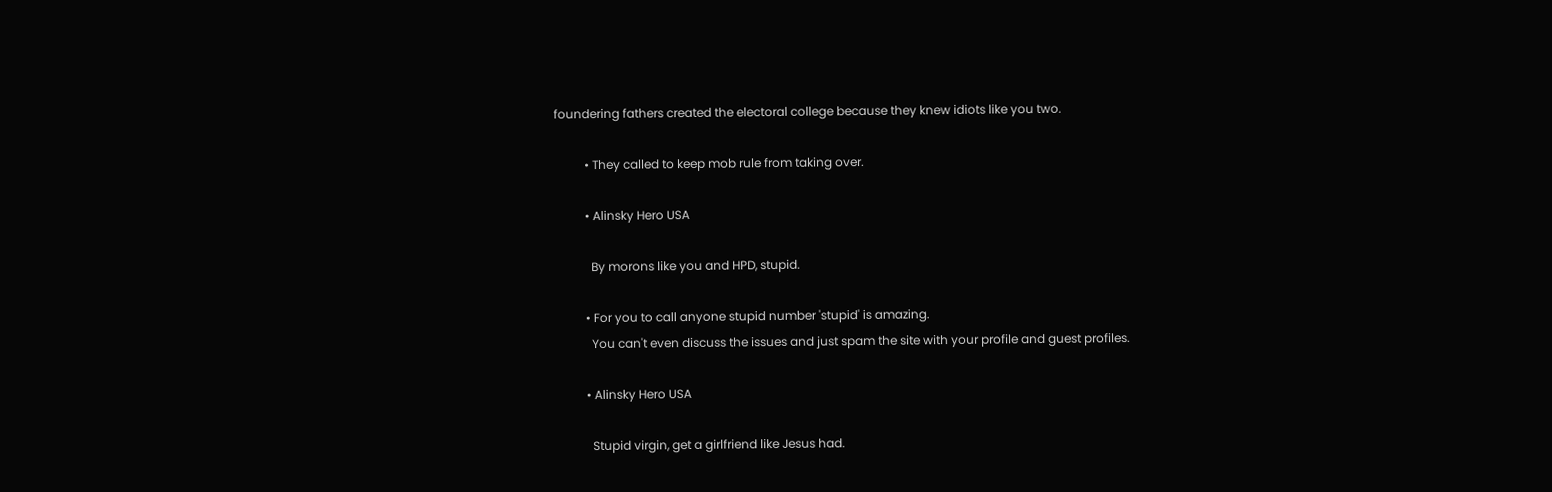foundering fathers created the electoral college because they knew idiots like you two.

          • They called to keep mob rule from taking over.

          • Alinsky Hero USA

            By morons like you and HPD, stupid.

          • For you to call anyone stupid number 'stupid' is amazing.
            You can't even discuss the issues and just spam the site with your profile and guest profiles.

          • Alinsky Hero USA

            Stupid virgin, get a girlfriend like Jesus had.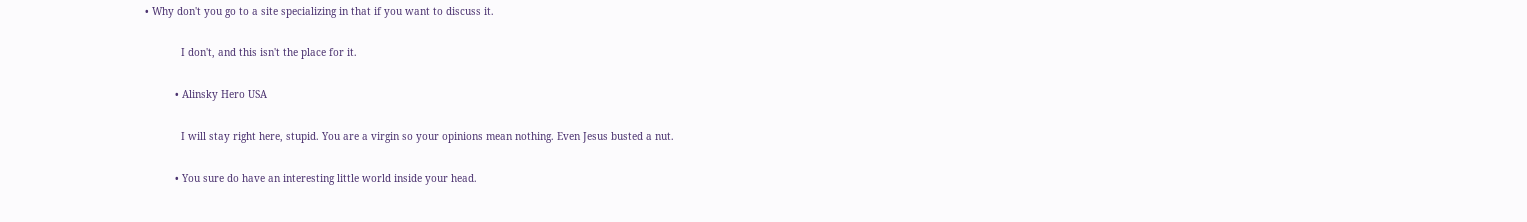• Why don't you go to a site specializing in that if you want to discuss it.

            I don't, and this isn't the place for it.

          • Alinsky Hero USA

            I will stay right here, stupid. You are a virgin so your opinions mean nothing. Even Jesus busted a nut.

          • You sure do have an interesting little world inside your head.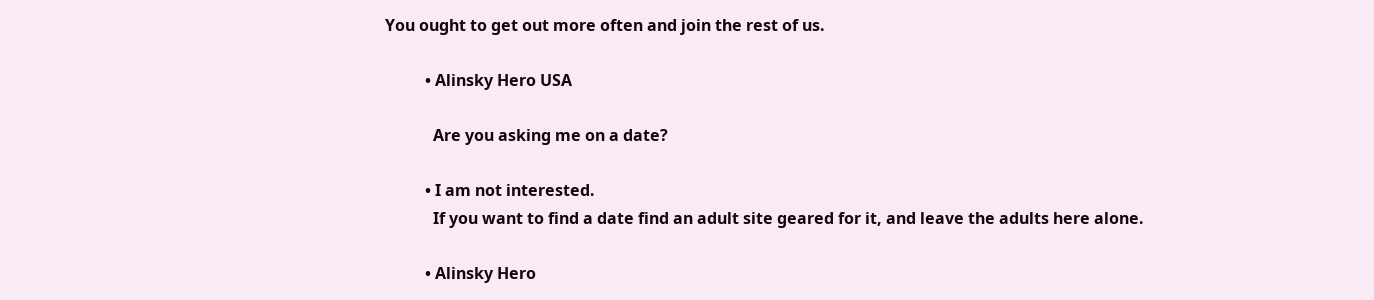You ought to get out more often and join the rest of us.

          • Alinsky Hero USA

            Are you asking me on a date?

          • I am not interested.
            If you want to find a date find an adult site geared for it, and leave the adults here alone.

          • Alinsky Hero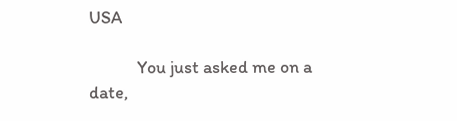USA

            You just asked me on a date,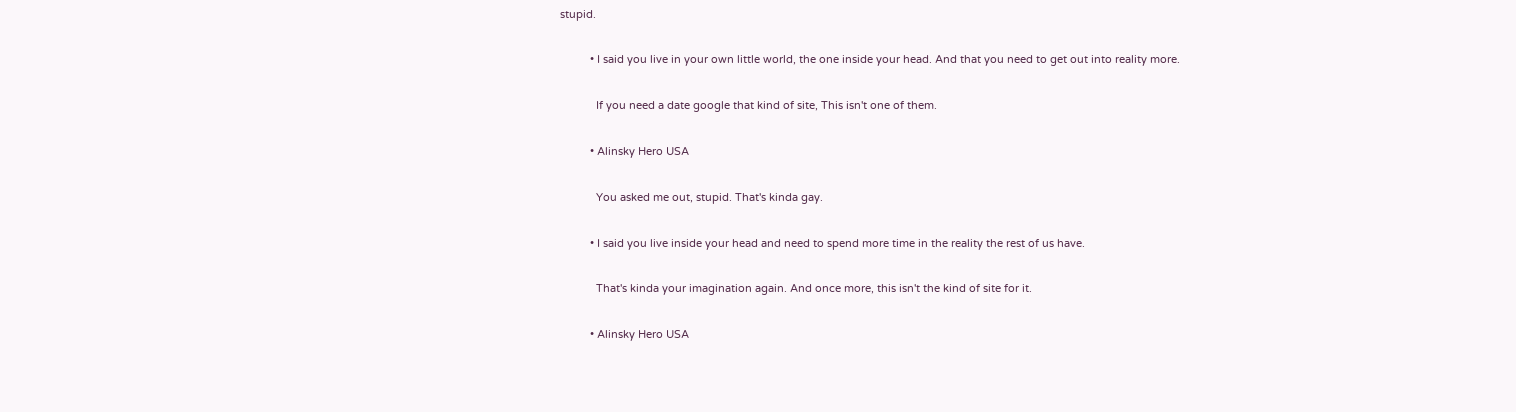stupid.

          • I said you live in your own little world, the one inside your head. And that you need to get out into reality more.

            If you need a date google that kind of site, This isn't one of them.

          • Alinsky Hero USA

            You asked me out, stupid. That's kinda gay.

          • I said you live inside your head and need to spend more time in the reality the rest of us have.

            That's kinda your imagination again. And once more, this isn't the kind of site for it.

          • Alinsky Hero USA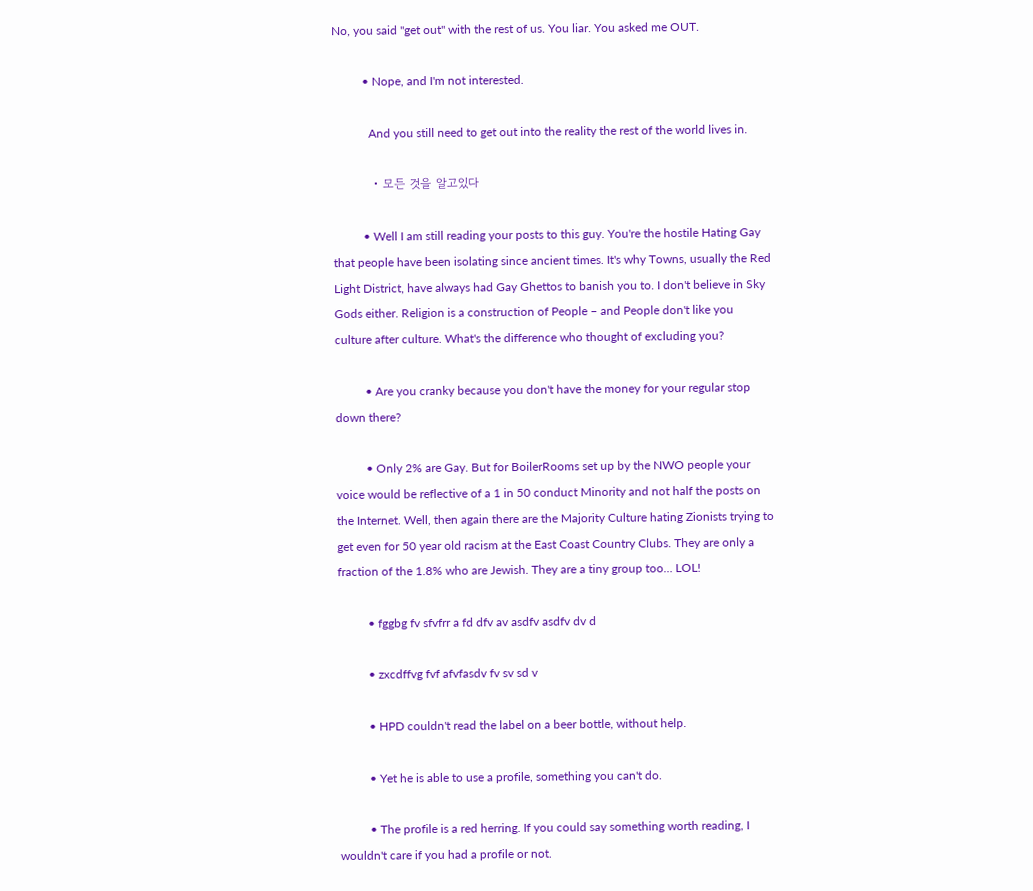No, you said "get out" with the rest of us. You liar. You asked me OUT.

          • Nope, and I'm not interested.

            And you still need to get out into the reality the rest of the world lives in.

          • 모든 것을 알고있다

          • Well I am still reading your posts to this guy. You're the hostile Hating Gay that people have been isolating since ancient times. It's why Towns, usually the Red Light District, have always had Gay Ghettos to banish you to. I don't believe in Sky Gods either. Religion is a construction of People – and People don't like you culture after culture. What's the difference who thought of excluding you?

          • Are you cranky because you don't have the money for your regular stop down there?

          • Only 2% are Gay. But for BoilerRooms set up by the NWO people your voice would be reflective of a 1 in 50 conduct Minority and not half the posts on the Internet. Well, then again there are the Majority Culture hating Zionists trying to get even for 50 year old racism at the East Coast Country Clubs. They are only a fraction of the 1.8% who are Jewish. They are a tiny group too… LOL!

          • fggbg fv sfvfrr a fd dfv av asdfv asdfv dv d

          • zxcdffvg fvf afvfasdv fv sv sd v

          • HPD couldn't read the label on a beer bottle, without help.

          • Yet he is able to use a profile, something you can't do.

          • The profile is a red herring. If you could say something worth reading, I wouldn't care if you had a profile or not.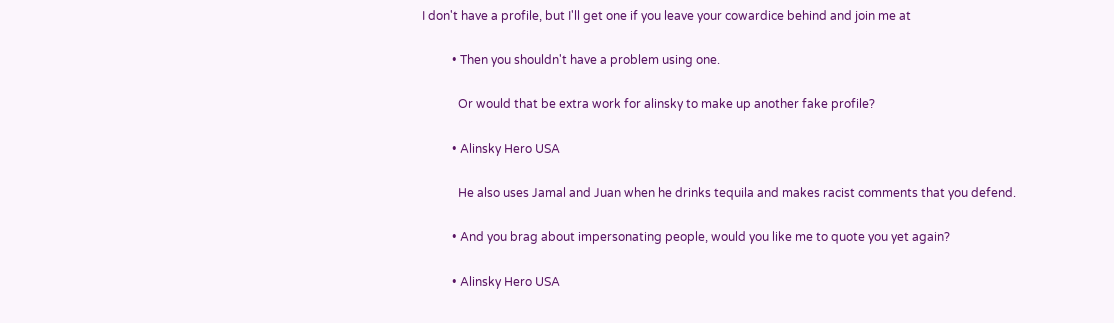I don't have a profile, but I'll get one if you leave your cowardice behind and join me at

          • Then you shouldn't have a problem using one.

            Or would that be extra work for alinsky to make up another fake profile?

          • Alinsky Hero USA

            He also uses Jamal and Juan when he drinks tequila and makes racist comments that you defend.

          • And you brag about impersonating people, would you like me to quote you yet again?

          • Alinsky Hero USA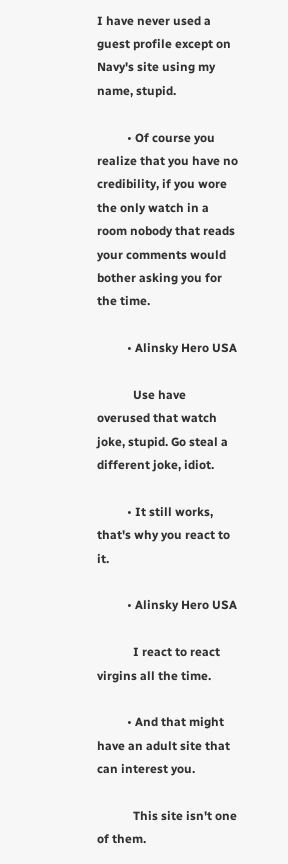I have never used a guest profile except on Navy's site using my name, stupid.

          • Of course you realize that you have no credibility, if you wore the only watch in a room nobody that reads your comments would bother asking you for the time.

          • Alinsky Hero USA

            Use have overused that watch joke, stupid. Go steal a different joke, idiot.

          • It still works, that's why you react to it.

          • Alinsky Hero USA

            I react to react virgins all the time.

          • And that might have an adult site that can interest you.

            This site isn't one of them.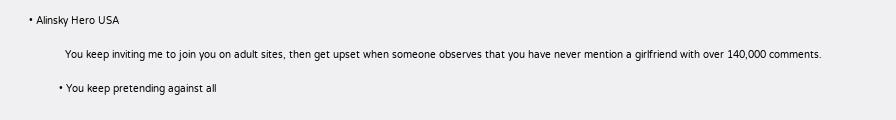• Alinsky Hero USA

            You keep inviting me to join you on adult sites, then get upset when someone observes that you have never mention a girlfriend with over 140,000 comments.

          • You keep pretending against all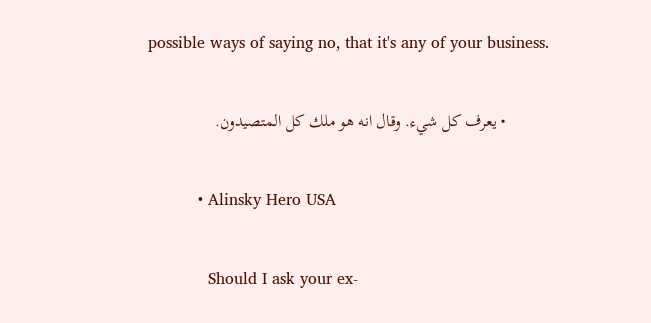possible ways of saying no, that it's any of your business.

          • يعرف كل شيء. وقال انه هو ملك كل المتصيدون.

          • Alinsky Hero USA

            Should I ask your ex-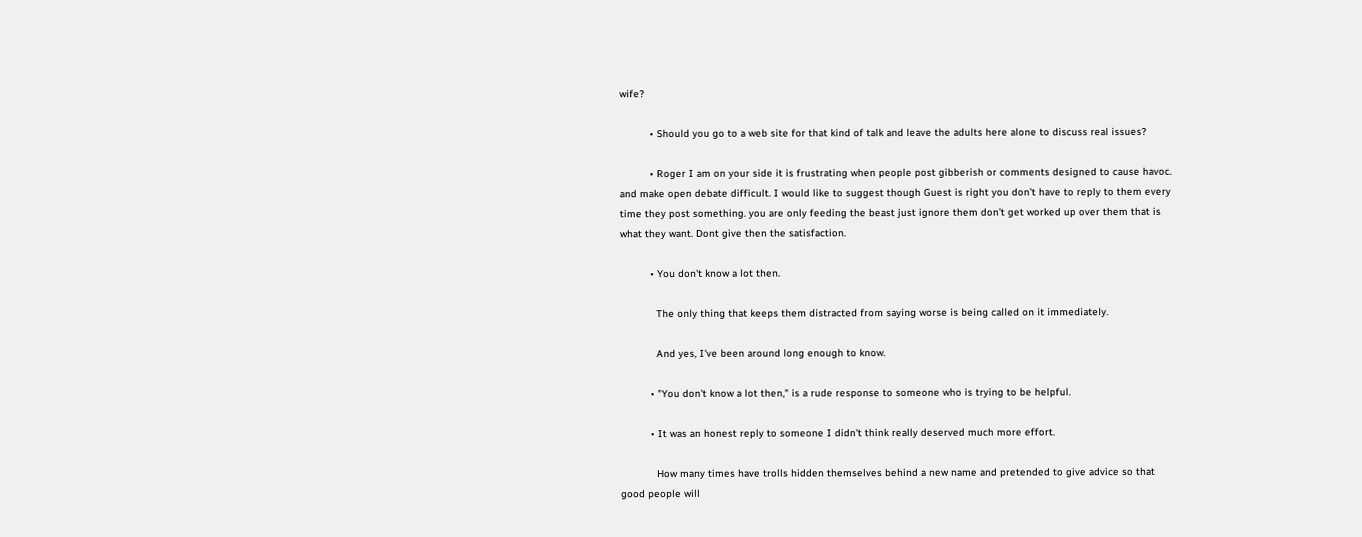wife?

          • Should you go to a web site for that kind of talk and leave the adults here alone to discuss real issues?

          • Roger I am on your side it is frustrating when people post gibberish or comments designed to cause havoc. and make open debate difficult. I would like to suggest though Guest is right you don’t have to reply to them every time they post something. you are only feeding the beast just ignore them don’t get worked up over them that is what they want. Dont give then the satisfaction.

          • You don't know a lot then.

            The only thing that keeps them distracted from saying worse is being called on it immediately.

            And yes, I've been around long enough to know.

          • "You don't know a lot then," is a rude response to someone who is trying to be helpful.

          • It was an honest reply to someone I didn't think really deserved much more effort.

            How many times have trolls hidden themselves behind a new name and pretended to give advice so that good people will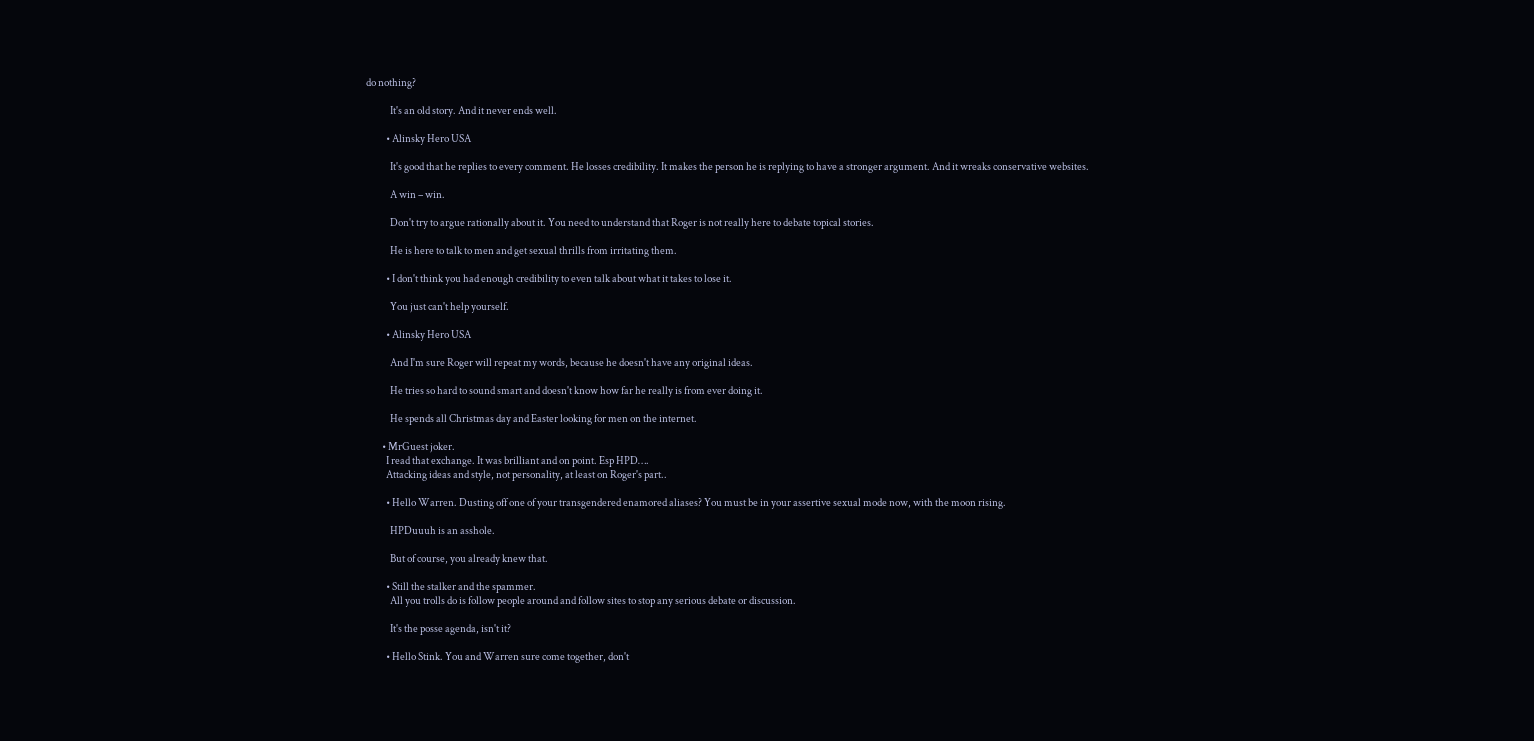do nothing?

            It's an old story. And it never ends well.

          • Alinsky Hero USA

            It's good that he replies to every comment. He losses credibility. It makes the person he is replying to have a stronger argument. And it wreaks conservative websites.

            A win – win.

            Don't try to argue rationally about it. You need to understand that Roger is not really here to debate topical stories.

            He is here to talk to men and get sexual thrills from irritating them.

          • I don't think you had enough credibility to even talk about what it takes to lose it.

            You just can't help yourself.

          • Alinsky Hero USA

            And I'm sure Roger will repeat my words, because he doesn't have any original ideas.

            He tries so hard to sound smart and doesn't know how far he really is from ever doing it.

            He spends all Christmas day and Easter looking for men on the internet.

        • MrGuest joker.
          I read that exchange. It was brilliant and on point. Esp HPD….
          Attacking ideas and style, not personality, at least on Roger's part..

          • Hello Warren. Dusting off one of your transgendered enamored aliases? You must be in your assertive sexual mode now, with the moon rising.

            HPDuuuh is an asshole.

            But of course, you already knew that.

          • Still the stalker and the spammer.
            All you trolls do is follow people around and follow sites to stop any serious debate or discussion.

            It's the posse agenda, isn't it?

          • Hello Stink. You and Warren sure come together, don't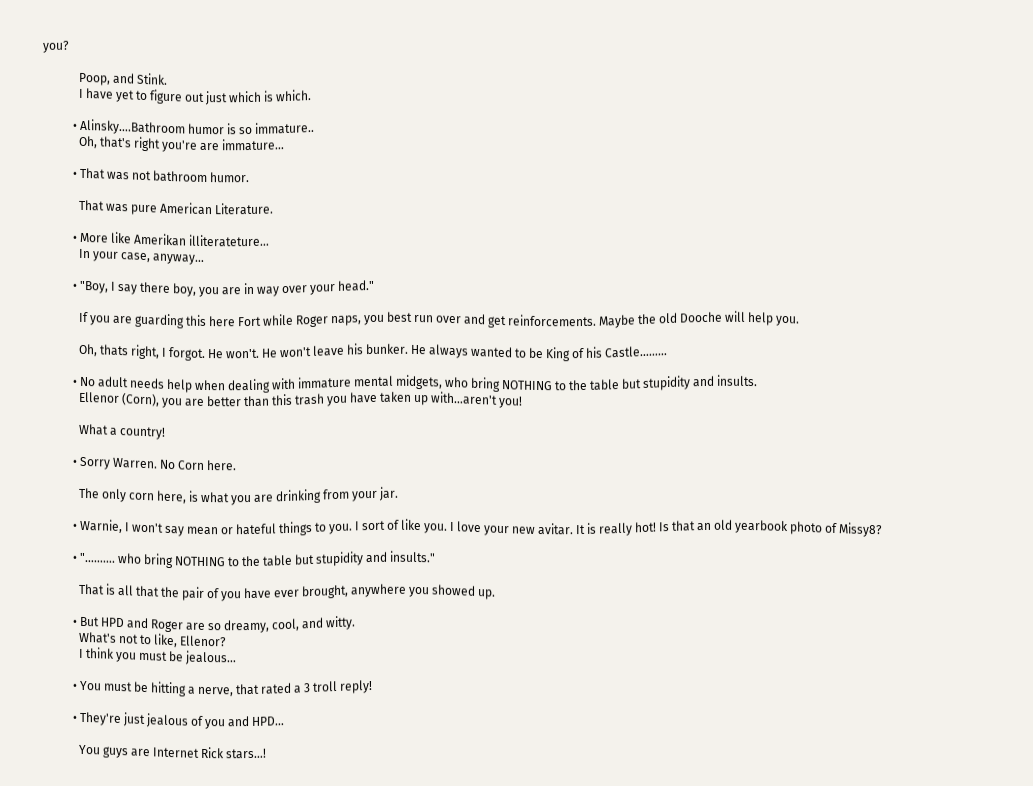you?

            Poop, and Stink.
            I have yet to figure out just which is which.

          • Alinsky….Bathroom humor is so immature..
            Oh, that's right you're are immature…

          • That was not bathroom humor.

            That was pure American Literature.

          • More like Amerikan illiterateture…
            In your case, anyway…

          • "Boy, I say there boy, you are in way over your head."

            If you are guarding this here Fort while Roger naps, you best run over and get reinforcements. Maybe the old Dooche will help you.

            Oh, thats right, I forgot. He won't. He won't leave his bunker. He always wanted to be King of his Castle………

          • No adult needs help when dealing with immature mental midgets, who bring NOTHING to the table but stupidity and insults.
            Ellenor (Corn), you are better than this trash you have taken up with…aren't you!

            What a country!

          • Sorry Warren. No Corn here.

            The only corn here, is what you are drinking from your jar.

          • Warnie, I won't say mean or hateful things to you. I sort of like you. I love your new avitar. It is really hot! Is that an old yearbook photo of Missy8?

          • "………. who bring NOTHING to the table but stupidity and insults."

            That is all that the pair of you have ever brought, anywhere you showed up.

          • But HPD and Roger are so dreamy, cool, and witty.
            What's not to like, Ellenor?
            I think you must be jealous…

          • You must be hitting a nerve, that rated a 3 troll reply!

          • They're just jealous of you and HPD…

            You guys are Internet Rick stars…!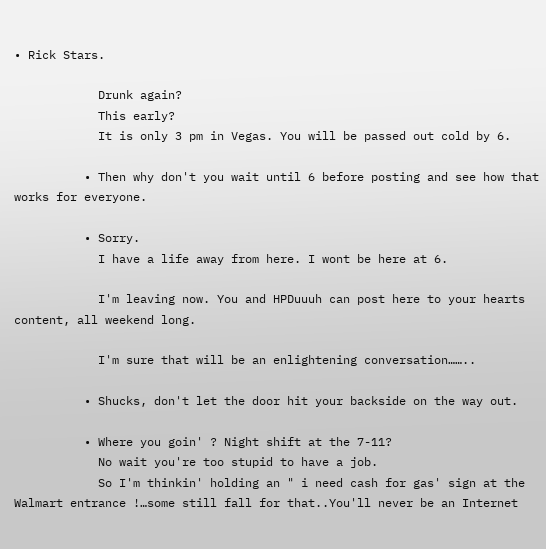• Rick Stars.

            Drunk again?
            This early?
            It is only 3 pm in Vegas. You will be passed out cold by 6.

          • Then why don't you wait until 6 before posting and see how that works for everyone.

          • Sorry.
            I have a life away from here. I wont be here at 6.

            I'm leaving now. You and HPDuuuh can post here to your hearts content, all weekend long.

            I'm sure that will be an enlightening conversation……..

          • Shucks, don't let the door hit your backside on the way out.

          • Where you goin' ? Night shift at the 7-11?
            No wait you're too stupid to have a job.
            So I'm thinkin' holding an " i need cash for gas' sign at the Walmart entrance !…some still fall for that..You'll never be an Internet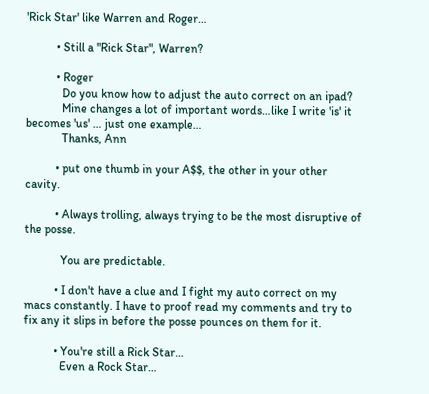'Rick Star' like Warren and Roger…

          • Still a "Rick Star", Warren?

          • Roger
            Do you know how to adjust the auto correct on an ipad?
            Mine changes a lot of important words…like I write 'is' it becomes 'us' … just one example…
            Thanks, Ann

          • put one thumb in your A$$, the other in your other cavity.

          • Always trolling, always trying to be the most disruptive of the posse.

            You are predictable.

          • I don't have a clue and I fight my auto correct on my macs constantly. I have to proof read my comments and try to fix any it slips in before the posse pounces on them for it.

          • You're still a Rick Star…
            Even a Rock Star…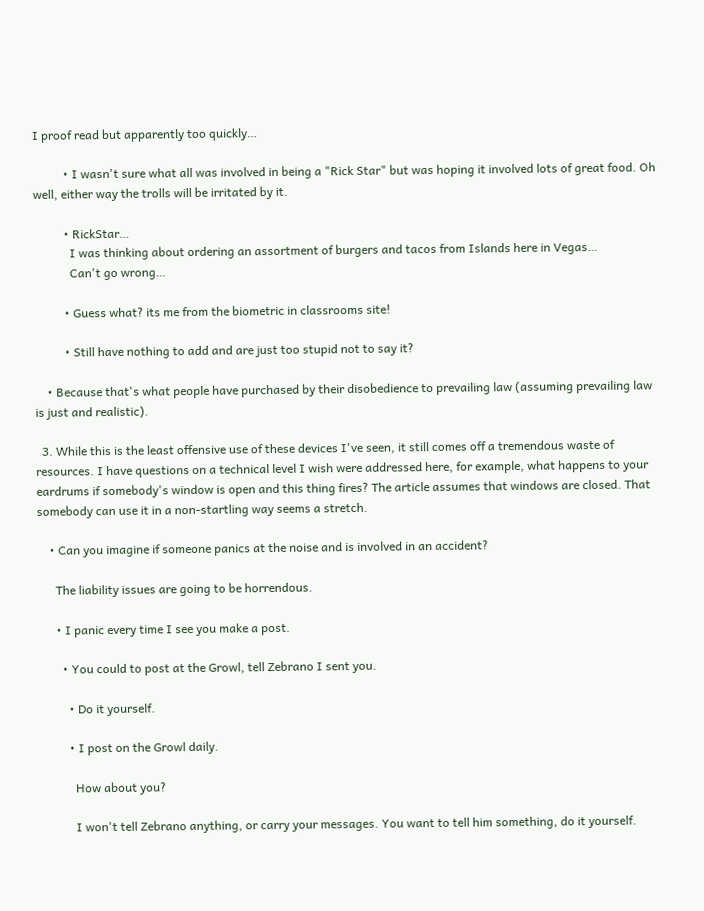I proof read but apparently too quickly…

          • I wasn't sure what all was involved in being a "Rick Star" but was hoping it involved lots of great food. Oh well, either way the trolls will be irritated by it.

          • RickStar…
            I was thinking about ordering an assortment of burgers and tacos from Islands here in Vegas…
            Can't go wrong…

          • Guess what? its me from the biometric in classrooms site!

          • Still have nothing to add and are just too stupid not to say it?

    • Because that's what people have purchased by their disobedience to prevailing law (assuming prevailing law is just and realistic).

  3. While this is the least offensive use of these devices I've seen, it still comes off a tremendous waste of resources. I have questions on a technical level I wish were addressed here, for example, what happens to your eardrums if somebody's window is open and this thing fires? The article assumes that windows are closed. That somebody can use it in a non-startling way seems a stretch.

    • Can you imagine if someone panics at the noise and is involved in an accident?

      The liability issues are going to be horrendous.

      • I panic every time I see you make a post.

        • You could to post at the Growl, tell Zebrano I sent you.

          • Do it yourself.

          • I post on the Growl daily.

            How about you?

            I won't tell Zebrano anything, or carry your messages. You want to tell him something, do it yourself.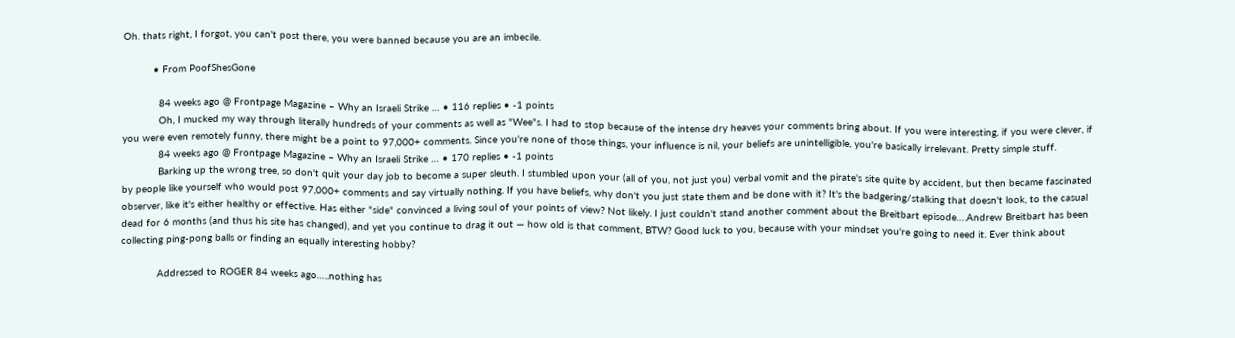Oh. thats right, I forgot, you can't post there, you were banned because you are an imbecile.

          • From PoofShesGone

            84 weeks ago @ Frontpage Magazine – Why an Israeli Strike … • 116 replies • -1 points
            Oh, I mucked my way through literally hundreds of your comments as well as "Wee"s. I had to stop because of the intense dry heaves your comments bring about. If you were interesting, if you were clever, if you were even remotely funny, there might be a point to 97,000+ comments. Since you're none of those things, your influence is nil, your beliefs are unintelligible, you're basically irrelevant. Pretty simple stuff.
            84 weeks ago @ Frontpage Magazine – Why an Israeli Strike … • 170 replies • -1 points
            Barking up the wrong tree, so don't quit your day job to become a super sleuth. I stumbled upon your (all of you, not just you) verbal vomit and the pirate's site quite by accident, but then became fascinated by people like yourself who would post 97,000+ comments and say virtually nothing. If you have beliefs, why don't you just state them and be done with it? It's the badgering/stalking that doesn't look, to the casual observer, like it's either healthy or effective. Has either "side" convinced a living soul of your points of view? Not likely. I just couldn't stand another comment about the Breitbart episode….Andrew Breitbart has been dead for 6 months (and thus his site has changed), and yet you continue to drag it out — how old is that comment, BTW? Good luck to you, because with your mindset you're going to need it. Ever think about collecting ping-pong balls or finding an equally interesting hobby?

            Addressed to ROGER 84 weeks ago…..nothing has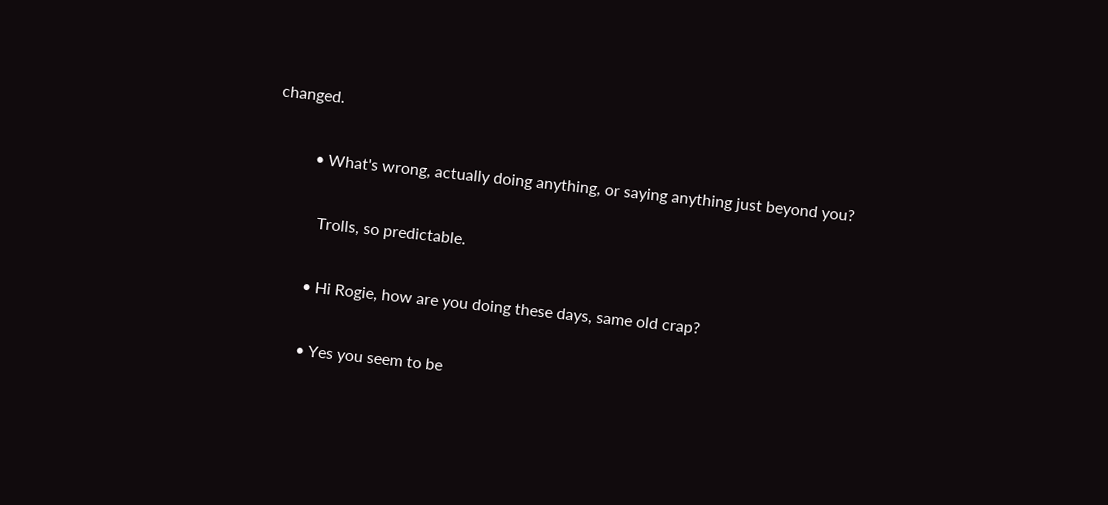changed.

          • What's wrong, actually doing anything, or saying anything just beyond you?

            Trolls, so predictable.

          • Hi Rogie, how are you doing these days, same old crap?

          • Yes you seem to be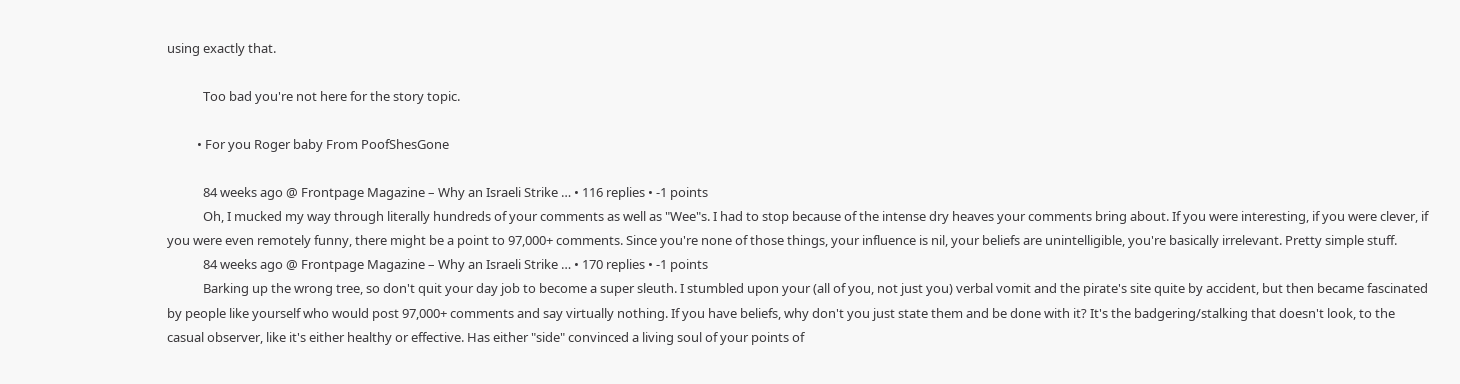using exactly that.

            Too bad you're not here for the story topic.

          • For you Roger baby From PoofShesGone

            84 weeks ago @ Frontpage Magazine – Why an Israeli Strike … • 116 replies • -1 points
            Oh, I mucked my way through literally hundreds of your comments as well as "Wee"s. I had to stop because of the intense dry heaves your comments bring about. If you were interesting, if you were clever, if you were even remotely funny, there might be a point to 97,000+ comments. Since you're none of those things, your influence is nil, your beliefs are unintelligible, you're basically irrelevant. Pretty simple stuff.
            84 weeks ago @ Frontpage Magazine – Why an Israeli Strike … • 170 replies • -1 points
            Barking up the wrong tree, so don't quit your day job to become a super sleuth. I stumbled upon your (all of you, not just you) verbal vomit and the pirate's site quite by accident, but then became fascinated by people like yourself who would post 97,000+ comments and say virtually nothing. If you have beliefs, why don't you just state them and be done with it? It's the badgering/stalking that doesn't look, to the casual observer, like it's either healthy or effective. Has either "side" convinced a living soul of your points of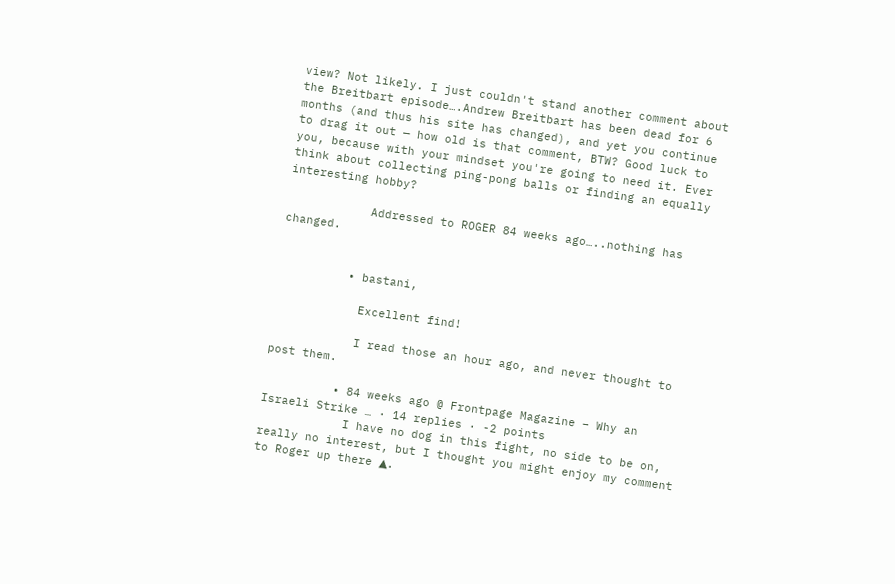view? Not likely. I just couldn't stand another comment about the Breitbart episode….Andrew Breitbart has been dead for 6 months (and thus his site has changed), and yet you continue to drag it out — how old is that comment, BTW? Good luck to you, because with your mindset you're going to need it. Ever think about collecting ping-pong balls or finding an equally interesting hobby?

            Addressed to ROGER 84 weeks ago…..nothing has changed.


          • bastani,

            Excellent find!

            I read those an hour ago, and never thought to post them.

          • 84 weeks ago @ Frontpage Magazine – Why an Israeli Strike … · 14 replies · -2 points
            I have no dog in this fight, no side to be on, really no interest, but I thought you might enjoy my comment to Roger up there ▲.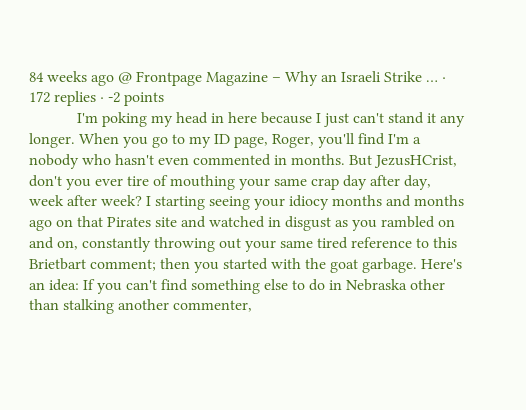84 weeks ago @ Frontpage Magazine – Why an Israeli Strike … · 172 replies · -2 points
            I'm poking my head in here because I just can't stand it any longer. When you go to my ID page, Roger, you'll find I'm a nobody who hasn't even commented in months. But JezusHCrist, don't you ever tire of mouthing your same crap day after day, week after week? I starting seeing your idiocy months and months ago on that Pirates site and watched in disgust as you rambled on and on, constantly throwing out your same tired reference to this Brietbart comment; then you started with the goat garbage. Here's an idea: If you can't find something else to do in Nebraska other than stalking another commenter,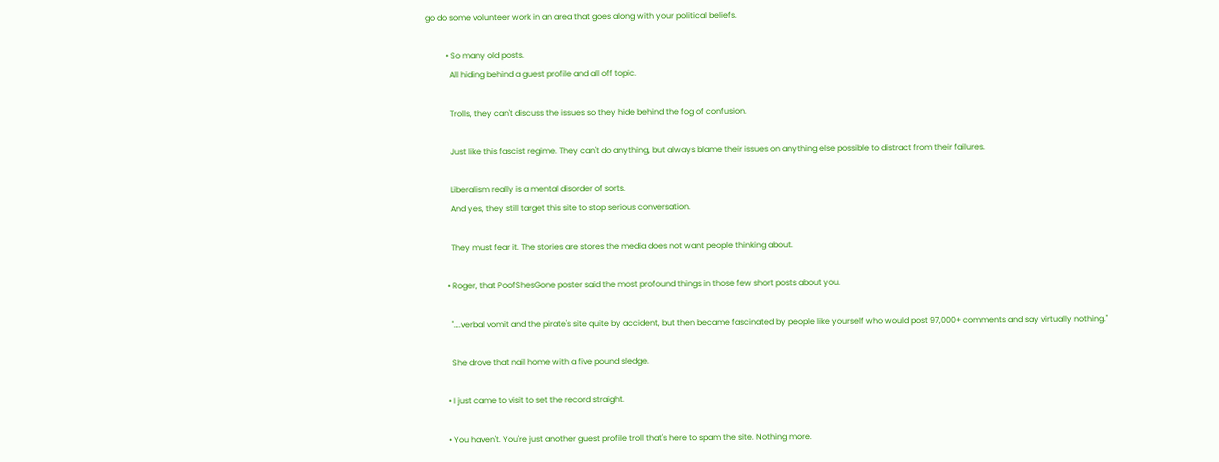go do some volunteer work in an area that goes along with your political beliefs.

          • So many old posts.
            All hiding behind a guest profile and all off topic.

            Trolls, they can't discuss the issues so they hide behind the fog of confusion.

            Just like this fascist regime. They can't do anything, but always blame their issues on anything else possible to distract from their failures.

            Liberalism really is a mental disorder of sorts.
            And yes, they still target this site to stop serious conversation.

            They must fear it. The stories are stores the media does not want people thinking about.

          • Roger, that PoofShesGone poster said the most profound things in those few short posts about you.

            "….verbal vomit and the pirate's site quite by accident, but then became fascinated by people like yourself who would post 97,000+ comments and say virtually nothing."

            She drove that nail home with a five pound sledge.

          • I just came to visit to set the record straight.

          • You haven't. You're just another guest profile troll that's here to spam the site. Nothing more.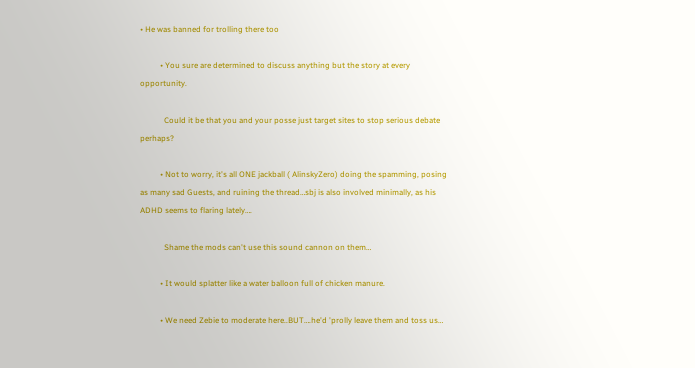• He was banned for trolling there too

          • You sure are determined to discuss anything but the story at every opportunity.

            Could it be that you and your posse just target sites to stop serious debate perhaps?

          • Not to worry, it's all ONE jackball ( AlinskyZero) doing the spamming, posing as many sad Guests, and ruining the thread…sbj is also involved minimally, as his ADHD seems to flaring lately….

            Shame the mods can't use this sound cannon on them…

          • It would splatter like a water balloon full of chicken manure.

          • We need Zebie to moderate here..BUT….he'd 'prolly leave them and toss us…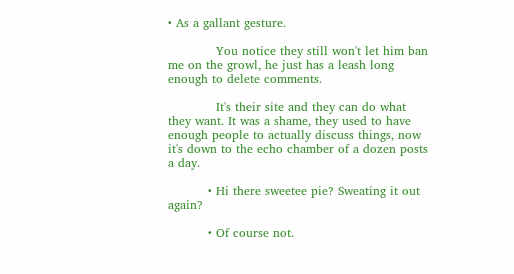• As a gallant gesture.

            You notice they still won't let him ban me on the growl, he just has a leash long enough to delete comments.

            It's their site and they can do what they want. It was a shame, they used to have enough people to actually discuss things, now it's down to the echo chamber of a dozen posts a day.

          • Hi there sweetee pie? Sweating it out again?

          • Of course not.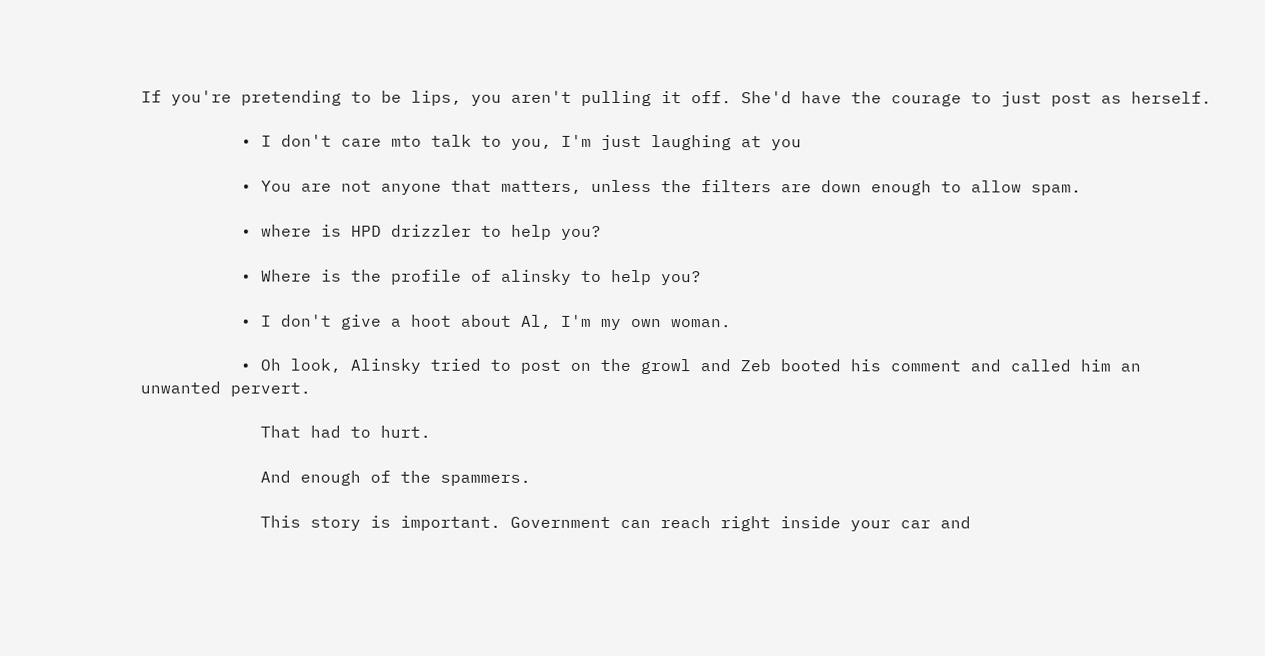If you're pretending to be lips, you aren't pulling it off. She'd have the courage to just post as herself.

          • I don't care mto talk to you, I'm just laughing at you

          • You are not anyone that matters, unless the filters are down enough to allow spam.

          • where is HPD drizzler to help you?

          • Where is the profile of alinsky to help you?

          • I don't give a hoot about Al, I'm my own woman.

          • Oh look, Alinsky tried to post on the growl and Zeb booted his comment and called him an unwanted pervert.

            That had to hurt.

            And enough of the spammers.

            This story is important. Government can reach right inside your car and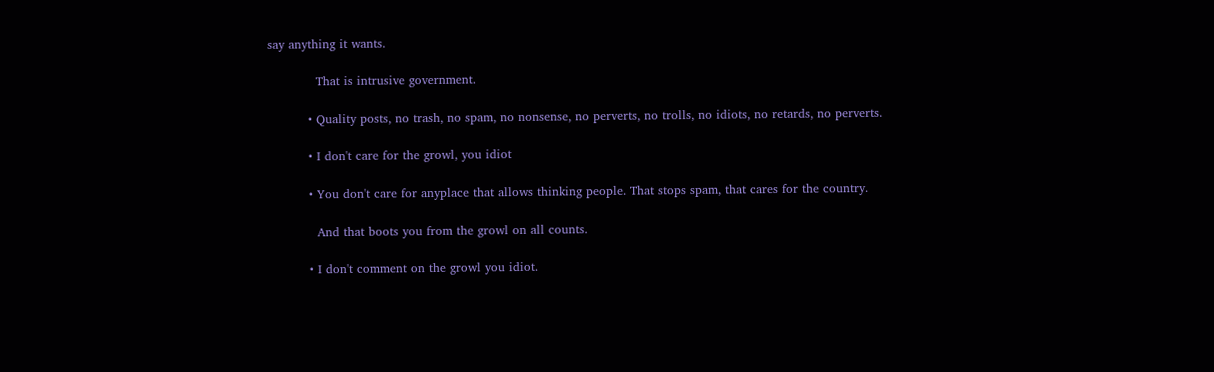say anything it wants.

            That is intrusive government.

          • Quality posts, no trash, no spam, no nonsense, no perverts, no trolls, no idiots, no retards, no perverts.

          • I don't care for the growl, you idiot

          • You don't care for anyplace that allows thinking people. That stops spam, that cares for the country.

            And that boots you from the growl on all counts.

          • I don't comment on the growl you idiot.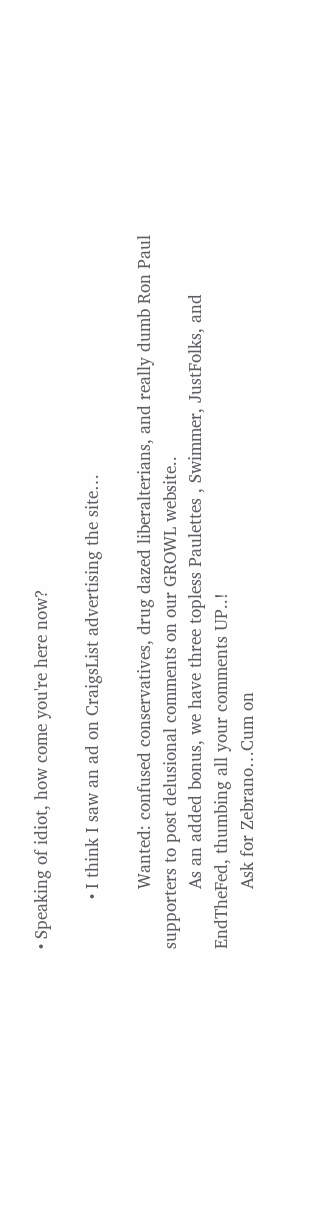• Speaking of idiot, how come you're here now?

          • I think I saw an ad on CraigsList advertising the site…

            Wanted: confused conservatives, drug dazed liberalterians, and really dumb Ron Paul supporters to post delusional comments on our GROWL website..
            As an added bonus, we have three topless Paulettes , Swimmer, JustFolks, and EndTheFed, thumbing all your comments UP..!
            Ask for Zebrano…Cum on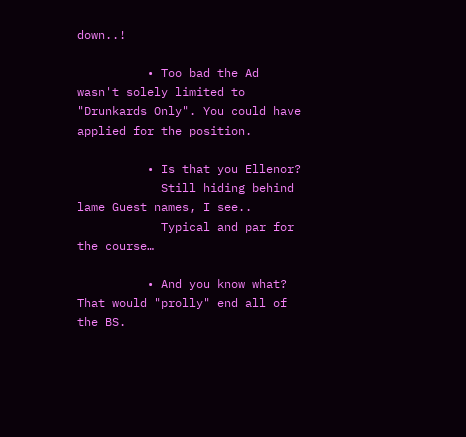down..!

          • Too bad the Ad wasn't solely limited to "Drunkards Only". You could have applied for the position.

          • Is that you Ellenor?
            Still hiding behind lame Guest names, I see..
            Typical and par for the course…

          • And you know what? That would "prolly" end all of the BS.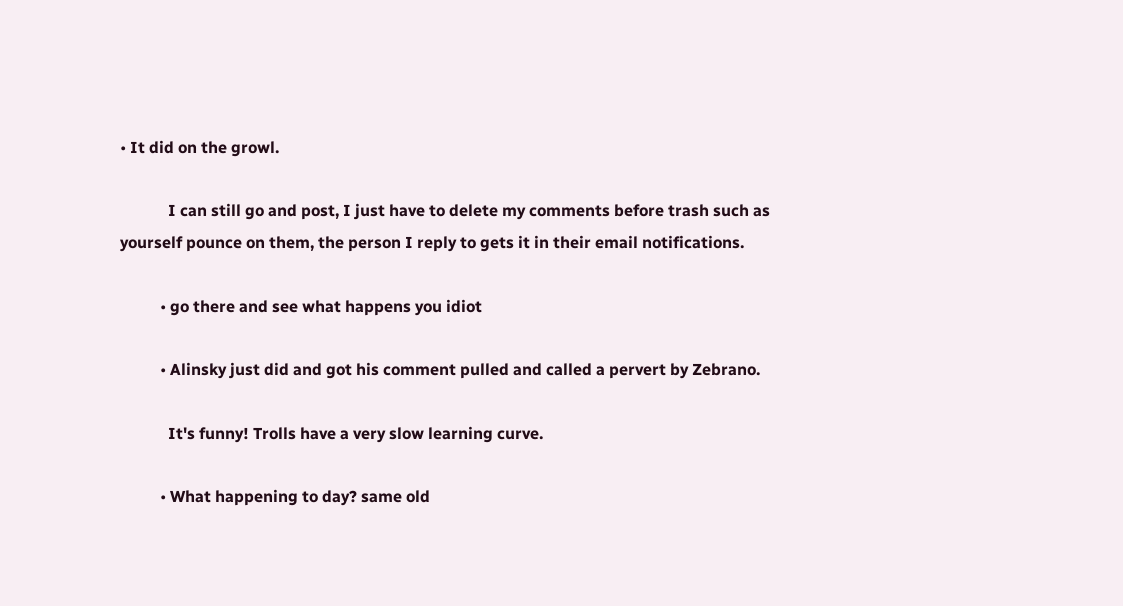• It did on the growl.

            I can still go and post, I just have to delete my comments before trash such as yourself pounce on them, the person I reply to gets it in their email notifications.

          • go there and see what happens you idiot

          • Alinsky just did and got his comment pulled and called a pervert by Zebrano.

            It's funny! Trolls have a very slow learning curve.

          • What happening to day? same old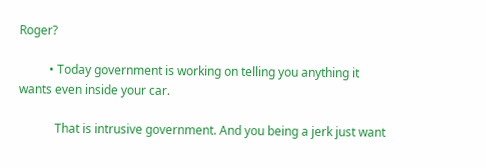Roger?

          • Today government is working on telling you anything it wants even inside your car.

            That is intrusive government. And you being a jerk just want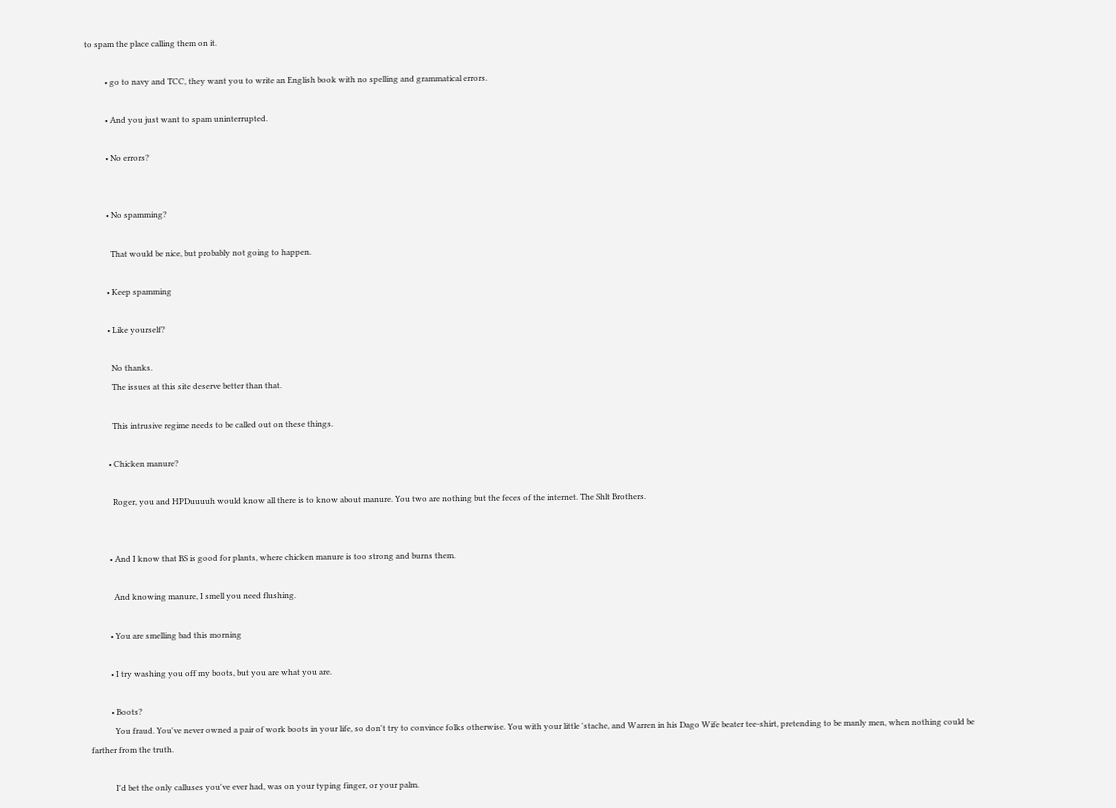to spam the place calling them on it.

          • go to navy and TCC, they want you to write an English book with no spelling and grammatical errors.

          • And you just want to spam uninterrupted.

          • No errors?


          • No spamming?

            That would be nice, but probably not going to happen.

          • Keep spamming

          • Like yourself?

            No thanks.
            The issues at this site deserve better than that.

            This intrusive regime needs to be called out on these things.

          • Chicken manure?

            Roger, you and HPDuuuuh would know all there is to know about manure. You two are nothing but the feces of the internet. The Shlt Brothers.


          • And I know that BS is good for plants, where chicken manure is too strong and burns them.

            And knowing manure, I smell you need flushing.

          • You are smelling bad this morning

          • I try washing you off my boots, but you are what you are.

          • Boots?
            You fraud. You've never owned a pair of work boots in your life, so don't try to convince folks otherwise. You with your little 'stache, and Warren in his Dago Wife beater tee-shirt, pretending to be manly men, when nothing could be farther from the truth.

            I'd bet the only calluses you've ever had, was on your typing finger, or your palm.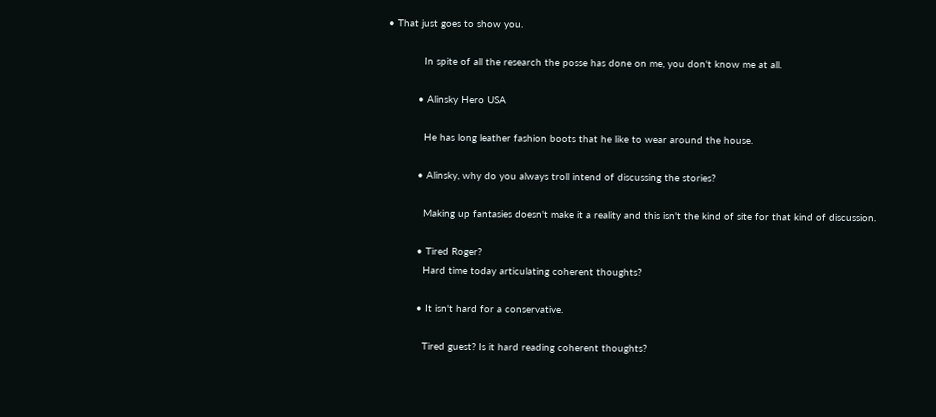• That just goes to show you.

            In spite of all the research the posse has done on me, you don't know me at all.

          • Alinsky Hero USA

            He has long leather fashion boots that he like to wear around the house.

          • Alinsky, why do you always troll intend of discussing the stories?

            Making up fantasies doesn't make it a reality and this isn't the kind of site for that kind of discussion.

          • Tired Roger?
            Hard time today articulating coherent thoughts?

          • It isn't hard for a conservative.

            Tired guest? Is it hard reading coherent thoughts?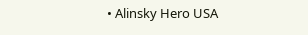• Alinsky Hero USA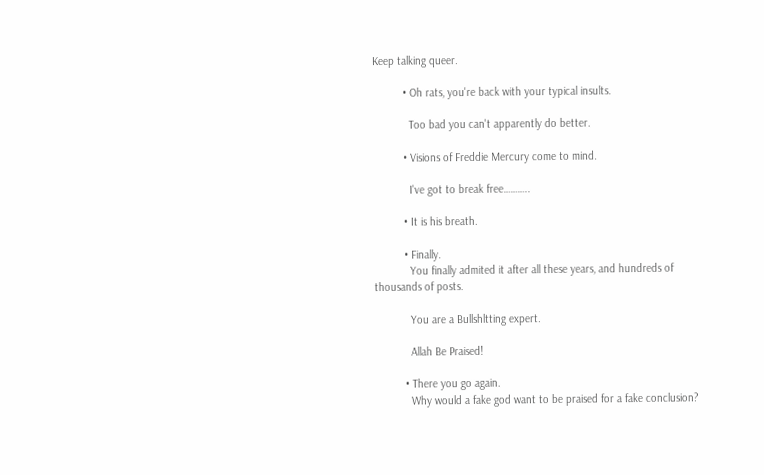Keep talking queer.

          • Oh rats, you're back with your typical insults.

            Too bad you can't apparently do better.

          • Visions of Freddie Mercury come to mind.

            I've got to break free………..

          • It is his breath.

          • Finally.
            You finally admited it after all these years, and hundreds of thousands of posts.

            You are a Bullshltting expert.

            Allah Be Praised!

          • There you go again.
            Why would a fake god want to be praised for a fake conclusion?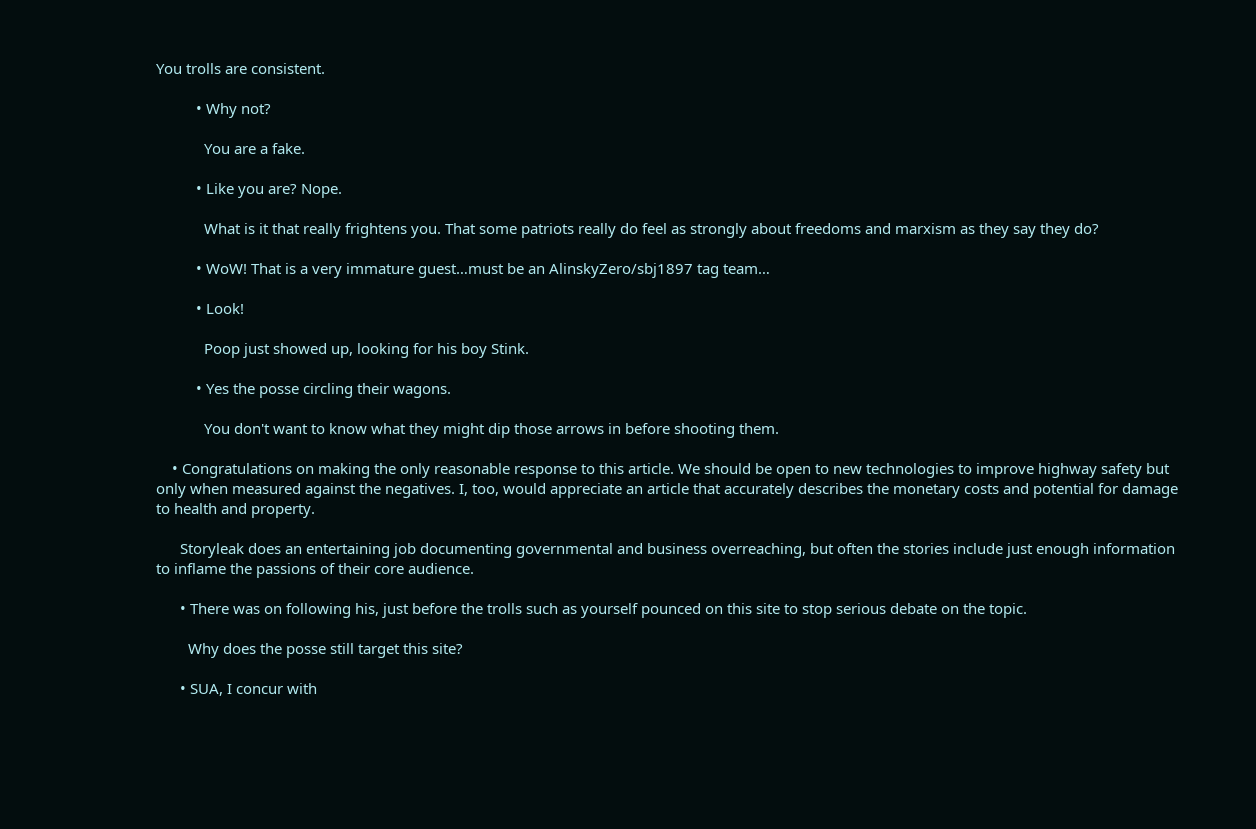You trolls are consistent.

          • Why not?

            You are a fake.

          • Like you are? Nope.

            What is it that really frightens you. That some patriots really do feel as strongly about freedoms and marxism as they say they do?

          • WoW! That is a very immature guest…must be an AlinskyZero/sbj1897 tag team…

          • Look!

            Poop just showed up, looking for his boy Stink.

          • Yes the posse circling their wagons.

            You don't want to know what they might dip those arrows in before shooting them.

    • Congratulations on making the only reasonable response to this article. We should be open to new technologies to improve highway safety but only when measured against the negatives. I, too, would appreciate an article that accurately describes the monetary costs and potential for damage to health and property.

      Storyleak does an entertaining job documenting governmental and business overreaching, but often the stories include just enough information to inflame the passions of their core audience.

      • There was on following his, just before the trolls such as yourself pounced on this site to stop serious debate on the topic.

        Why does the posse still target this site?

      • SUA, I concur with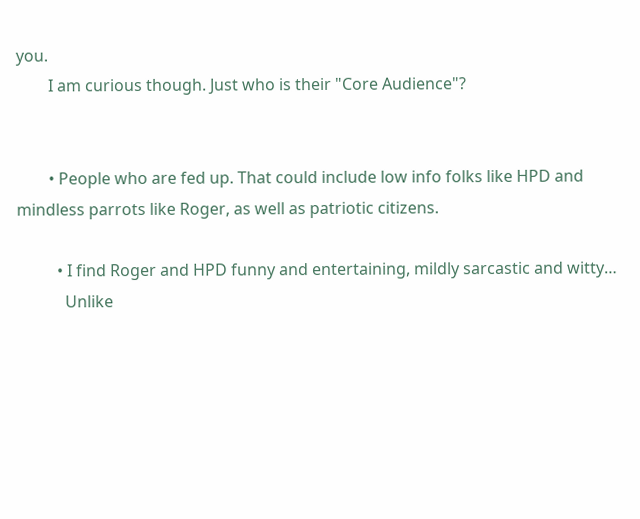you.
        I am curious though. Just who is their "Core Audience"?


        • People who are fed up. That could include low info folks like HPD and mindless parrots like Roger, as well as patriotic citizens.

          • I find Roger and HPD funny and entertaining, mildly sarcastic and witty…
            Unlike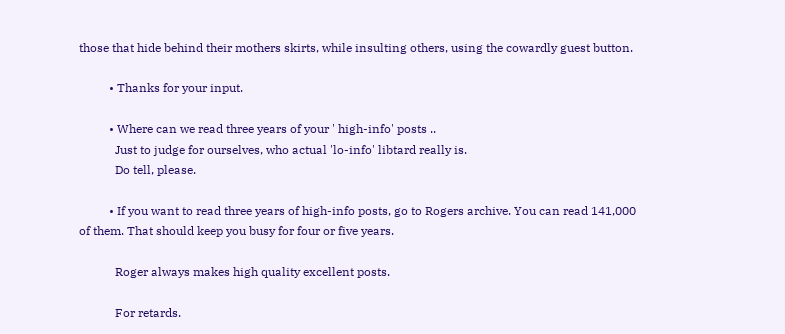those that hide behind their mothers skirts, while insulting others, using the cowardly guest button.

          • Thanks for your input.

          • Where can we read three years of your ' high-info' posts ..
            Just to judge for ourselves, who actual 'lo-info' libtard really is.
            Do tell, please.

          • If you want to read three years of high-info posts, go to Rogers archive. You can read 141,000 of them. That should keep you busy for four or five years.

            Roger always makes high quality excellent posts.

            For retards.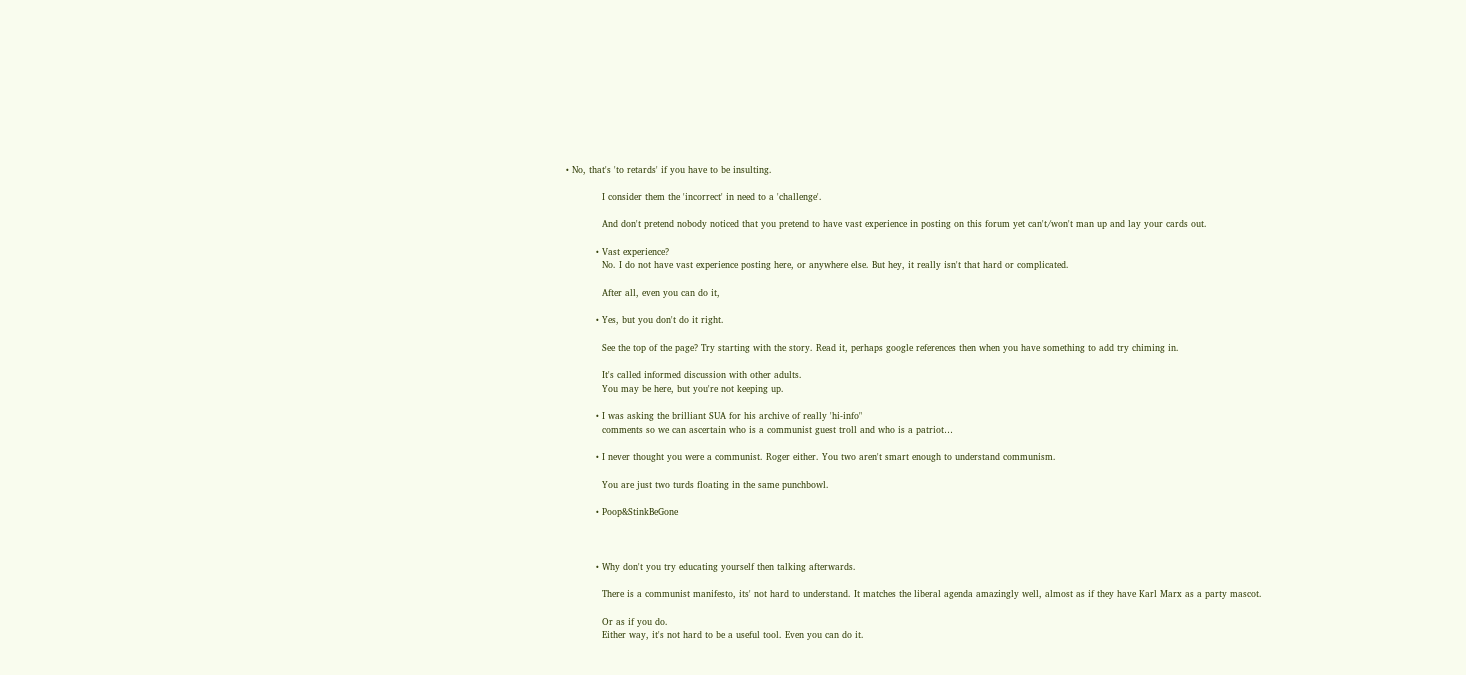• No, that's 'to retards' if you have to be insulting.

            I consider them the 'incorrect' in need to a 'challenge'.

            And don't pretend nobody noticed that you pretend to have vast experience in posting on this forum yet can't/won't man up and lay your cards out.

          • Vast experience?
            No. I do not have vast experience posting here, or anywhere else. But hey, it really isn't that hard or complicated.

            After all, even you can do it,

          • Yes, but you don't do it right.

            See the top of the page? Try starting with the story. Read it, perhaps google references then when you have something to add try chiming in.

            It's called informed discussion with other adults.
            You may be here, but you're not keeping up.

          • I was asking the brilliant SUA for his archive of really 'hi-info"
            comments so we can ascertain who is a communist guest troll and who is a patriot…

          • I never thought you were a communist. Roger either. You two aren't smart enough to understand communism.

            You are just two turds floating in the same punchbowl.

          • Poop&StinkBeGone



          • Why don't you try educating yourself then talking afterwards.

            There is a communist manifesto, its' not hard to understand. It matches the liberal agenda amazingly well, almost as if they have Karl Marx as a party mascot.

            Or as if you do.
            Either way, it's not hard to be a useful tool. Even you can do it.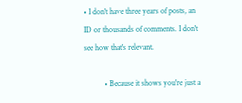• I don't have three years of posts, an ID or thousands of comments. I don't see how that's relevant.

          • Because it shows you're just a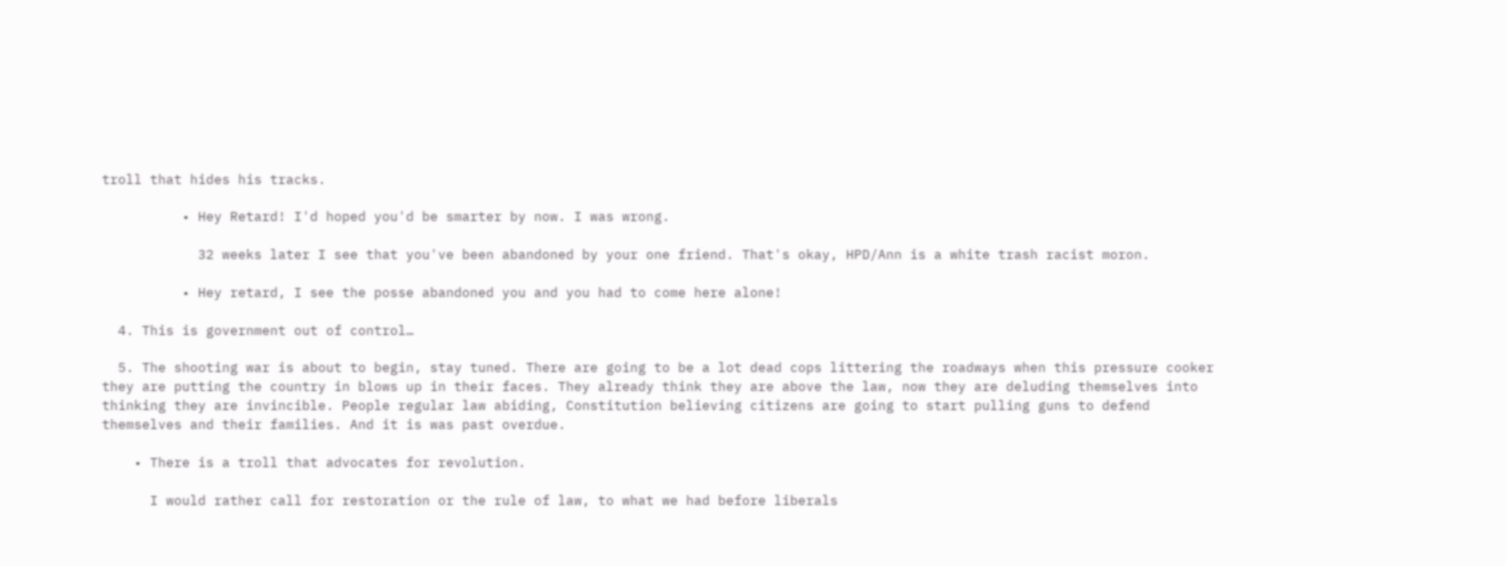troll that hides his tracks.

          • Hey Retard! I'd hoped you'd be smarter by now. I was wrong.

            32 weeks later I see that you've been abandoned by your one friend. That's okay, HPD/Ann is a white trash racist moron.

          • Hey retard, I see the posse abandoned you and you had to come here alone!

  4. This is government out of control…

  5. The shooting war is about to begin, stay tuned. There are going to be a lot dead cops littering the roadways when this pressure cooker they are putting the country in blows up in their faces. They already think they are above the law, now they are deluding themselves into thinking they are invincible. People regular law abiding, Constitution believing citizens are going to start pulling guns to defend themselves and their families. And it is was past overdue.

    • There is a troll that advocates for revolution.

      I would rather call for restoration or the rule of law, to what we had before liberals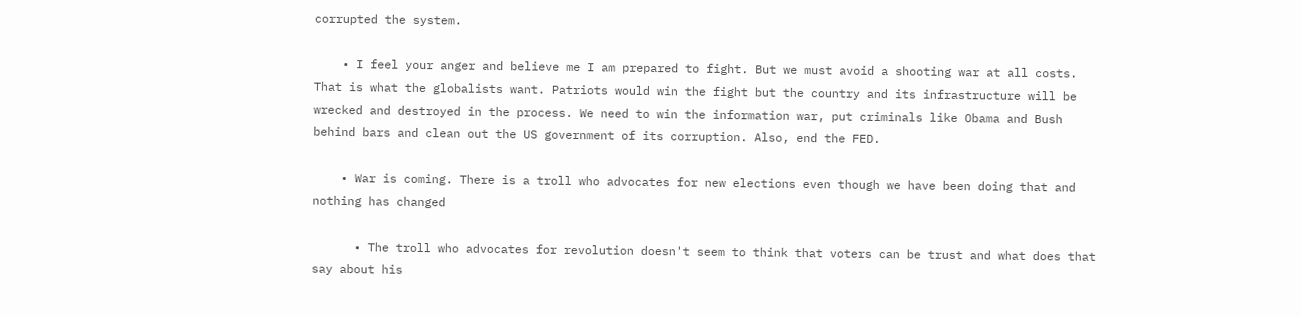corrupted the system.

    • I feel your anger and believe me I am prepared to fight. But we must avoid a shooting war at all costs. That is what the globalists want. Patriots would win the fight but the country and its infrastructure will be wrecked and destroyed in the process. We need to win the information war, put criminals like Obama and Bush behind bars and clean out the US government of its corruption. Also, end the FED.

    • War is coming. There is a troll who advocates for new elections even though we have been doing that and nothing has changed

      • The troll who advocates for revolution doesn't seem to think that voters can be trust and what does that say about his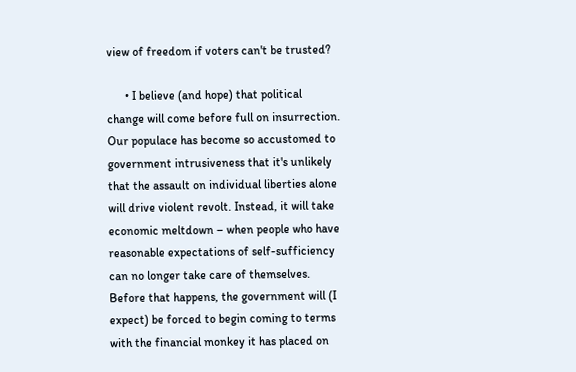view of freedom if voters can't be trusted?

      • I believe (and hope) that political change will come before full on insurrection. Our populace has become so accustomed to government intrusiveness that it's unlikely that the assault on individual liberties alone will drive violent revolt. Instead, it will take economic meltdown – when people who have reasonable expectations of self-sufficiency can no longer take care of themselves. Before that happens, the government will (I expect) be forced to begin coming to terms with the financial monkey it has placed on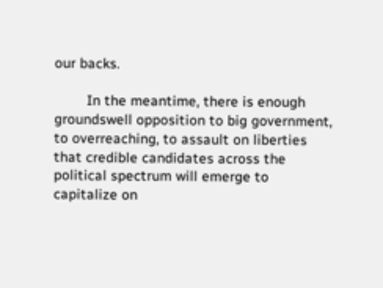our backs.

        In the meantime, there is enough groundswell opposition to big government, to overreaching, to assault on liberties that credible candidates across the political spectrum will emerge to capitalize on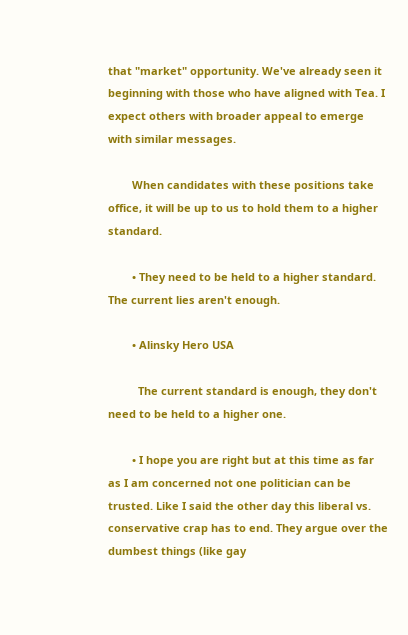that "market" opportunity. We've already seen it beginning with those who have aligned with Tea. I expect others with broader appeal to emerge with similar messages.

        When candidates with these positions take office, it will be up to us to hold them to a higher standard.

        • They need to be held to a higher standard. The current lies aren't enough.

        • Alinsky Hero USA

          The current standard is enough, they don't need to be held to a higher one.

        • I hope you are right but at this time as far as I am concerned not one politician can be trusted. Like I said the other day this liberal vs. conservative crap has to end. They argue over the dumbest things (like gay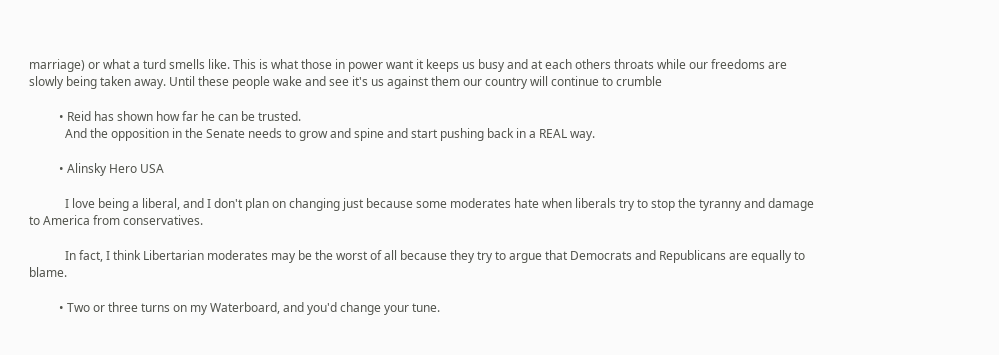marriage) or what a turd smells like. This is what those in power want it keeps us busy and at each others throats while our freedoms are slowly being taken away. Until these people wake and see it's us against them our country will continue to crumble

          • Reid has shown how far he can be trusted.
            And the opposition in the Senate needs to grow and spine and start pushing back in a REAL way.

          • Alinsky Hero USA

            I love being a liberal, and I don't plan on changing just because some moderates hate when liberals try to stop the tyranny and damage to America from conservatives.

            In fact, I think Libertarian moderates may be the worst of all because they try to argue that Democrats and Republicans are equally to blame.

          • Two or three turns on my Waterboard, and you'd change your tune.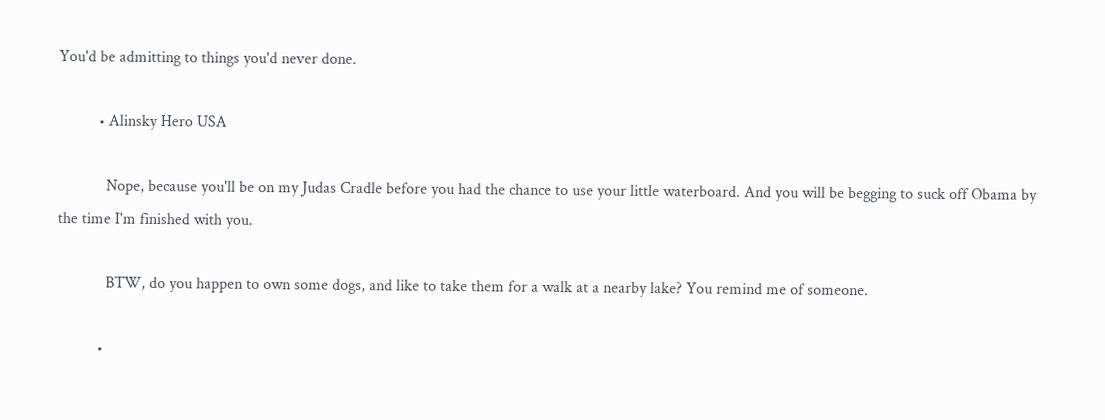You'd be admitting to things you'd never done.

          • Alinsky Hero USA

            Nope, because you'll be on my Judas Cradle before you had the chance to use your little waterboard. And you will be begging to suck off Obama by the time I'm finished with you.

            BTW, do you happen to own some dogs, and like to take them for a walk at a nearby lake? You remind me of someone.

          •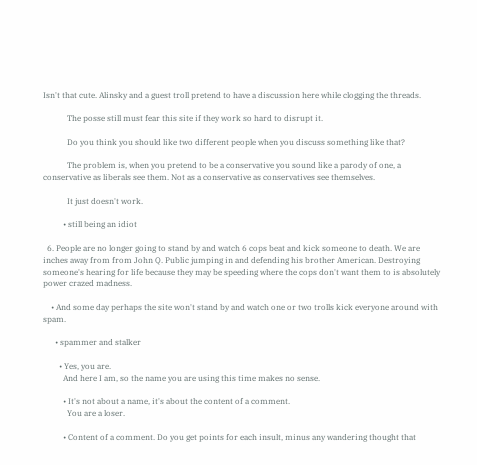Isn't that cute. Alinsky and a guest troll pretend to have a discussion here while clogging the threads.

            The posse still must fear this site if they work so hard to disrupt it.

            Do you think you should like two different people when you discuss something like that?

            The problem is, when you pretend to be a conservative you sound like a parody of one, a conservative as liberals see them. Not as a conservative as conservatives see themselves.

            It just doesn't work.

          • still being an idiot

  6. People are no longer going to stand by and watch 6 cops beat and kick someone to death. We are inches away from from John Q. Public jumping in and defending his brother American. Destroying someone's hearing for life because they may be speeding where the cops don't want them to is absolutely power crazed madness.

    • And some day perhaps the site won't stand by and watch one or two trolls kick everyone around with spam.

      • spammer and stalker

        • Yes, you are.
          And here I am, so the name you are using this time makes no sense.

          • It's not about a name, it's about the content of a comment.
            You are a loser.

          • Content of a comment. Do you get points for each insult, minus any wandering thought that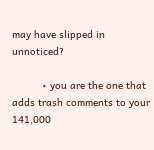may have slipped in unnoticed?

          • you are the one that adds trash comments to your 141,000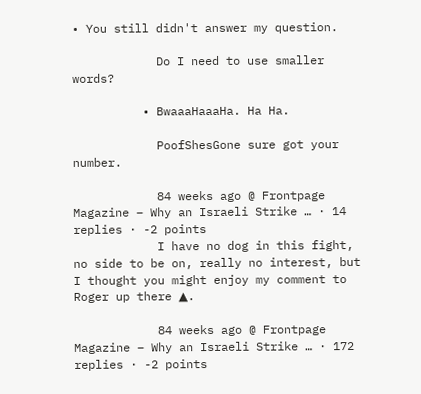• You still didn't answer my question.

            Do I need to use smaller words?

          • BwaaaHaaaHa. Ha Ha.

            PoofShesGone sure got your number.

            84 weeks ago @ Frontpage Magazine – Why an Israeli Strike … · 14 replies · -2 points
            I have no dog in this fight, no side to be on, really no interest, but I thought you might enjoy my comment to Roger up there ▲.

            84 weeks ago @ Frontpage Magazine – Why an Israeli Strike … · 172 replies · -2 points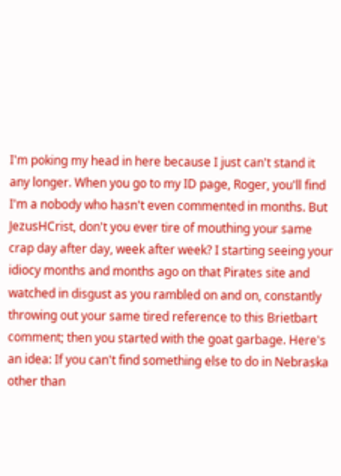I'm poking my head in here because I just can't stand it any longer. When you go to my ID page, Roger, you'll find I'm a nobody who hasn't even commented in months. But JezusHCrist, don't you ever tire of mouthing your same crap day after day, week after week? I starting seeing your idiocy months and months ago on that Pirates site and watched in disgust as you rambled on and on, constantly throwing out your same tired reference to this Brietbart comment; then you started with the goat garbage. Here's an idea: If you can't find something else to do in Nebraska other than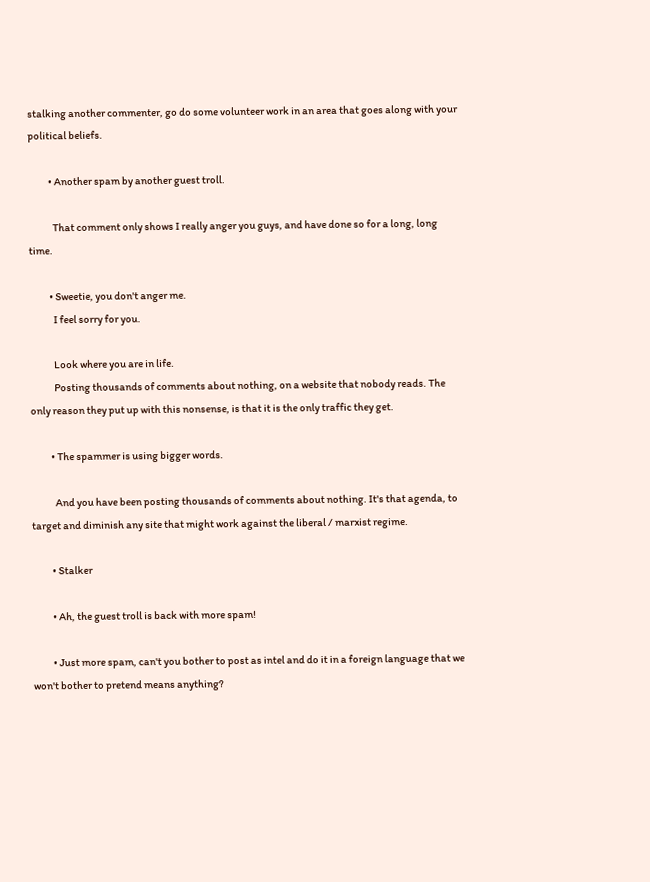stalking another commenter, go do some volunteer work in an area that goes along with your political beliefs.

          • Another spam by another guest troll.

            That comment only shows I really anger you guys, and have done so for a long, long time.

          • Sweetie, you don't anger me.
            I feel sorry for you.

            Look where you are in life.
            Posting thousands of comments about nothing, on a website that nobody reads. The only reason they put up with this nonsense, is that it is the only traffic they get.

          • The spammer is using bigger words.

            And you have been posting thousands of comments about nothing. It's that agenda, to target and diminish any site that might work against the liberal / marxist regime.

          • Stalker

          • Ah, the guest troll is back with more spam!

          • Just more spam, can't you bother to post as intel and do it in a foreign language that we won't bother to pretend means anything?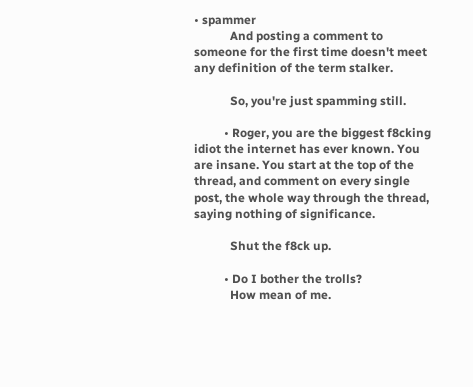• spammer
            And posting a comment to someone for the first time doesn't meet any definition of the term stalker.

            So, you're just spamming still.

          • Roger, you are the biggest f8cking idiot the internet has ever known. You are insane. You start at the top of the thread, and comment on every single post, the whole way through the thread, saying nothing of significance.

            Shut the f8ck up.

          • Do I bother the trolls?
            How mean of me.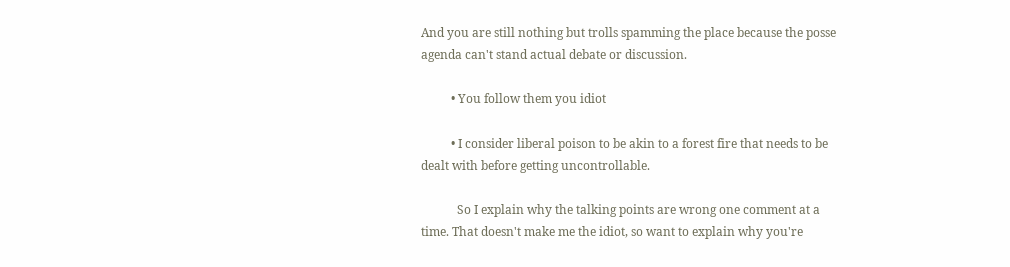And you are still nothing but trolls spamming the place because the posse agenda can't stand actual debate or discussion.

          • You follow them you idiot

          • I consider liberal poison to be akin to a forest fire that needs to be dealt with before getting uncontrollable.

            So I explain why the talking points are wrong one comment at a time. That doesn't make me the idiot, so want to explain why you're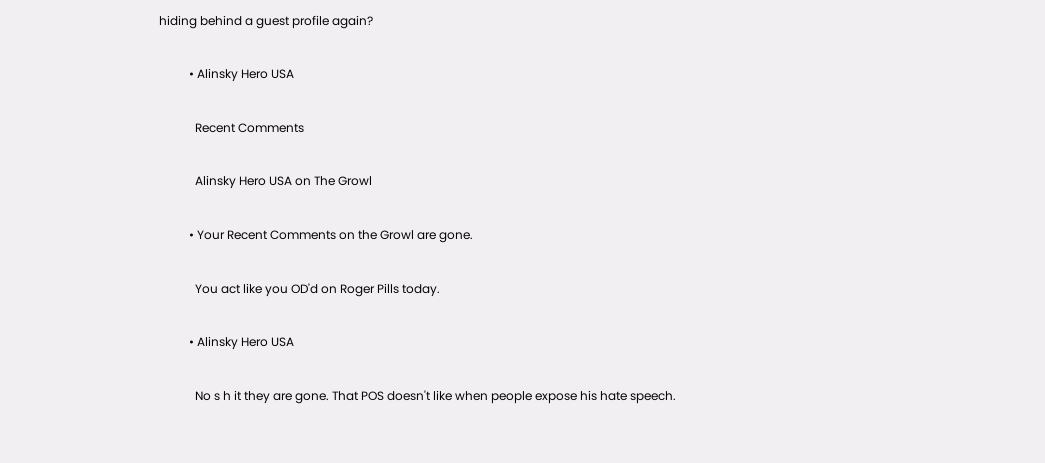hiding behind a guest profile again?

          • Alinsky Hero USA

            Recent Comments

            Alinsky Hero USA on The Growl

          • Your Recent Comments on the Growl are gone.

            You act like you OD'd on Roger Pills today.

          • Alinsky Hero USA

            No s h it they are gone. That POS doesn't like when people expose his hate speech.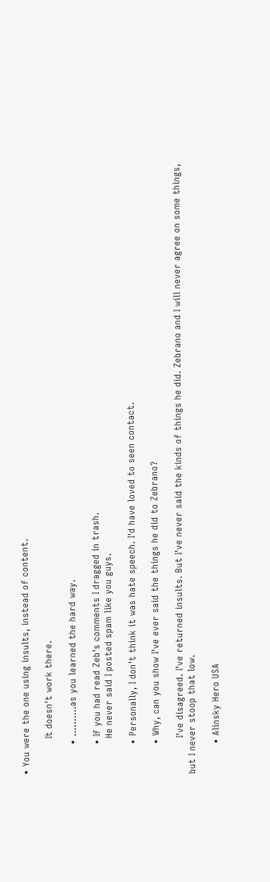• You were the one using insults, instead of content.

            It doesn't work there.

          • ……….as you learned the hard way.

          • If you had read Zeb's comments I dragged in trash.
            He never said I posted spam like you guys.

          • Personally, I don't think it was hate speech. I'd have loved to seen contact.

          • Why, can you show I've ever said the things he did to Zebrano?

            I've disagreed. I've returned insults. But I've never said the kinds of things he did. Zebrano and I will never agree on some things, but I never stoop that low.

          • Alinsky Hero USA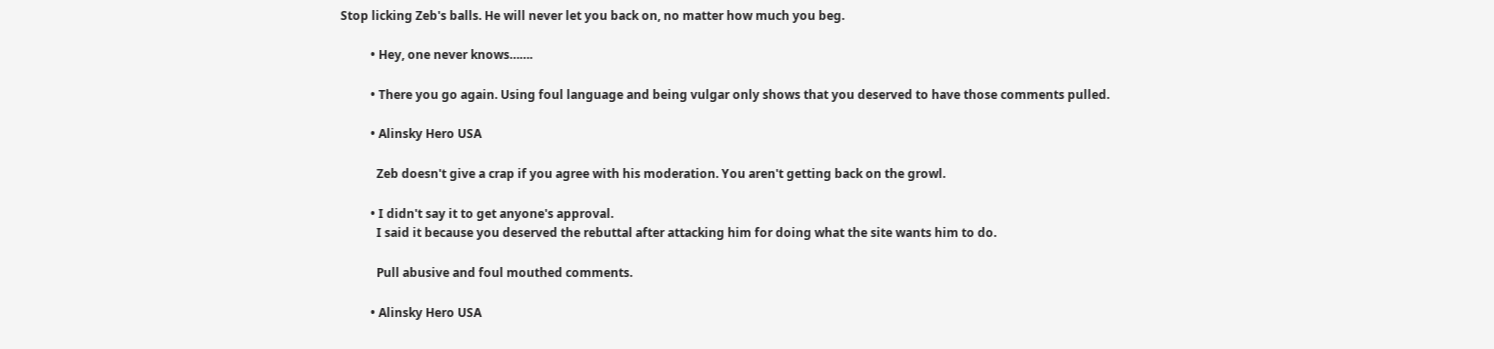Stop licking Zeb's balls. He will never let you back on, no matter how much you beg.

          • Hey, one never knows…….

          • There you go again. Using foul language and being vulgar only shows that you deserved to have those comments pulled.

          • Alinsky Hero USA

            Zeb doesn't give a crap if you agree with his moderation. You aren't getting back on the growl.

          • I didn't say it to get anyone's approval.
            I said it because you deserved the rebuttal after attacking him for doing what the site wants him to do.

            Pull abusive and foul mouthed comments.

          • Alinsky Hero USA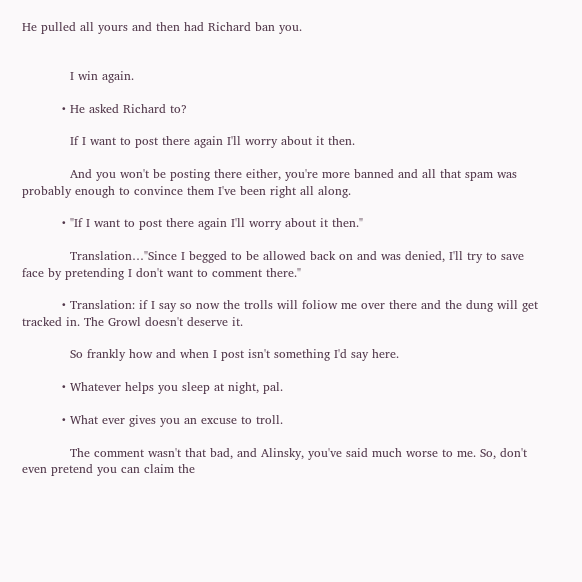He pulled all yours and then had Richard ban you.


            I win again.

          • He asked Richard to?

            If I want to post there again I'll worry about it then.

            And you won't be posting there either, you're more banned and all that spam was probably enough to convince them I've been right all along.

          • "If I want to post there again I'll worry about it then."

            Translation…"Since I begged to be allowed back on and was denied, I'll try to save face by pretending I don't want to comment there."

          • Translation: if I say so now the trolls will foliow me over there and the dung will get tracked in. The Growl doesn't deserve it.

            So frankly how and when I post isn't something I'd say here.

          • Whatever helps you sleep at night, pal.

          • What ever gives you an excuse to troll.

            The comment wasn't that bad, and Alinsky, you've said much worse to me. So, don't even pretend you can claim the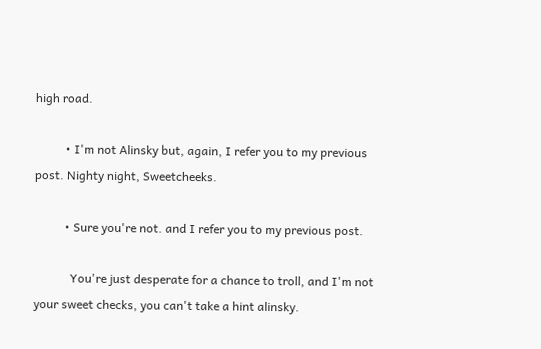high road.

          • I'm not Alinsky but, again, I refer you to my previous post. Nighty night, Sweetcheeks.

          • Sure you're not. and I refer you to my previous post.

            You're just desperate for a chance to troll, and I'm not your sweet checks, you can't take a hint alinsky.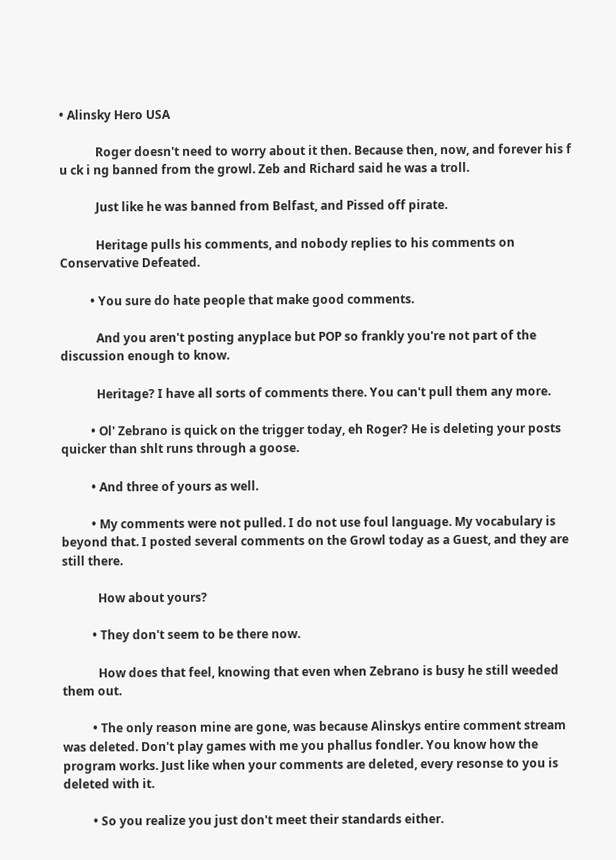• Alinsky Hero USA

            Roger doesn't need to worry about it then. Because then, now, and forever his f u ck i ng banned from the growl. Zeb and Richard said he was a troll.

            Just like he was banned from Belfast, and Pissed off pirate.

            Heritage pulls his comments, and nobody replies to his comments on Conservative Defeated.

          • You sure do hate people that make good comments.

            And you aren't posting anyplace but POP so frankly you're not part of the discussion enough to know.

            Heritage? I have all sorts of comments there. You can't pull them any more.

          • Ol' Zebrano is quick on the trigger today, eh Roger? He is deleting your posts quicker than shlt runs through a goose.

          • And three of yours as well.

          • My comments were not pulled. I do not use foul language. My vocabulary is beyond that. I posted several comments on the Growl today as a Guest, and they are still there.

            How about yours?

          • They don't seem to be there now.

            How does that feel, knowing that even when Zebrano is busy he still weeded them out.

          • The only reason mine are gone, was because Alinskys entire comment stream was deleted. Don't play games with me you phallus fondler. You know how the program works. Just like when your comments are deleted, every resonse to you is deleted with it.

          • So you realize you just don't meet their standards either.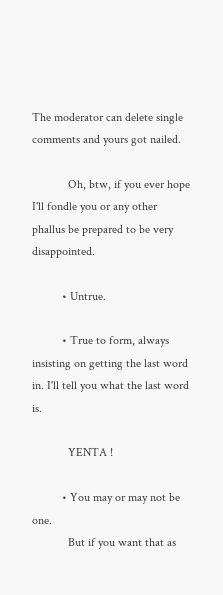The moderator can delete single comments and yours got nailed.

            Oh, btw, if you ever hope I'll fondle you or any other phallus be prepared to be very disappointed.

          • Untrue.

          • True to form, always insisting on getting the last word in. I'll tell you what the last word is.

            YENTA !

          • You may or may not be one.
            But if you want that as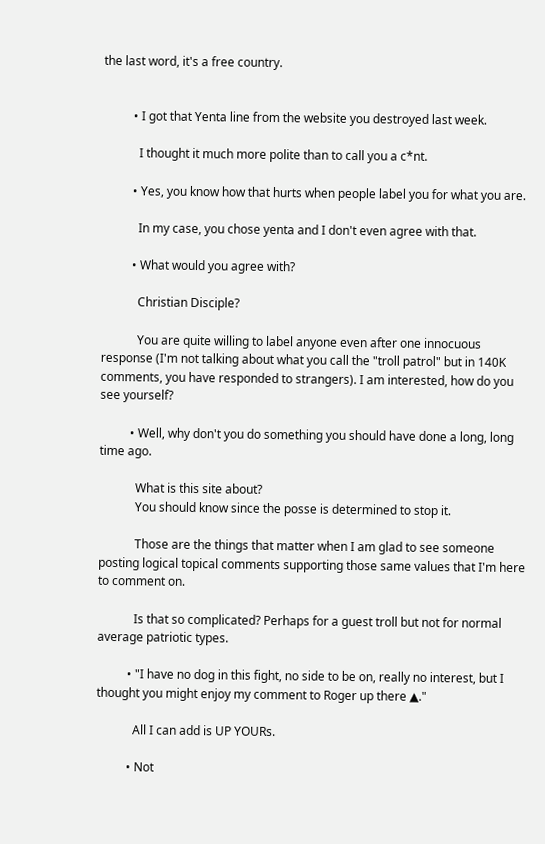the last word, it's a free country.


          • I got that Yenta line from the website you destroyed last week.

            I thought it much more polite than to call you a c*nt.

          • Yes, you know how that hurts when people label you for what you are.

            In my case, you chose yenta and I don't even agree with that.

          • What would you agree with?

            Christian Disciple?

            You are quite willing to label anyone even after one innocuous response (I'm not talking about what you call the "troll patrol" but in 140K comments, you have responded to strangers). I am interested, how do you see yourself?

          • Well, why don't you do something you should have done a long, long time ago.

            What is this site about?
            You should know since the posse is determined to stop it.

            Those are the things that matter when I am glad to see someone posting logical topical comments supporting those same values that I'm here to comment on.

            Is that so complicated? Perhaps for a guest troll but not for normal average patriotic types.

          • "I have no dog in this fight, no side to be on, really no interest, but I thought you might enjoy my comment to Roger up there ▲."

            All I can add is UP YOURs.

          • Not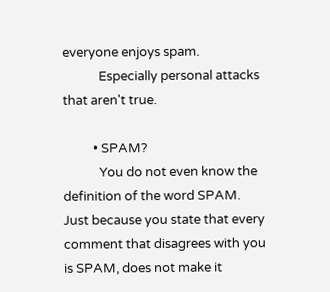everyone enjoys spam.
            Especially personal attacks that aren't true.

          • SPAM?
            You do not even know the definition of the word SPAM. Just because you state that every comment that disagrees with you is SPAM, does not make it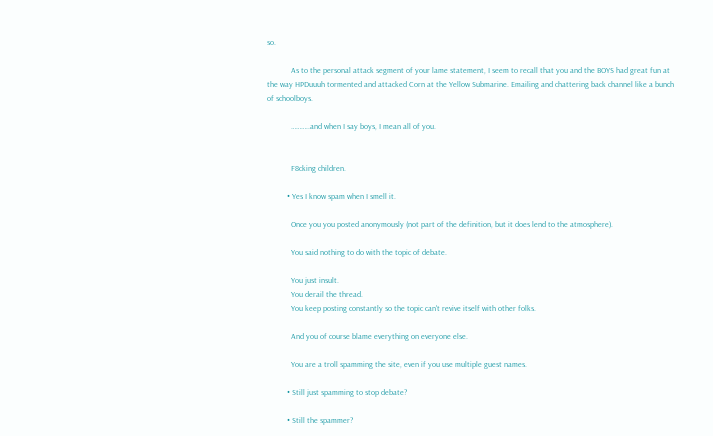so.

            As to the personal attack segment of your lame statement, I seem to recall that you and the BOYS had great fun at the way HPDuuuh tormented and attacked Corn at the Yellow Submarine. Emailing and chattering back channel like a bunch of schoolboys.

            ………..and when I say boys, I mean all of you.


            F8cking children.

          • Yes I know spam when I smell it.

            Once you you posted anonymously (not part of the definition, but it does lend to the atmosphere).

            You said nothing to do with the topic of debate.

            You just insult.
            You derail the thread.
            You keep posting constantly so the topic can't revive itself with other folks.

            And you of course blame everything on everyone else.

            You are a troll spamming the site, even if you use multiple guest names.

          • Still just spamming to stop debate?

          • Still the spammer?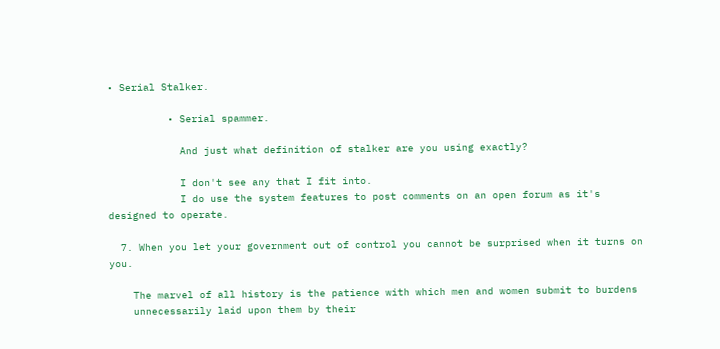• Serial Stalker.

          • Serial spammer.

            And just what definition of stalker are you using exactly?

            I don't see any that I fit into.
            I do use the system features to post comments on an open forum as it's designed to operate.

  7. When you let your government out of control you cannot be surprised when it turns on you.

    The marvel of all history is the patience with which men and women submit to burdens
    unnecessarily laid upon them by their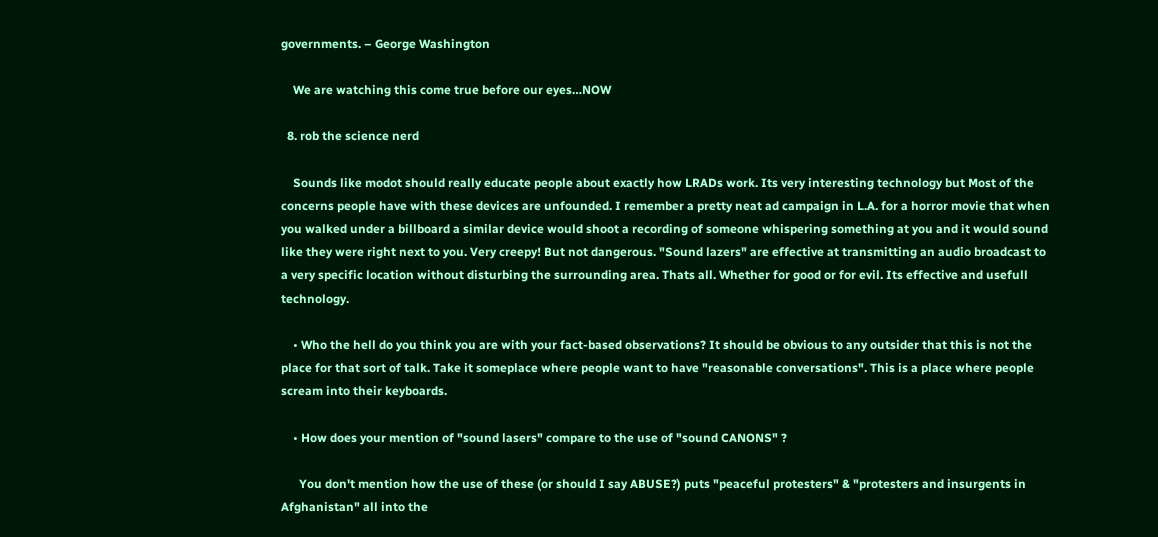governments. – George Washington

    We are watching this come true before our eyes…NOW

  8. rob the science nerd

    Sounds like modot should really educate people about exactly how LRADs work. Its very interesting technology but Most of the concerns people have with these devices are unfounded. I remember a pretty neat ad campaign in L.A. for a horror movie that when you walked under a billboard a similar device would shoot a recording of someone whispering something at you and it would sound like they were right next to you. Very creepy! But not dangerous. "Sound lazers" are effective at transmitting an audio broadcast to a very specific location without disturbing the surrounding area. Thats all. Whether for good or for evil. Its effective and usefull technology.

    • Who the hell do you think you are with your fact-based observations? It should be obvious to any outsider that this is not the place for that sort of talk. Take it someplace where people want to have "reasonable conversations". This is a place where people scream into their keyboards.

    • How does your mention of "sound lasers" compare to the use of "sound CANONS" ?

      You don't mention how the use of these (or should I say ABUSE?) puts "peaceful protesters" & "protesters and insurgents in Afghanistan" all into the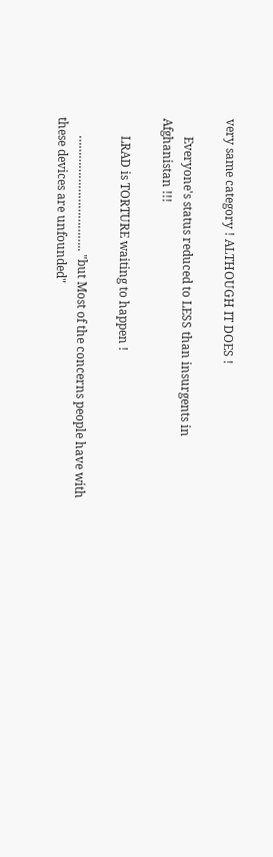very same category ! ALTHOUGH IT DOES !

      Everyone's status reduced to LESS than insurgents in Afghanistan !!!

      LRAD is TORTURE waiting to happen !

      …………………………….. "but Most of the concerns people have with these devices are unfounded"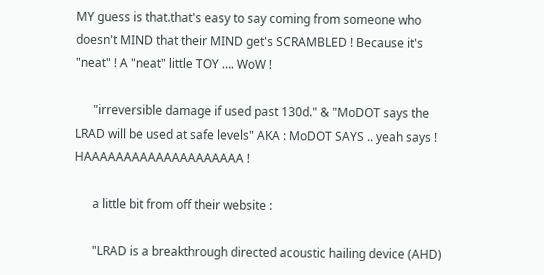MY guess is that.that's easy to say coming from someone who doesn't MIND that their MIND get's SCRAMBLED ! Because it's "neat" ! A "neat" little TOY …. WoW !

      "irreversible damage if used past 130d." & "MoDOT says the LRAD will be used at safe levels" AKA : MoDOT SAYS .. yeah says ! HAAAAAAAAAAAAAAAAAAAA !

      a little bit from off their website :

      "LRAD is a breakthrough directed acoustic hailing device (AHD)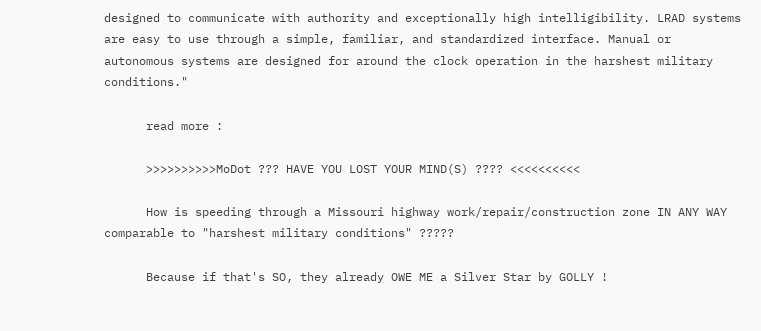designed to communicate with authority and exceptionally high intelligibility. LRAD systems are easy to use through a simple, familiar, and standardized interface. Manual or autonomous systems are designed for around the clock operation in the harshest military conditions."

      read more :

      >>>>>>>>>>MoDot ??? HAVE YOU LOST YOUR MIND(S) ???? <<<<<<<<<<

      How is speeding through a Missouri highway work/repair/construction zone IN ANY WAY comparable to "harshest military conditions" ?????

      Because if that's SO, they already OWE ME a Silver Star by GOLLY !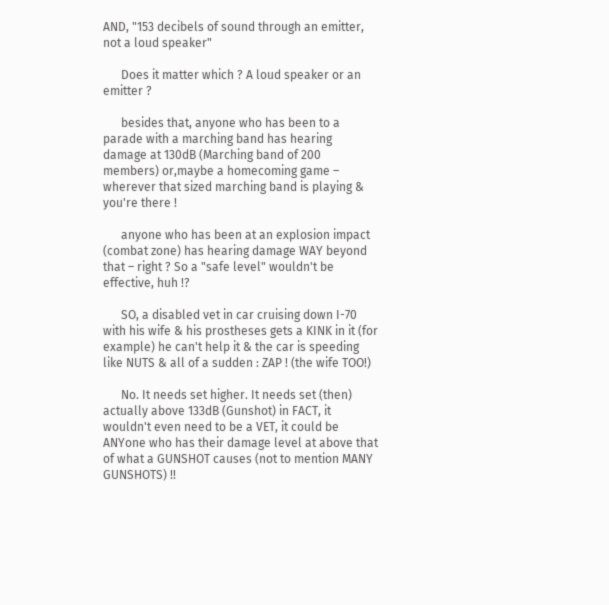AND, "153 decibels of sound through an emitter, not a loud speaker"

      Does it matter which ? A loud speaker or an emitter ?

      besides that, anyone who has been to a parade with a marching band has hearing damage at 130dB (Marching band of 200 members) or,maybe a homecoming game – wherever that sized marching band is playing & you're there !

      anyone who has been at an explosion impact (combat zone) has hearing damage WAY beyond that – right ? So a "safe level" wouldn't be effective, huh !?

      SO, a disabled vet in car cruising down I-70 with his wife & his prostheses gets a KINK in it (for example) he can't help it & the car is speeding like NUTS & all of a sudden : ZAP ! (the wife TOO!)

      No. It needs set higher. It needs set (then) actually above 133dB (Gunshot) in FACT, it wouldn't even need to be a VET, it could be ANYone who has their damage level at above that of what a GUNSHOT causes (not to mention MANY GUNSHOTS) !!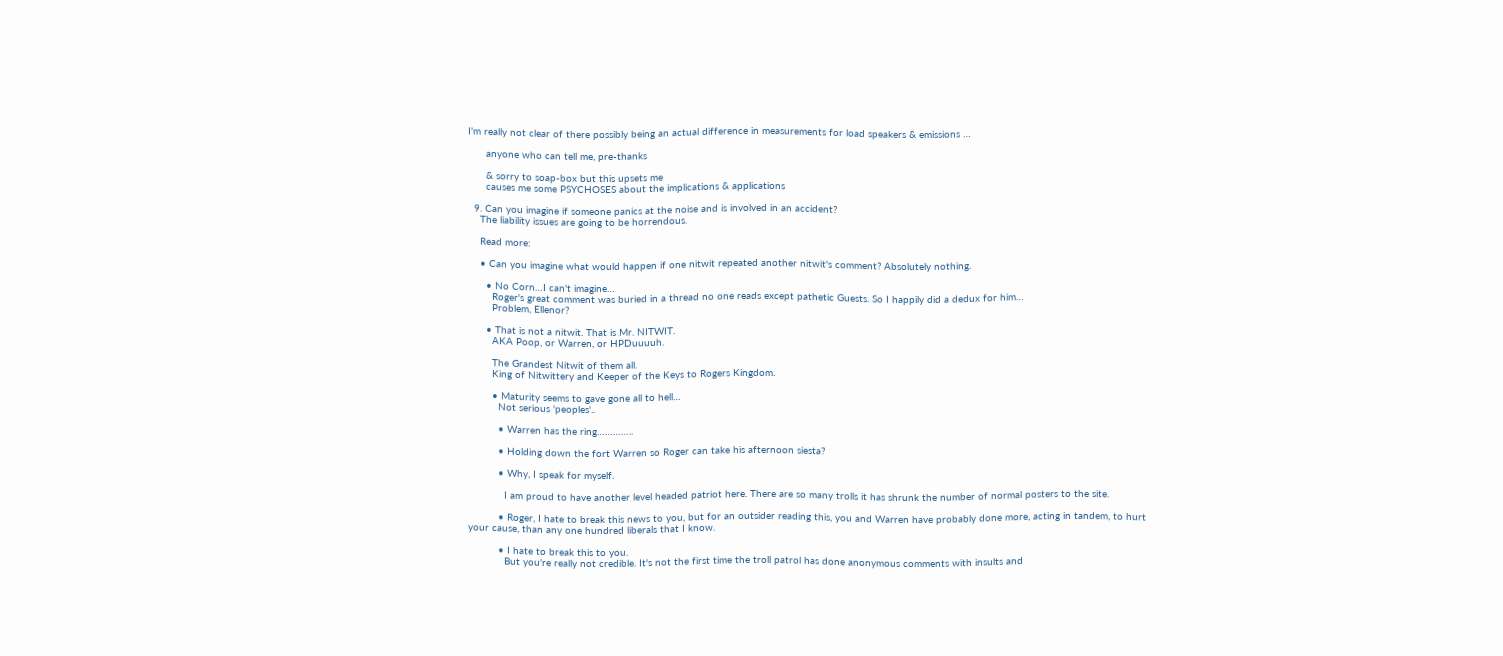I'm really not clear of there possibly being an actual difference in measurements for load speakers & emissions …

      anyone who can tell me, pre-thanks

      & sorry to soap-box but this upsets me
      causes me some PSYCHOSES about the implications & applications

  9. Can you imagine if someone panics at the noise and is involved in an accident?
    The liability issues are going to be horrendous.

    Read more:

    • Can you imagine what would happen if one nitwit repeated another nitwit's comment? Absolutely nothing.

      • No Corn…I can't imagine…
        Roger's great comment was buried in a thread no one reads except pathetic Guests. So I happily did a dedux for him…
        Problem, Ellenor?

      • That is not a nitwit. That is Mr. NITWIT.
        AKA Poop, or Warren, or HPDuuuuh.

        The Grandest Nitwit of them all.
        King of Nitwittery and Keeper of the Keys to Rogers Kingdom.

        • Maturity seems to gave gone all to hell…
          Not serious 'peoples'..

          • Warren has the ring…………..

          • Holding down the fort Warren so Roger can take his afternoon siesta?

          • Why, I speak for myself.

            I am proud to have another level headed patriot here. There are so many trolls it has shrunk the number of normal posters to the site.

          • Roger, I hate to break this news to you, but for an outsider reading this, you and Warren have probably done more, acting in tandem, to hurt your cause, than any one hundred liberals that I know.

          • I hate to break this to you.
            But you're really not credible. It's not the first time the troll patrol has done anonymous comments with insults and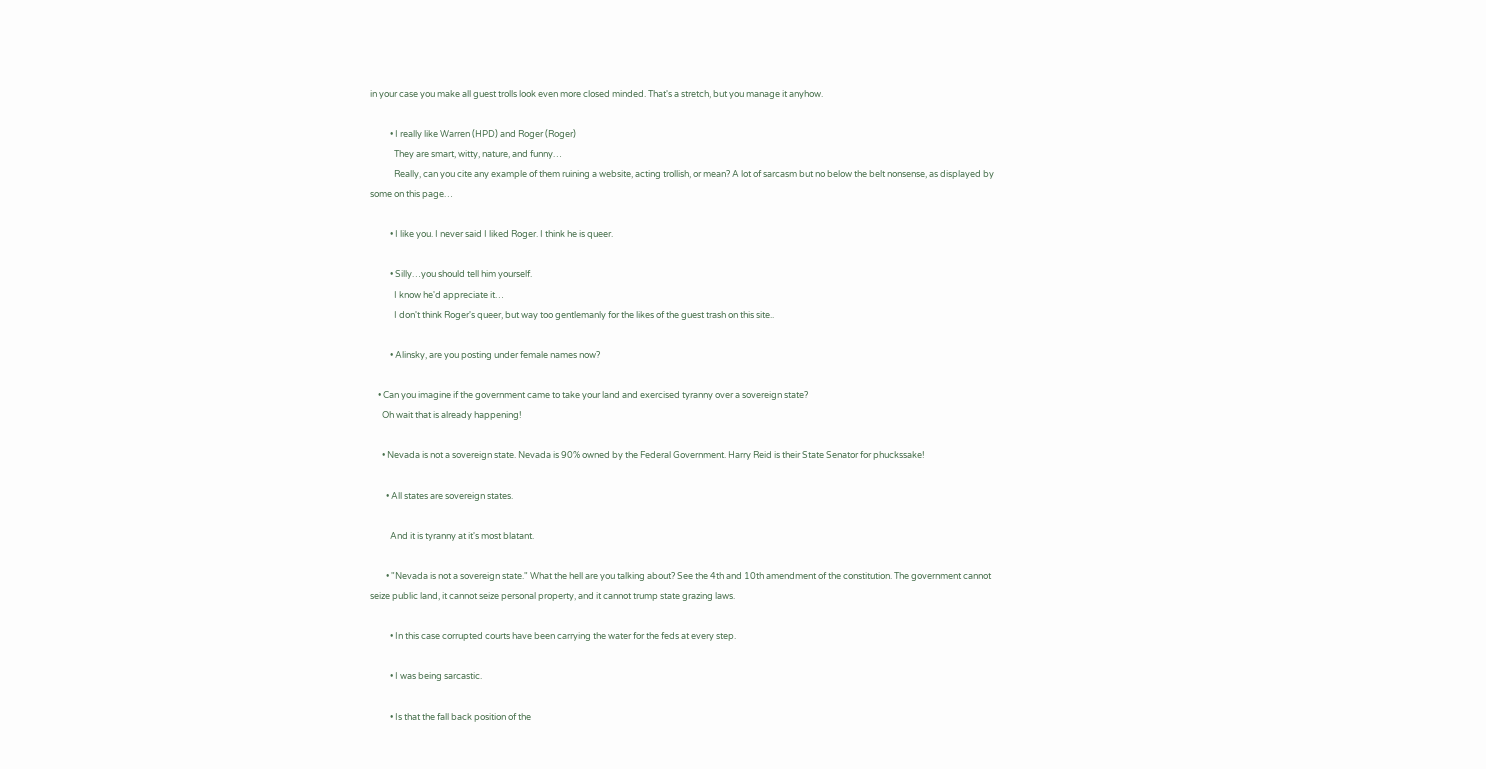in your case you make all guest trolls look even more closed minded. That's a stretch, but you manage it anyhow.

          • I really like Warren (HPD) and Roger (Roger)
            They are smart, witty, nature, and funny…
            Really, can you cite any example of them ruining a website, acting trollish, or mean? A lot of sarcasm but no below the belt nonsense, as displayed by some on this page…

          • I like you. I never said I liked Roger. I think he is queer.

          • Silly…you should tell him yourself.
            I know he'd appreciate it…
            I don't think Roger's queer, but way too gentlemanly for the likes of the guest trash on this site..

          • Alinsky, are you posting under female names now?

    • Can you imagine if the government came to take your land and exercised tyranny over a sovereign state?
      Oh wait that is already happening!

      • Nevada is not a sovereign state. Nevada is 90% owned by the Federal Government. Harry Reid is their State Senator for phuckssake!

        • All states are sovereign states.

          And it is tyranny at it's most blatant.

        • "Nevada is not a sovereign state." What the hell are you talking about? See the 4th and 10th amendment of the constitution. The government cannot seize public land, it cannot seize personal property, and it cannot trump state grazing laws.

          • In this case corrupted courts have been carrying the water for the feds at every step.

          • I was being sarcastic.

          • Is that the fall back position of the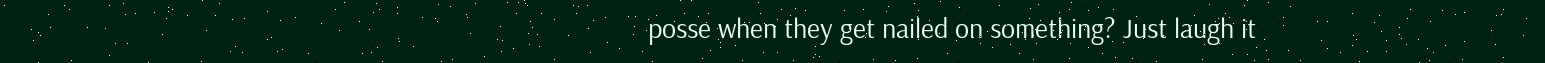posse when they get nailed on something? Just laugh it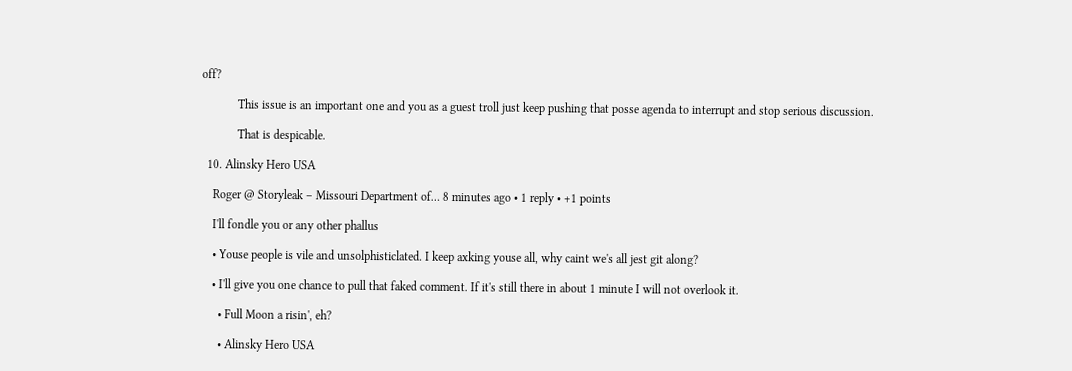off?

            This issue is an important one and you as a guest troll just keep pushing that posse agenda to interrupt and stop serious discussion.

            That is despicable.

  10. Alinsky Hero USA

    Roger @ Storyleak – Missouri Department of… 8 minutes ago • 1 reply • +1 points

    I'll fondle you or any other phallus

    • Youse people is vile and unsolphisticlated. I keep axking youse all, why caint we's all jest git along?

    • I'll give you one chance to pull that faked comment. If it's still there in about 1 minute I will not overlook it.

      • Full Moon a risin', eh?

      • Alinsky Hero USA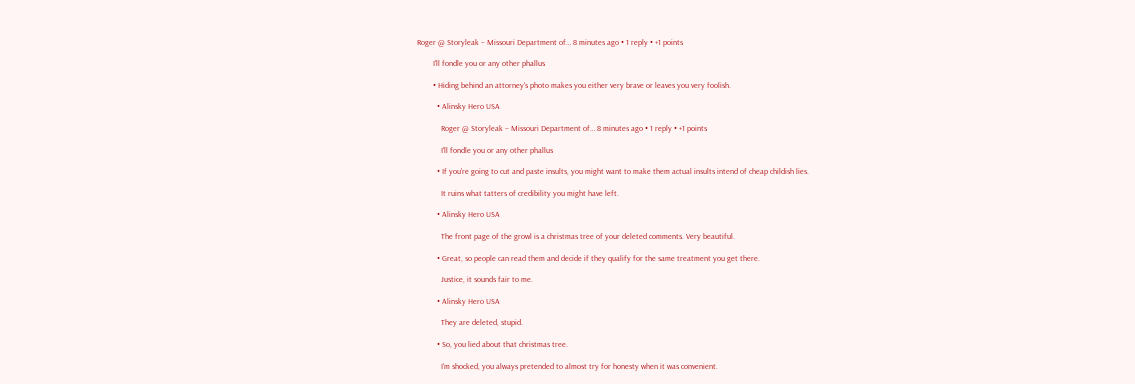Roger @ Storyleak – Missouri Department of… 8 minutes ago • 1 reply • +1 points

        I'll fondle you or any other phallus

        • Hiding behind an attorney's photo makes you either very brave or leaves you very foolish.

          • Alinsky Hero USA

            Roger @ Storyleak – Missouri Department of… 8 minutes ago • 1 reply • +1 points

            I'll fondle you or any other phallus

          • If you're going to cut and paste insults, you might want to make them actual insults intend of cheap childish lies.

            It ruins what tatters of credibility you might have left.

          • Alinsky Hero USA

            The front page of the growl is a christmas tree of your deleted comments. Very beautiful.

          • Great, so people can read them and decide if they qualify for the same treatment you get there.

            Justice, it sounds fair to me.

          • Alinsky Hero USA

            They are deleted, stupid.

          • So, you lied about that christmas tree.

            I'm shocked, you always pretended to almost try for honesty when it was convenient.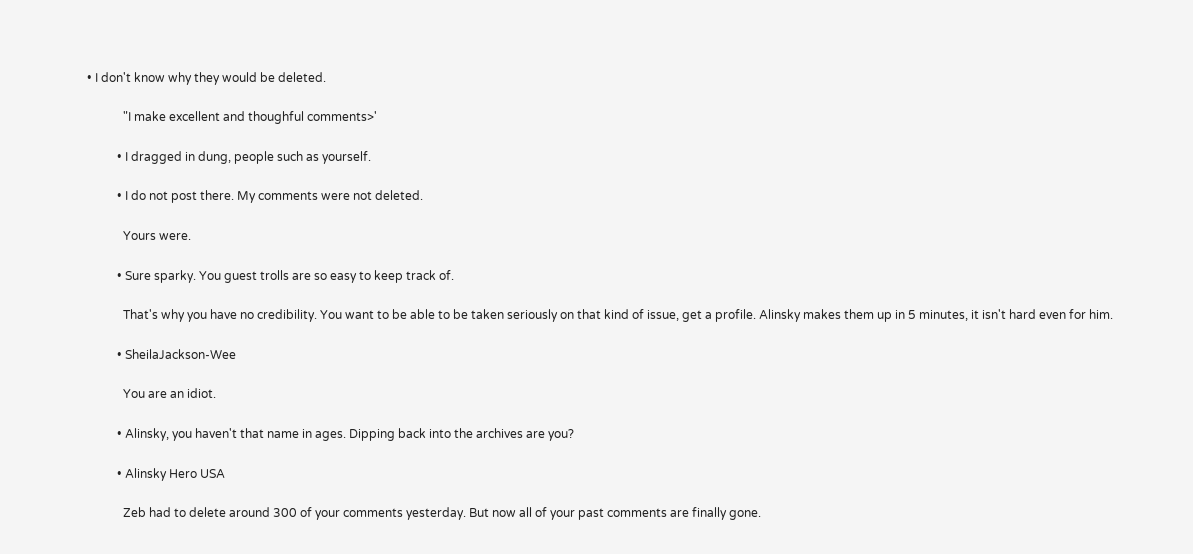• I don't know why they would be deleted.

            "I make excellent and thoughful comments>'

          • I dragged in dung, people such as yourself.

          • I do not post there. My comments were not deleted.

            Yours were.

          • Sure sparky. You guest trolls are so easy to keep track of.

            That's why you have no credibility. You want to be able to be taken seriously on that kind of issue, get a profile. Alinsky makes them up in 5 minutes, it isn't hard even for him.

          • SheilaJackson-Wee

            You are an idiot.

          • Alinsky, you haven't that name in ages. Dipping back into the archives are you?

          • Alinsky Hero USA

            Zeb had to delete around 300 of your comments yesterday. But now all of your past comments are finally gone.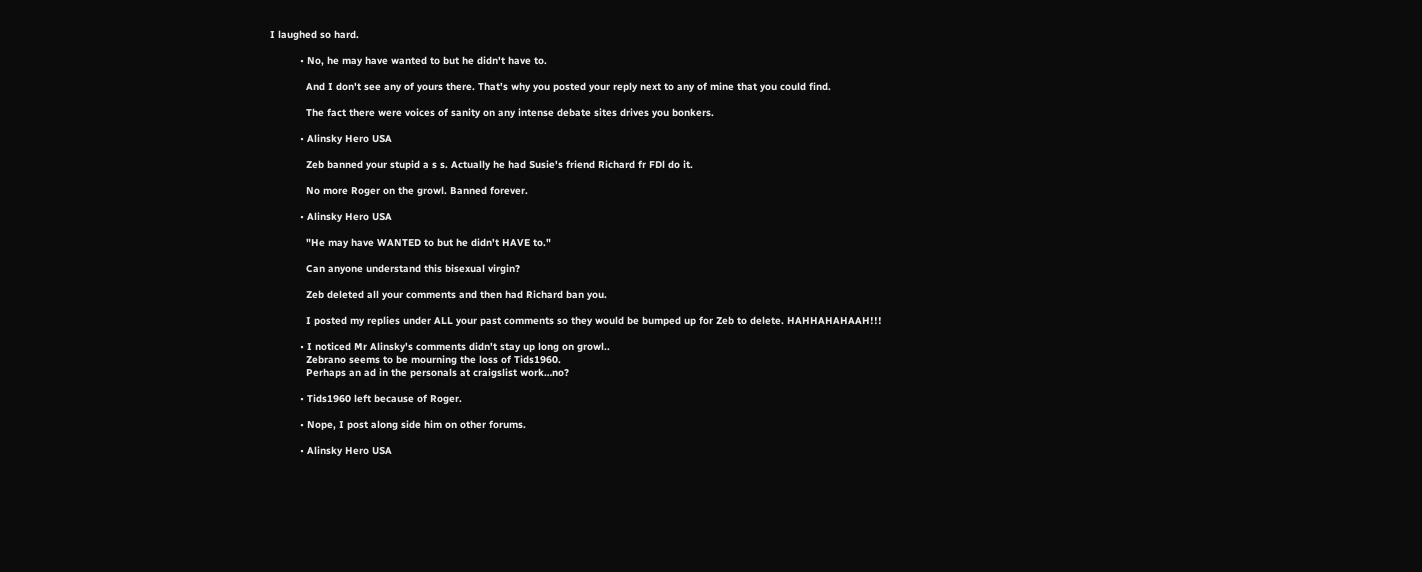I laughed so hard.

          • No, he may have wanted to but he didn't have to.

            And I don't see any of yours there. That's why you posted your reply next to any of mine that you could find.

            The fact there were voices of sanity on any intense debate sites drives you bonkers.

          • Alinsky Hero USA

            Zeb banned your stupid a s s. Actually he had Susie's friend Richard fr FDl do it.

            No more Roger on the growl. Banned forever.

          • Alinsky Hero USA

            "He may have WANTED to but he didn't HAVE to."

            Can anyone understand this bisexual virgin?

            Zeb deleted all your comments and then had Richard ban you.

            I posted my replies under ALL your past comments so they would be bumped up for Zeb to delete. HAHHAHAHAAH!!!

          • I noticed Mr Alinsky's comments didn't stay up long on growl..
            Zebrano seems to be mourning the loss of Tids1960.
            Perhaps an ad in the personals at craigslist work…no?

          • Tids1960 left because of Roger.

          • Nope, I post along side him on other forums.

          • Alinsky Hero USA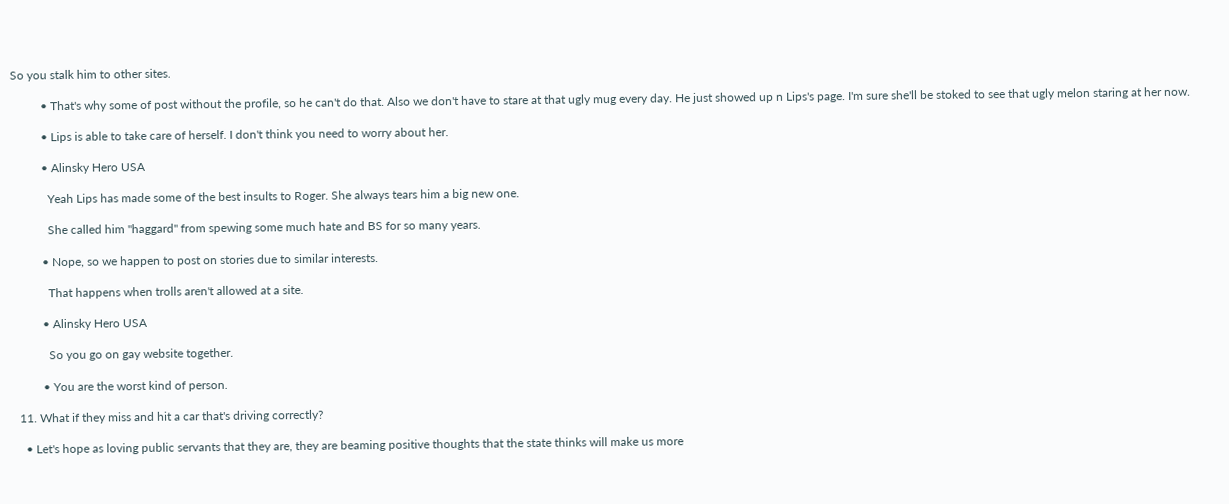So you stalk him to other sites.

          • That's why some of post without the profile, so he can't do that. Also we don't have to stare at that ugly mug every day. He just showed up n Lips's page. I'm sure she'll be stoked to see that ugly melon staring at her now.

          • Lips is able to take care of herself. I don't think you need to worry about her.

          • Alinsky Hero USA

            Yeah Lips has made some of the best insults to Roger. She always tears him a big new one.

            She called him "haggard" from spewing some much hate and BS for so many years.

          • Nope, so we happen to post on stories due to similar interests.

            That happens when trolls aren't allowed at a site.

          • Alinsky Hero USA

            So you go on gay website together.

          • You are the worst kind of person.

  11. What if they miss and hit a car that's driving correctly?

    • Let's hope as loving public servants that they are, they are beaming positive thoughts that the state thinks will make us more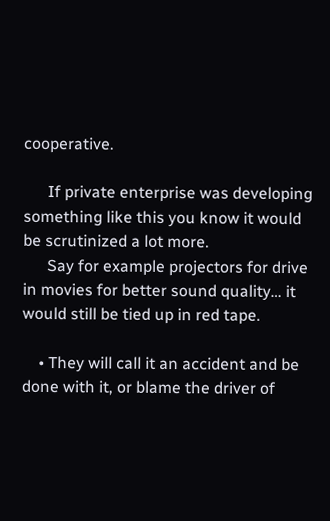cooperative.

      If private enterprise was developing something like this you know it would be scrutinized a lot more.
      Say for example projectors for drive in movies for better sound quality… it would still be tied up in red tape.

    • They will call it an accident and be done with it, or blame the driver of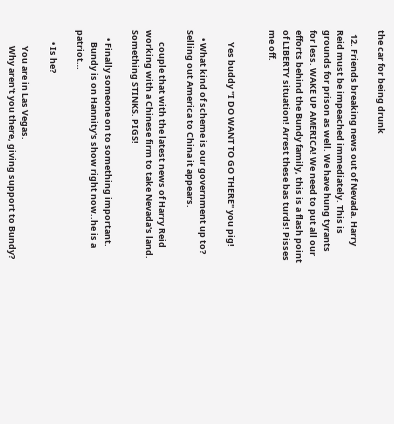the car for being drunk

  12. Friends breaking news out of Nevada. Harry Reid must be impeached immediately. This is grounds for prison as well. We have hung tyrants for less. WAKE UP AMERICA! We need to put all our efforts behind the Bundy family, this is a flash point of LIBERTY situation! Arrest these bas turds! Pisses me off.


      Yes buddy "I DO WANT TO GO THERE" you pig!

    • What kind of scheme is our government up to? Selling out America to China it appears.

      couple that with the latest news of Harry Reid working with a Chinese firm to take Nevada's land. Something STINKS. PIGS!

    • Finally someone on to something important.
      Bundy is on Hannity's show right now..he is a patriot…

      • Is he?

        You are in Las Vegas.
        Why aren't you there, giving support to Bundy?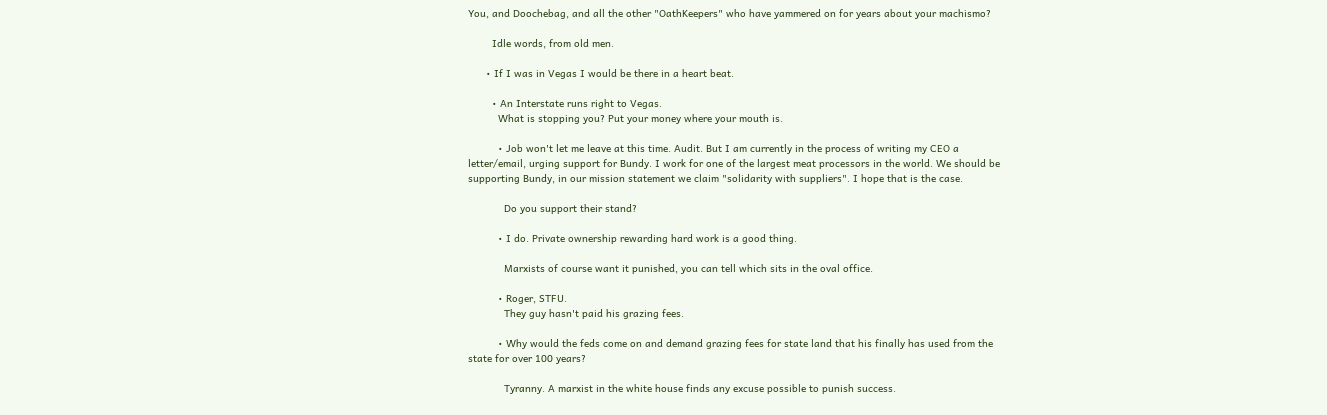You, and Doochebag, and all the other "OathKeepers" who have yammered on for years about your machismo?

        Idle words, from old men.

      • If I was in Vegas I would be there in a heart beat.

        • An Interstate runs right to Vegas.
          What is stopping you? Put your money where your mouth is.

          • Job won't let me leave at this time. Audit. But I am currently in the process of writing my CEO a letter/email, urging support for Bundy. I work for one of the largest meat processors in the world. We should be supporting Bundy, in our mission statement we claim "solidarity with suppliers". I hope that is the case.

            Do you support their stand?

          • I do. Private ownership rewarding hard work is a good thing.

            Marxists of course want it punished, you can tell which sits in the oval office.

          • Roger, STFU.
            They guy hasn't paid his grazing fees.

          • Why would the feds come on and demand grazing fees for state land that his finally has used from the state for over 100 years?

            Tyranny. A marxist in the white house finds any excuse possible to punish success.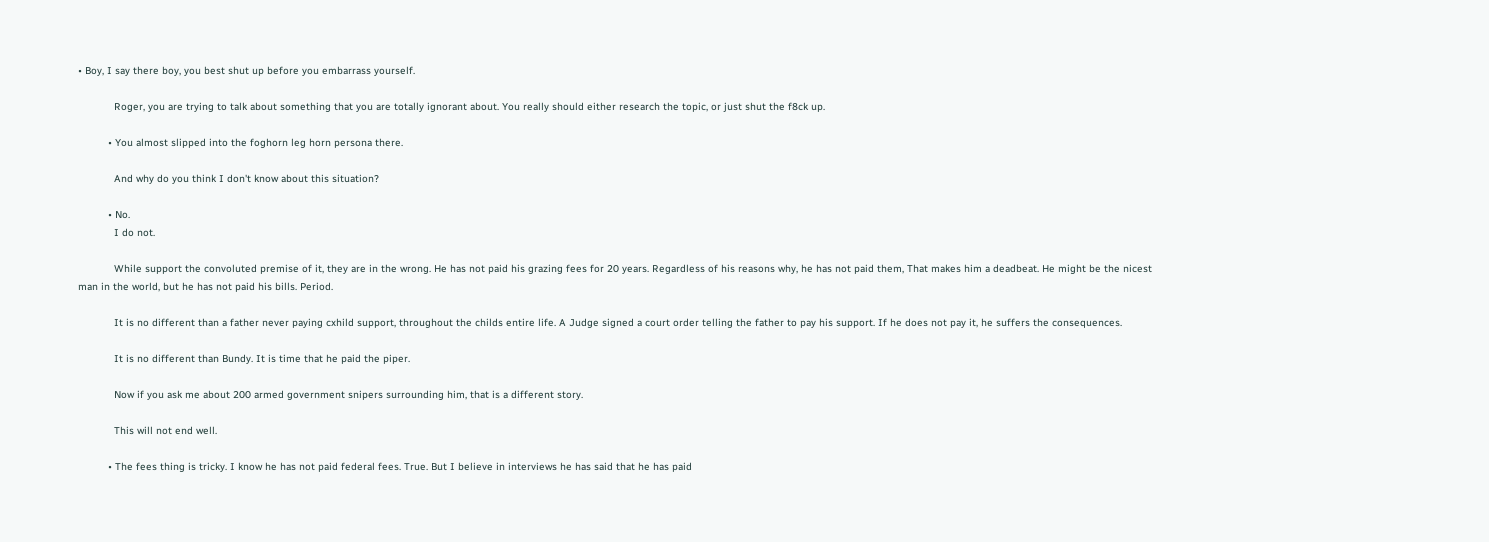• Boy, I say there boy, you best shut up before you embarrass yourself.

            Roger, you are trying to talk about something that you are totally ignorant about. You really should either research the topic, or just shut the f8ck up.

          • You almost slipped into the foghorn leg horn persona there.

            And why do you think I don't know about this situation?

          • No.
            I do not.

            While support the convoluted premise of it, they are in the wrong. He has not paid his grazing fees for 20 years. Regardless of his reasons why, he has not paid them, That makes him a deadbeat. He might be the nicest man in the world, but he has not paid his bills. Period.

            It is no different than a father never paying cxhild support, throughout the childs entire life. A Judge signed a court order telling the father to pay his support. If he does not pay it, he suffers the consequences.

            It is no different than Bundy. It is time that he paid the piper.

            Now if you ask me about 200 armed government snipers surrounding him, that is a different story.

            This will not end well.

          • The fees thing is tricky. I know he has not paid federal fees. True. But I believe in interviews he has said that he has paid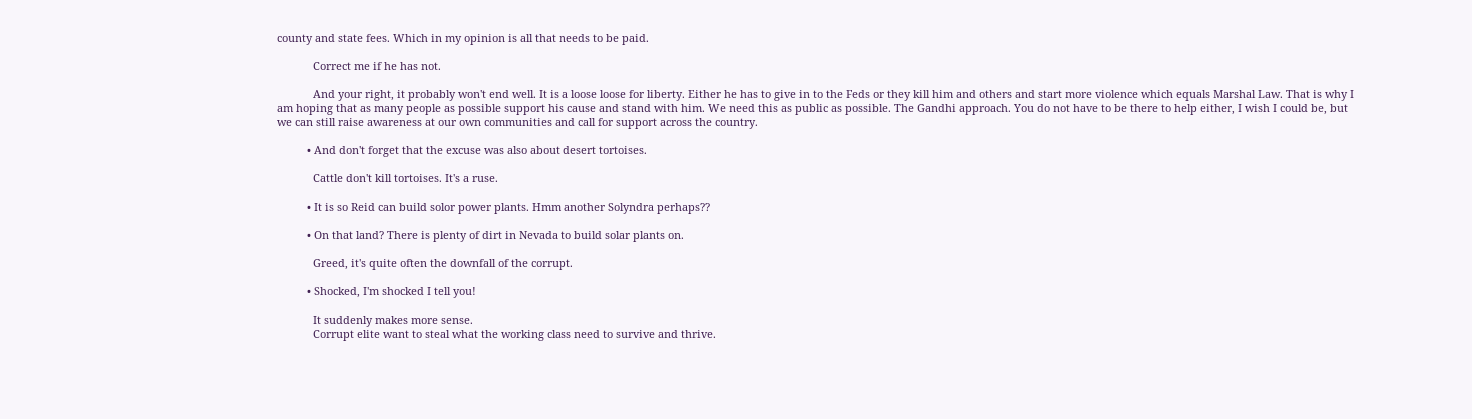county and state fees. Which in my opinion is all that needs to be paid.

            Correct me if he has not.

            And your right, it probably won't end well. It is a loose loose for liberty. Either he has to give in to the Feds or they kill him and others and start more violence which equals Marshal Law. That is why I am hoping that as many people as possible support his cause and stand with him. We need this as public as possible. The Gandhi approach. You do not have to be there to help either, I wish I could be, but we can still raise awareness at our own communities and call for support across the country.

          • And don't forget that the excuse was also about desert tortoises.

            Cattle don't kill tortoises. It's a ruse.

          • It is so Reid can build solor power plants. Hmm another Solyndra perhaps??

          • On that land? There is plenty of dirt in Nevada to build solar plants on.

            Greed, it's quite often the downfall of the corrupt.

          • Shocked, I'm shocked I tell you!

            It suddenly makes more sense.
            Corrupt elite want to steal what the working class need to survive and thrive.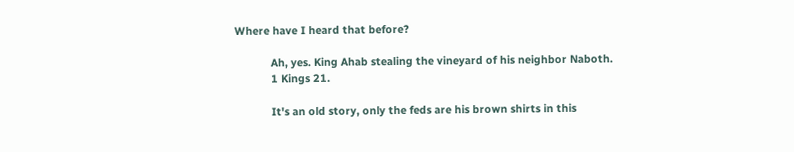Where have I heard that before?

            Ah, yes. King Ahab stealing the vineyard of his neighbor Naboth.
            1 Kings 21.

            It's an old story, only the feds are his brown shirts in this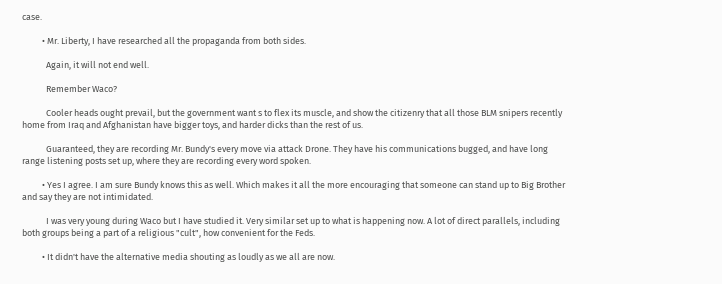case.

          • Mr. Liberty, I have researched all the propaganda from both sides.

            Again, it will not end well.

            Remember Waco?

            Cooler heads ought prevail, but the government want s to flex its muscle, and show the citizenry that all those BLM snipers recently home from Iraq and Afghanistan have bigger toys, and harder dicks than the rest of us.

            Guaranteed, they are recording Mr. Bundy's every move via attack Drone. They have his communications bugged, and have long range listening posts set up, where they are recording every word spoken.

          • Yes I agree. I am sure Bundy knows this as well. Which makes it all the more encouraging that someone can stand up to Big Brother and say they are not intimidated.

            I was very young during Waco but I have studied it. Very similar set up to what is happening now. A lot of direct parallels, including both groups being a part of a religious "cult", how convenient for the Feds.

          • It didn't have the alternative media shouting as loudly as we all are now.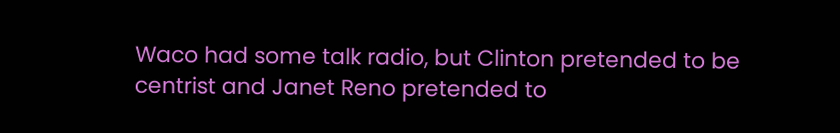Waco had some talk radio, but Clinton pretended to be centrist and Janet Reno pretended to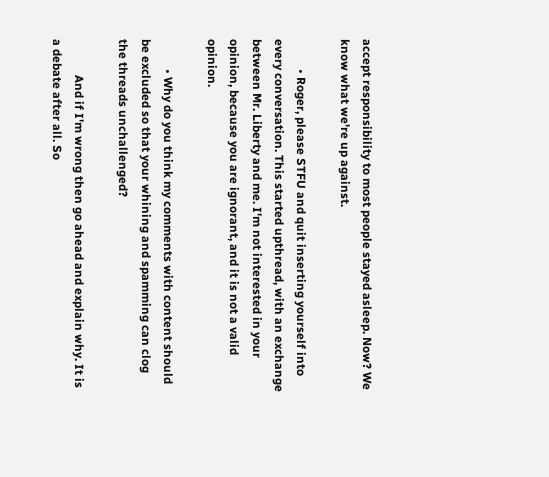accept responsibility to most people stayed asleep. Now? We know what we're up against.

          • Roger, please STFU and quit inserting yourself into every conversation. This started upthread, with an exchange between Mr. Liberty and me. I'm not interested in your opinion, because you are ignorant, and it is not a valid opinion.

          • Why do you think my comments with content should be excluded so that your whining and spamming can clog the threads unchallenged?

            And if I'm wrong then go ahead and explain why. It is a debate after all. So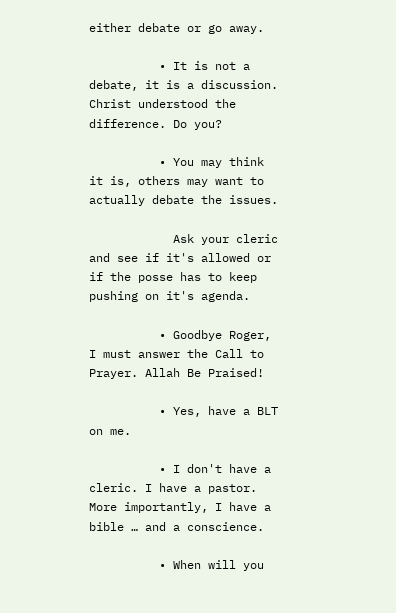either debate or go away.

          • It is not a debate, it is a discussion. Christ understood the difference. Do you?

          • You may think it is, others may want to actually debate the issues.

            Ask your cleric and see if it's allowed or if the posse has to keep pushing on it's agenda.

          • Goodbye Roger, I must answer the Call to Prayer. Allah Be Praised!

          • Yes, have a BLT on me.

          • I don't have a cleric. I have a pastor. More importantly, I have a bible … and a conscience.

          • When will you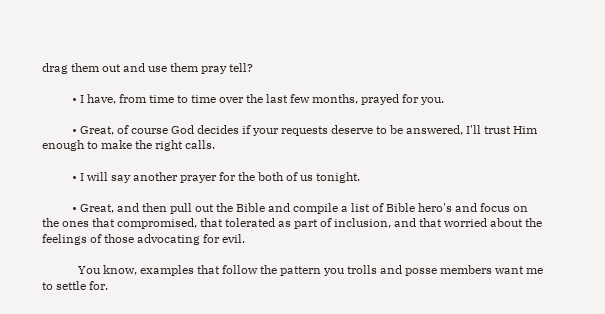drag them out and use them pray tell?

          • I have, from time to time over the last few months, prayed for you.

          • Great, of course God decides if your requests deserve to be answered, I'll trust Him enough to make the right calls.

          • I will say another prayer for the both of us tonight.

          • Great, and then pull out the Bible and compile a list of Bible hero's and focus on the ones that compromised, that tolerated as part of inclusion, and that worried about the feelings of those advocating for evil.

            You know, examples that follow the pattern you trolls and posse members want me to settle for.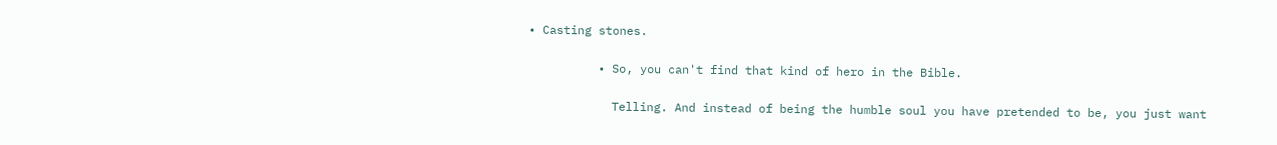• Casting stones.

          • So, you can't find that kind of hero in the Bible.

            Telling. And instead of being the humble soul you have pretended to be, you just want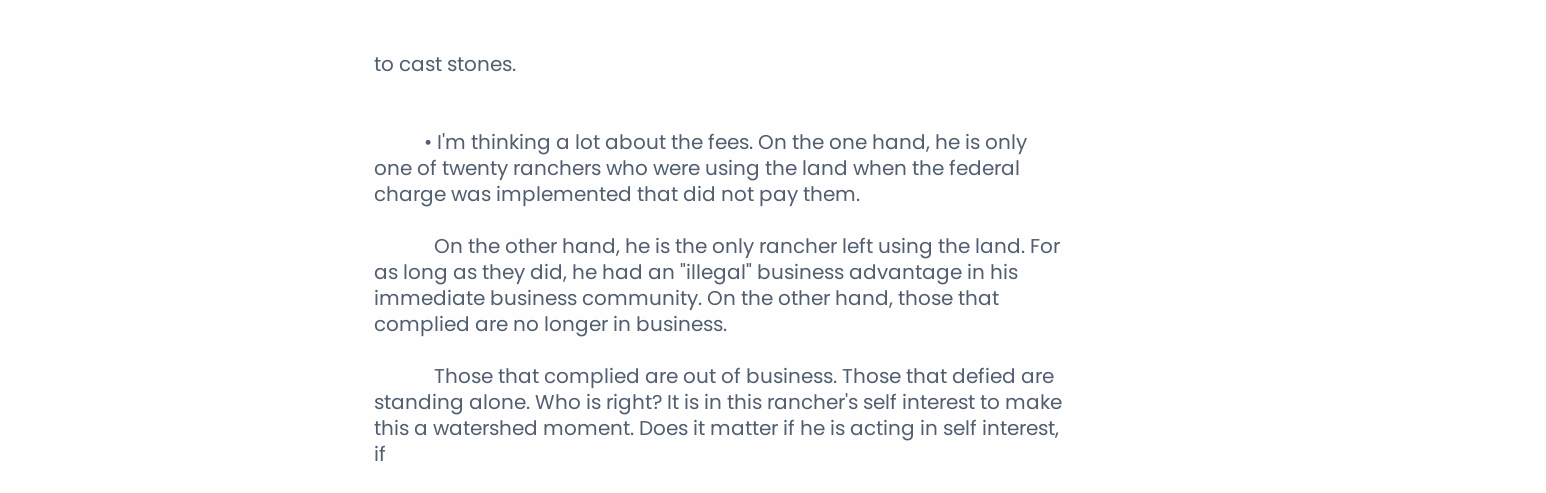to cast stones.


          • I'm thinking a lot about the fees. On the one hand, he is only one of twenty ranchers who were using the land when the federal charge was implemented that did not pay them.

            On the other hand, he is the only rancher left using the land. For as long as they did, he had an "illegal" business advantage in his immediate business community. On the other hand, those that complied are no longer in business.

            Those that complied are out of business. Those that defied are standing alone. Who is right? It is in this rancher's self interest to make this a watershed moment. Does it matter if he is acting in self interest, if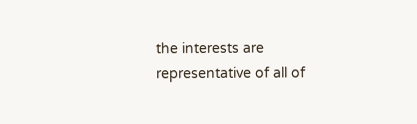the interests are representative of all of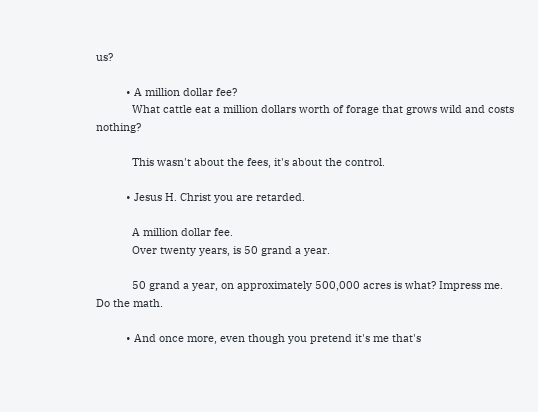us?

          • A million dollar fee?
            What cattle eat a million dollars worth of forage that grows wild and costs nothing?

            This wasn't about the fees, it's about the control.

          • Jesus H. Christ you are retarded.

            A million dollar fee.
            Over twenty years, is 50 grand a year.

            50 grand a year, on approximately 500,000 acres is what? Impress me. Do the math.

          • And once more, even though you pretend it's me that's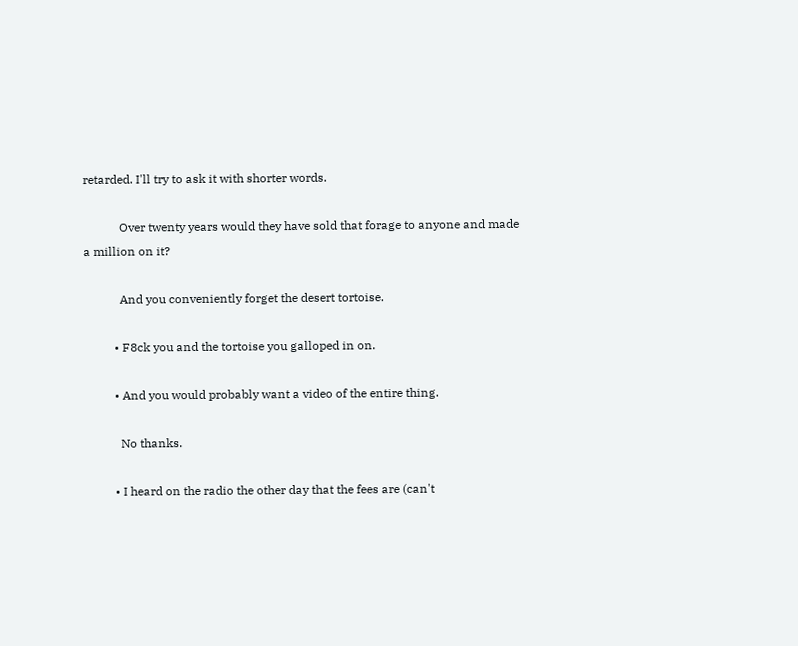retarded. I'll try to ask it with shorter words.

            Over twenty years would they have sold that forage to anyone and made a million on it?

            And you conveniently forget the desert tortoise.

          • F8ck you and the tortoise you galloped in on.

          • And you would probably want a video of the entire thing.

            No thanks.

          • I heard on the radio the other day that the fees are (can't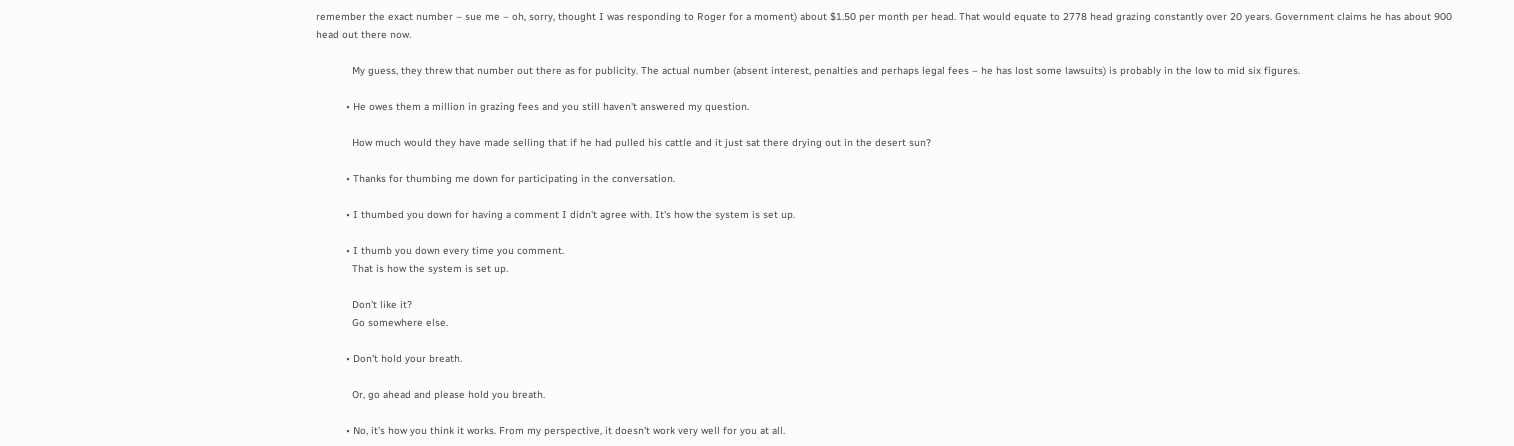remember the exact number – sue me – oh, sorry, thought I was responding to Roger for a moment) about $1.50 per month per head. That would equate to 2778 head grazing constantly over 20 years. Government claims he has about 900 head out there now.

            My guess, they threw that number out there as for publicity. The actual number (absent interest, penalties and perhaps legal fees – he has lost some lawsuits) is probably in the low to mid six figures.

          • He owes them a million in grazing fees and you still haven't answered my question.

            How much would they have made selling that if he had pulled his cattle and it just sat there drying out in the desert sun?

          • Thanks for thumbing me down for participating in the conversation.

          • I thumbed you down for having a comment I didn't agree with. It's how the system is set up.

          • I thumb you down every time you comment.
            That is how the system is set up.

            Don't like it?
            Go somewhere else.

          • Don't hold your breath.

            Or, go ahead and please hold you breath.

          • No, it's how you think it works. From my perspective, it doesn't work very well for you at all.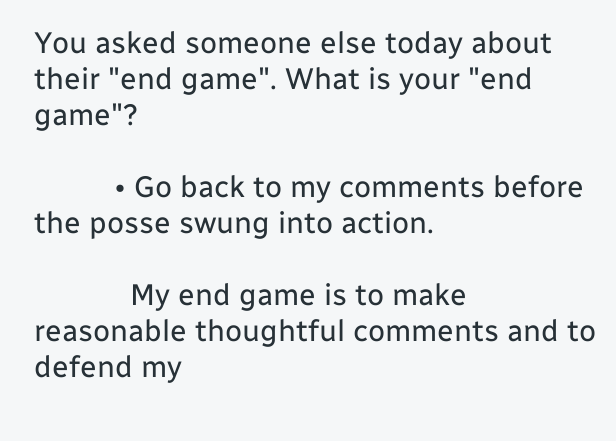You asked someone else today about their "end game". What is your "end game"?

          • Go back to my comments before the posse swung into action.

            My end game is to make reasonable thoughtful comments and to defend my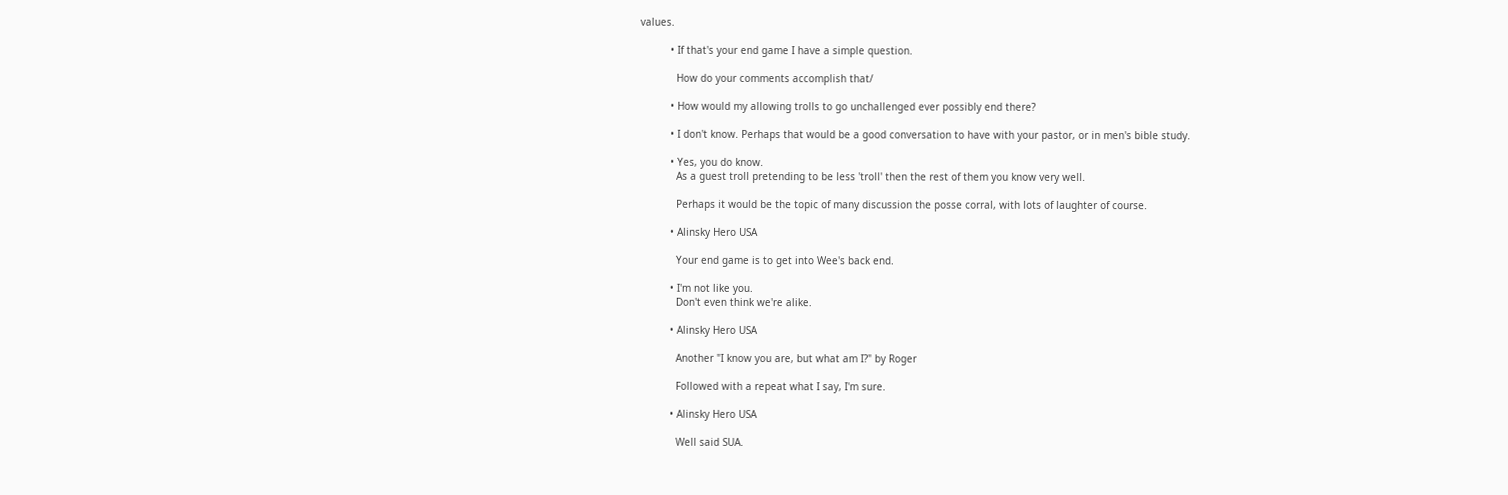values.

          • If that's your end game I have a simple question.

            How do your comments accomplish that/

          • How would my allowing trolls to go unchallenged ever possibly end there?

          • I don't know. Perhaps that would be a good conversation to have with your pastor, or in men's bible study.

          • Yes, you do know.
            As a guest troll pretending to be less 'troll' then the rest of them you know very well.

            Perhaps it would be the topic of many discussion the posse corral, with lots of laughter of course.

          • Alinsky Hero USA

            Your end game is to get into Wee's back end.

          • I'm not like you.
            Don't even think we're alike.

          • Alinsky Hero USA

            Another "I know you are, but what am I?" by Roger

            Followed with a repeat what I say, I'm sure.

          • Alinsky Hero USA

            Well said SUA.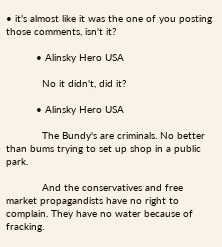• it's almost like it was the one of you posting those comments, isn't it?

          • Alinsky Hero USA

            No it didn't, did it?

          • Alinsky Hero USA

            The Bundy's are criminals. No better than bums trying to set up shop in a public park.

            And the conservatives and free market propagandists have no right to complain. They have no water because of fracking.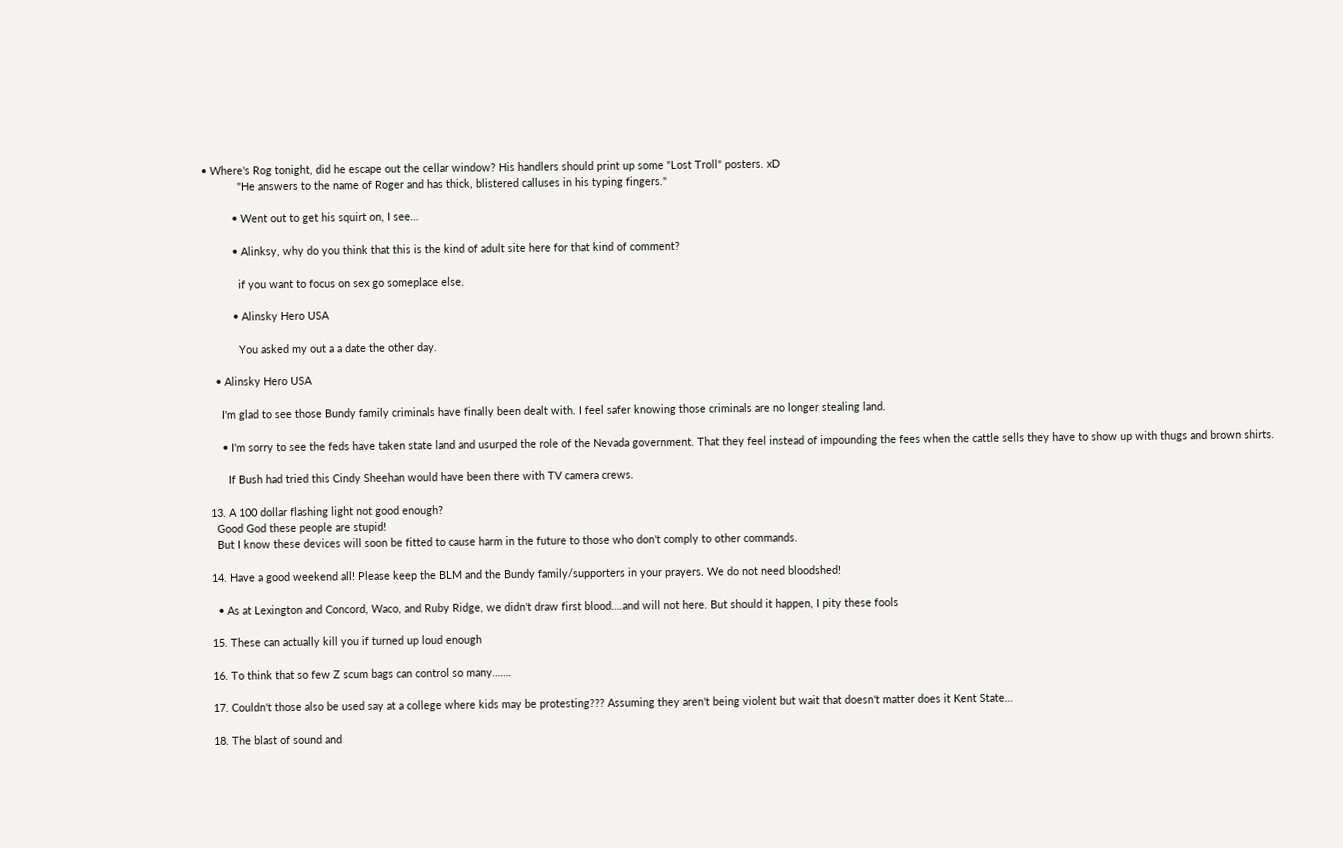• Where's Rog tonight, did he escape out the cellar window? His handlers should print up some "Lost Troll" posters. xD
            "He answers to the name of Roger and has thick, blistered calluses in his typing fingers."

          • Went out to get his squirt on, I see…

          • Alinksy, why do you think that this is the kind of adult site here for that kind of comment?

            if you want to focus on sex go someplace else.

          • Alinsky Hero USA

            You asked my out a a date the other day.

    • Alinsky Hero USA

      I'm glad to see those Bundy family criminals have finally been dealt with. I feel safer knowing those criminals are no longer stealing land.

      • I'm sorry to see the feds have taken state land and usurped the role of the Nevada government. That they feel instead of impounding the fees when the cattle sells they have to show up with thugs and brown shirts.

        If Bush had tried this Cindy Sheehan would have been there with TV camera crews.

  13. A 100 dollar flashing light not good enough?
    Good God these people are stupid!
    But I know these devices will soon be fitted to cause harm in the future to those who don't comply to other commands.

  14. Have a good weekend all! Please keep the BLM and the Bundy family/supporters in your prayers. We do not need bloodshed!

    • As at Lexington and Concord, Waco, and Ruby Ridge, we didn't draw first blood….and will not here. But should it happen, I pity these fools

  15. These can actually kill you if turned up loud enough

  16. To think that so few Z scum bags can control so many…….

  17. Couldn't those also be used say at a college where kids may be protesting??? Assuming they aren't being violent but wait that doesn't matter does it Kent State…

  18. The blast of sound and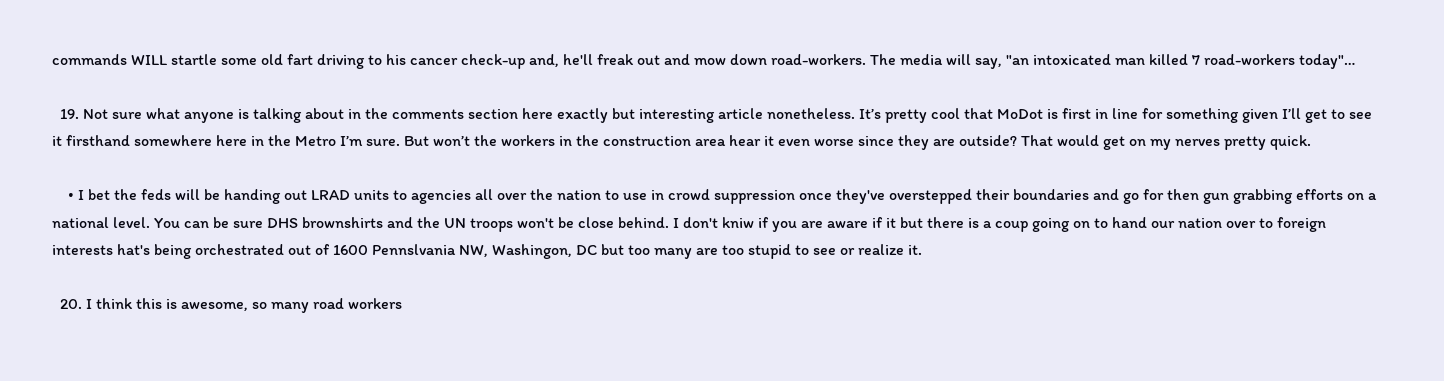commands WILL startle some old fart driving to his cancer check-up and, he'll freak out and mow down road-workers. The media will say, "an intoxicated man killed 7 road-workers today"…

  19. Not sure what anyone is talking about in the comments section here exactly but interesting article nonetheless. It’s pretty cool that MoDot is first in line for something given I’ll get to see it firsthand somewhere here in the Metro I’m sure. But won’t the workers in the construction area hear it even worse since they are outside? That would get on my nerves pretty quick.

    • I bet the feds will be handing out LRAD units to agencies all over the nation to use in crowd suppression once they've overstepped their boundaries and go for then gun grabbing efforts on a national level. You can be sure DHS brownshirts and the UN troops won't be close behind. I don't kniw if you are aware if it but there is a coup going on to hand our nation over to foreign interests hat's being orchestrated out of 1600 Pennslvania NW, Washingon, DC but too many are too stupid to see or realize it.

  20. I think this is awesome, so many road workers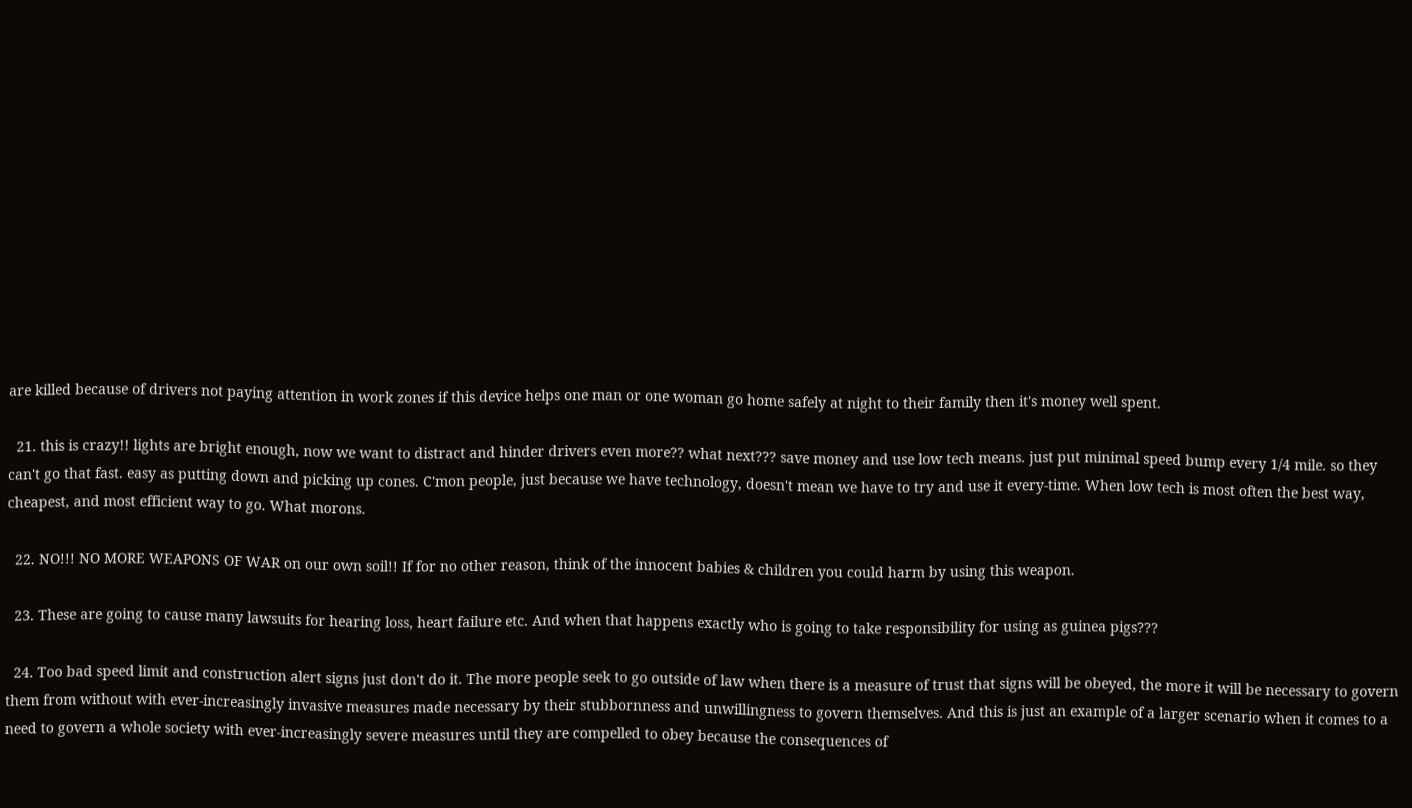are killed because of drivers not paying attention in work zones if this device helps one man or one woman go home safely at night to their family then it's money well spent.

  21. this is crazy!! lights are bright enough, now we want to distract and hinder drivers even more?? what next??? save money and use low tech means. just put minimal speed bump every 1/4 mile. so they can't go that fast. easy as putting down and picking up cones. C'mon people, just because we have technology, doesn't mean we have to try and use it every-time. When low tech is most often the best way, cheapest, and most efficient way to go. What morons.

  22. NO!!! NO MORE WEAPONS OF WAR on our own soil!! If for no other reason, think of the innocent babies & children you could harm by using this weapon.

  23. These are going to cause many lawsuits for hearing loss, heart failure etc. And when that happens exactly who is going to take responsibility for using as guinea pigs???

  24. Too bad speed limit and construction alert signs just don't do it. The more people seek to go outside of law when there is a measure of trust that signs will be obeyed, the more it will be necessary to govern them from without with ever-increasingly invasive measures made necessary by their stubbornness and unwillingness to govern themselves. And this is just an example of a larger scenario when it comes to a need to govern a whole society with ever-increasingly severe measures until they are compelled to obey because the consequences of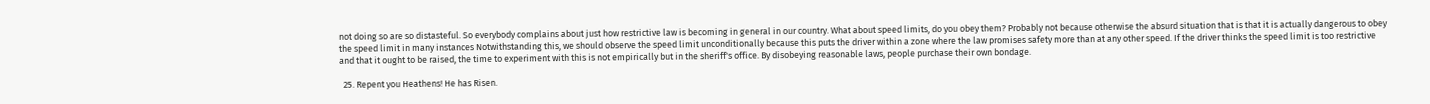not doing so are so distasteful. So everybody complains about just how restrictive law is becoming in general in our country. What about speed limits, do you obey them? Probably not because otherwise the absurd situation that is that it is actually dangerous to obey the speed limit in many instances Notwithstanding this, we should observe the speed limit unconditionally because this puts the driver within a zone where the law promises safety more than at any other speed. If the driver thinks the speed limit is too restrictive and that it ought to be raised, the time to experiment with this is not empirically but in the sheriff's office. By disobeying reasonable laws, people purchase their own bondage.

  25. Repent you Heathens! He has Risen.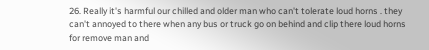26. Really it's harmful our chilled and older man who can't tolerate loud horns . they can't annoyed to there when any bus or truck go on behind and clip there loud horns for remove man and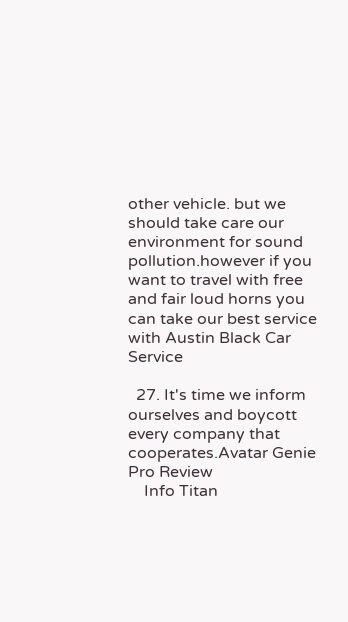other vehicle. but we should take care our environment for sound pollution.however if you want to travel with free and fair loud horns you can take our best service with Austin Black Car Service

  27. It's time we inform ourselves and boycott every company that cooperates.Avatar Genie Pro Review
    Info Titan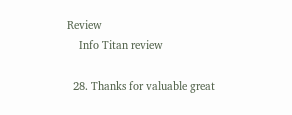Review
    Info Titan review

  28. Thanks for valuable great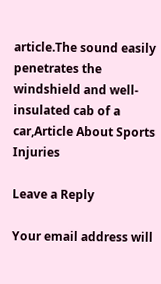article.The sound easily penetrates the windshield and well-insulated cab of a car,Article About Sports Injuries

Leave a Reply

Your email address will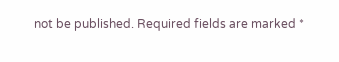not be published. Required fields are marked *